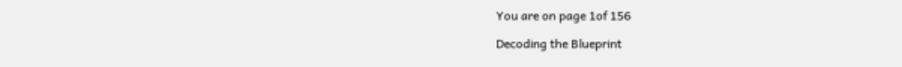You are on page 1of 156

Decoding the Blueprint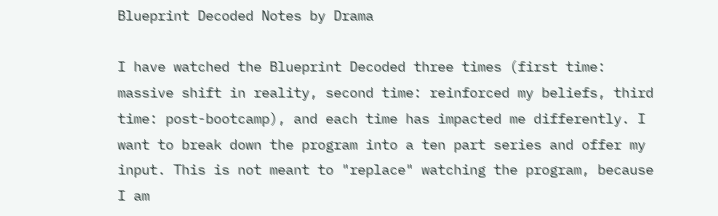Blueprint Decoded Notes by Drama

I have watched the Blueprint Decoded three times (first time: massive shift in reality, second time: reinforced my beliefs, third time: post-bootcamp), and each time has impacted me differently. I want to break down the program into a ten part series and offer my input. This is not meant to "replace" watching the program, because I am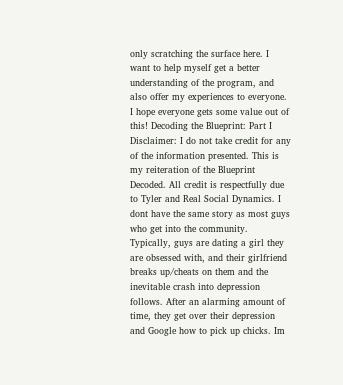only scratching the surface here. I want to help myself get a better understanding of the program, and also offer my experiences to everyone. I hope everyone gets some value out of this! Decoding the Blueprint: Part I Disclaimer: I do not take credit for any of the information presented. This is my reiteration of the Blueprint Decoded. All credit is respectfully due to Tyler and Real Social Dynamics. I dont have the same story as most guys who get into the community. Typically, guys are dating a girl they are obsessed with, and their girlfriend breaks up/cheats on them and the inevitable crash into depression follows. After an alarming amount of time, they get over their depression and Google how to pick up chicks. Im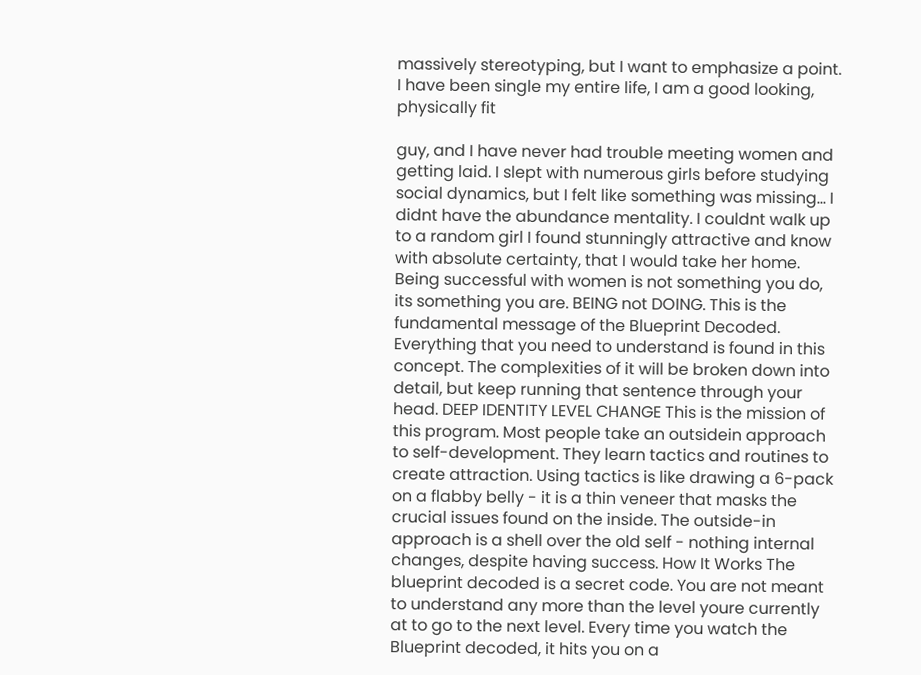massively stereotyping, but I want to emphasize a point. I have been single my entire life, I am a good looking, physically fit

guy, and I have never had trouble meeting women and getting laid. I slept with numerous girls before studying social dynamics, but I felt like something was missing... I didnt have the abundance mentality. I couldnt walk up to a random girl I found stunningly attractive and know with absolute certainty, that I would take her home. Being successful with women is not something you do, its something you are. BEING not DOING. This is the fundamental message of the Blueprint Decoded. Everything that you need to understand is found in this concept. The complexities of it will be broken down into detail, but keep running that sentence through your head. DEEP IDENTITY LEVEL CHANGE This is the mission of this program. Most people take an outsidein approach to self-development. They learn tactics and routines to create attraction. Using tactics is like drawing a 6-pack on a flabby belly - it is a thin veneer that masks the crucial issues found on the inside. The outside-in approach is a shell over the old self - nothing internal changes, despite having success. How It Works The blueprint decoded is a secret code. You are not meant to understand any more than the level youre currently at to go to the next level. Every time you watch the Blueprint decoded, it hits you on a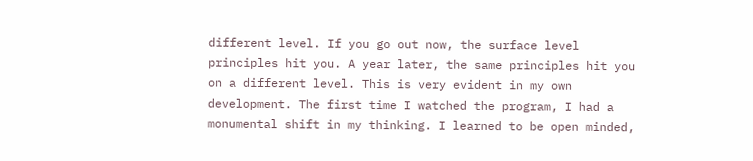different level. If you go out now, the surface level principles hit you. A year later, the same principles hit you on a different level. This is very evident in my own development. The first time I watched the program, I had a monumental shift in my thinking. I learned to be open minded,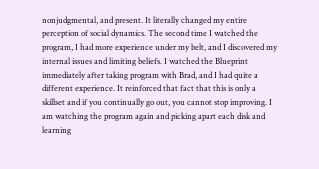nonjudgmental, and present. It literally changed my entire perception of social dynamics. The second time I watched the program, I had more experience under my belt, and I discovered my internal issues and limiting beliefs. I watched the Blueprint immediately after taking program with Brad, and I had quite a different experience. It reinforced that fact that this is only a skillset and if you continually go out, you cannot stop improving. I am watching the program again and picking apart each disk and learning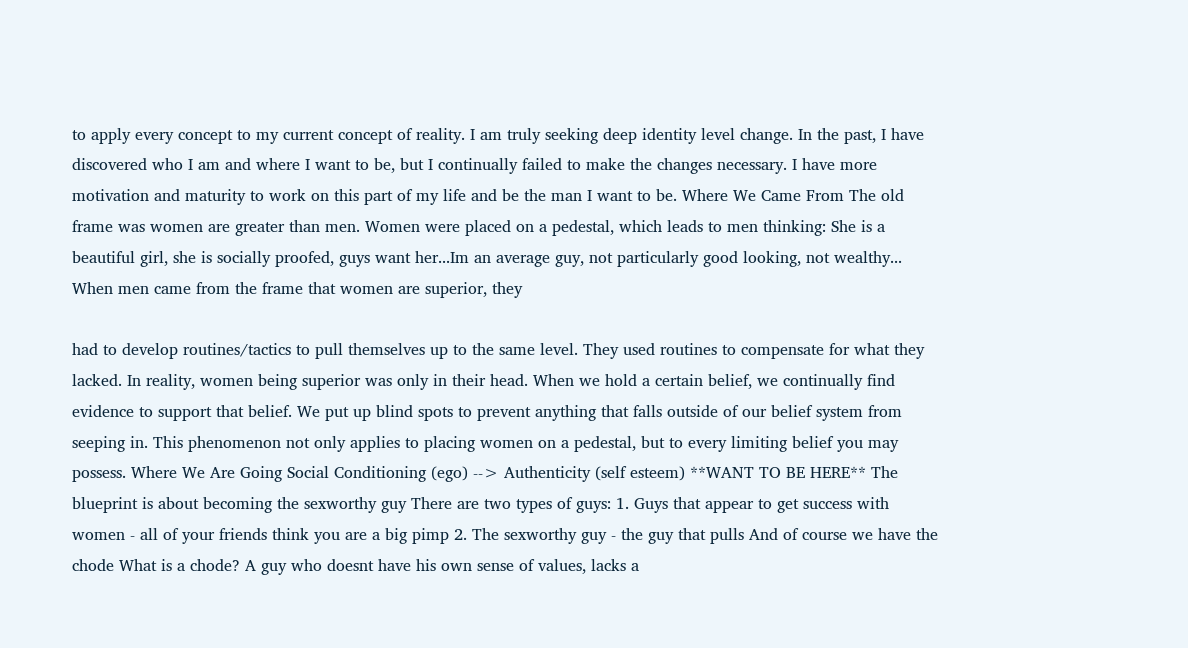to apply every concept to my current concept of reality. I am truly seeking deep identity level change. In the past, I have discovered who I am and where I want to be, but I continually failed to make the changes necessary. I have more motivation and maturity to work on this part of my life and be the man I want to be. Where We Came From The old frame was women are greater than men. Women were placed on a pedestal, which leads to men thinking: She is a beautiful girl, she is socially proofed, guys want her...Im an average guy, not particularly good looking, not wealthy... When men came from the frame that women are superior, they

had to develop routines/tactics to pull themselves up to the same level. They used routines to compensate for what they lacked. In reality, women being superior was only in their head. When we hold a certain belief, we continually find evidence to support that belief. We put up blind spots to prevent anything that falls outside of our belief system from seeping in. This phenomenon not only applies to placing women on a pedestal, but to every limiting belief you may possess. Where We Are Going Social Conditioning (ego) --> Authenticity (self esteem) **WANT TO BE HERE** The blueprint is about becoming the sexworthy guy There are two types of guys: 1. Guys that appear to get success with women - all of your friends think you are a big pimp 2. The sexworthy guy - the guy that pulls And of course we have the chode What is a chode? A guy who doesnt have his own sense of values, lacks a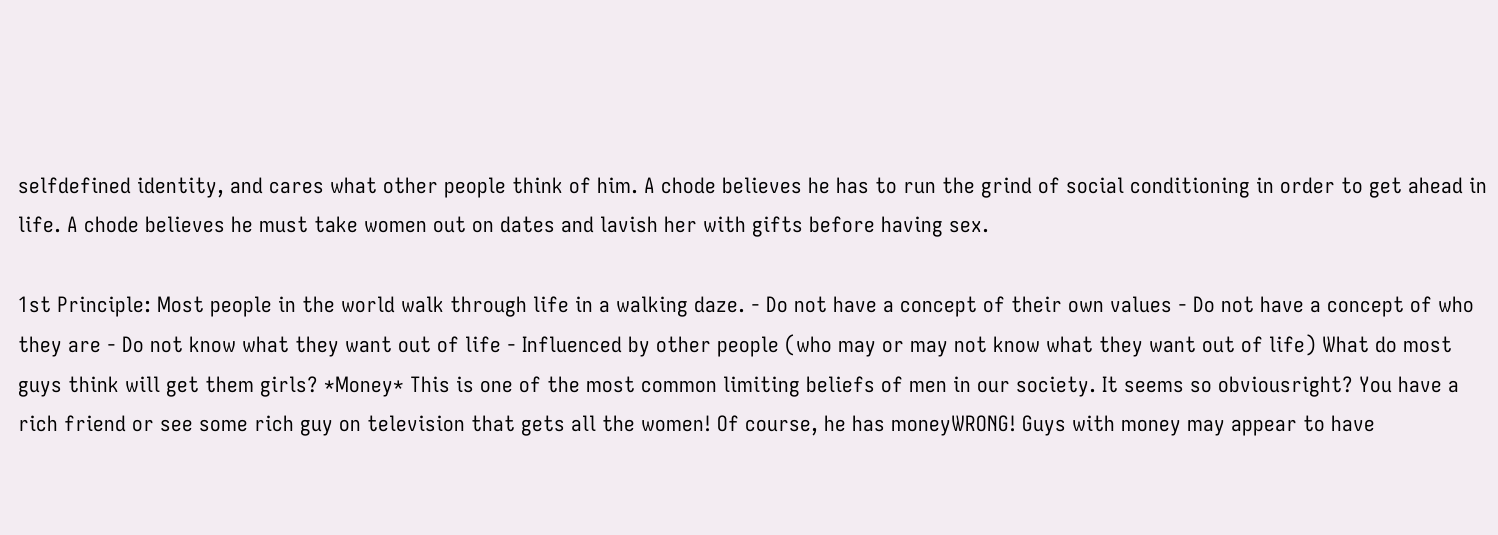selfdefined identity, and cares what other people think of him. A chode believes he has to run the grind of social conditioning in order to get ahead in life. A chode believes he must take women out on dates and lavish her with gifts before having sex.

1st Principle: Most people in the world walk through life in a walking daze. - Do not have a concept of their own values - Do not have a concept of who they are - Do not know what they want out of life - Influenced by other people (who may or may not know what they want out of life) What do most guys think will get them girls? *Money* This is one of the most common limiting beliefs of men in our society. It seems so obviousright? You have a rich friend or see some rich guy on television that gets all the women! Of course, he has moneyWRONG! Guys with money may appear to have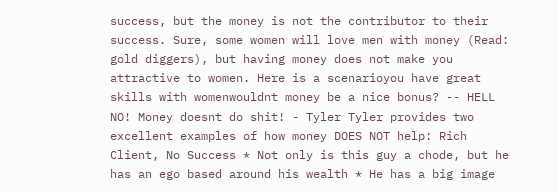success, but the money is not the contributor to their success. Sure, some women will love men with money (Read: gold diggers), but having money does not make you attractive to women. Here is a scenarioyou have great skills with womenwouldnt money be a nice bonus? -- HELL NO! Money doesnt do shit! - Tyler Tyler provides two excellent examples of how money DOES NOT help: Rich Client, No Success * Not only is this guy a chode, but he has an ego based around his wealth * He has a big image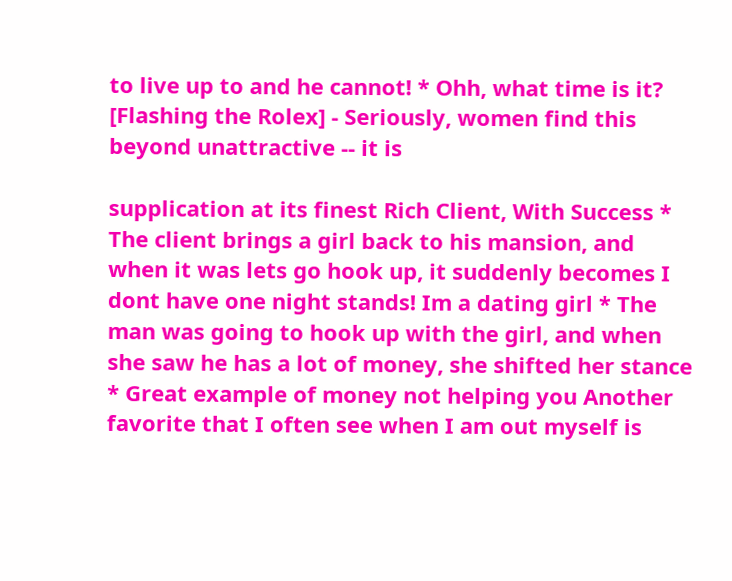to live up to and he cannot! * Ohh, what time is it? [Flashing the Rolex] - Seriously, women find this beyond unattractive -- it is

supplication at its finest Rich Client, With Success * The client brings a girl back to his mansion, and when it was lets go hook up, it suddenly becomes I dont have one night stands! Im a dating girl * The man was going to hook up with the girl, and when she saw he has a lot of money, she shifted her stance * Great example of money not helping you Another favorite that I often see when I am out myself is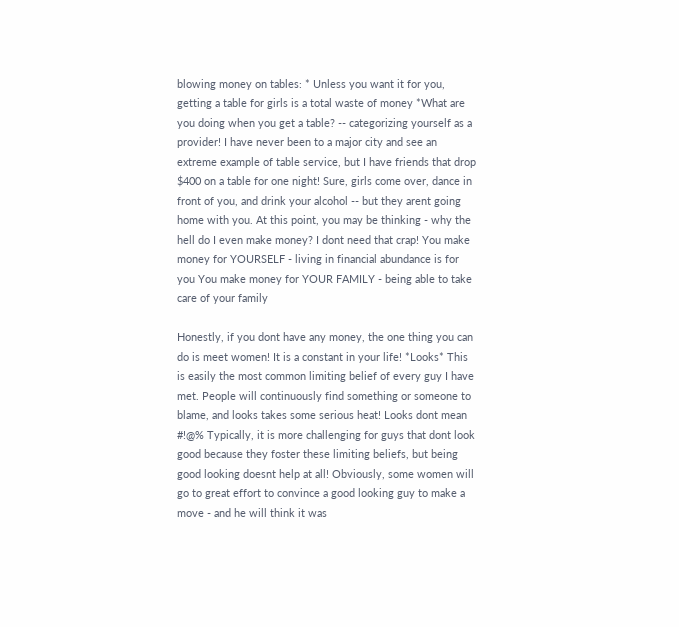blowing money on tables: * Unless you want it for you, getting a table for girls is a total waste of money *What are you doing when you get a table? -- categorizing yourself as a provider! I have never been to a major city and see an extreme example of table service, but I have friends that drop $400 on a table for one night! Sure, girls come over, dance in front of you, and drink your alcohol -- but they arent going home with you. At this point, you may be thinking - why the hell do I even make money? I dont need that crap! You make money for YOURSELF - living in financial abundance is for you You make money for YOUR FAMILY - being able to take care of your family

Honestly, if you dont have any money, the one thing you can do is meet women! It is a constant in your life! *Looks* This is easily the most common limiting belief of every guy I have met. People will continuously find something or someone to blame, and looks takes some serious heat! Looks dont mean #!@% Typically, it is more challenging for guys that dont look good because they foster these limiting beliefs, but being good looking doesnt help at all! Obviously, some women will go to great effort to convince a good looking guy to make a move - and he will think it was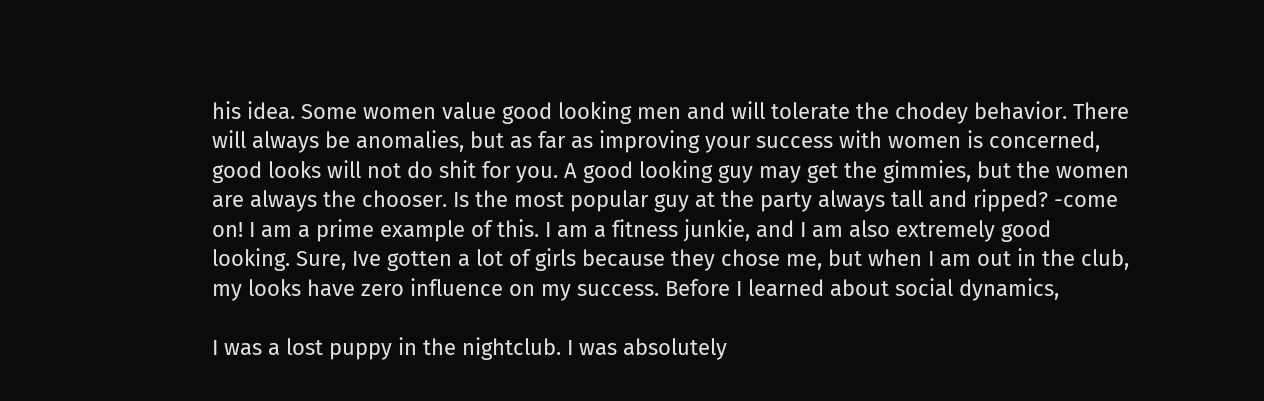his idea. Some women value good looking men and will tolerate the chodey behavior. There will always be anomalies, but as far as improving your success with women is concerned, good looks will not do shit for you. A good looking guy may get the gimmies, but the women are always the chooser. Is the most popular guy at the party always tall and ripped? -come on! I am a prime example of this. I am a fitness junkie, and I am also extremely good looking. Sure, Ive gotten a lot of girls because they chose me, but when I am out in the club, my looks have zero influence on my success. Before I learned about social dynamics,

I was a lost puppy in the nightclub. I was absolutely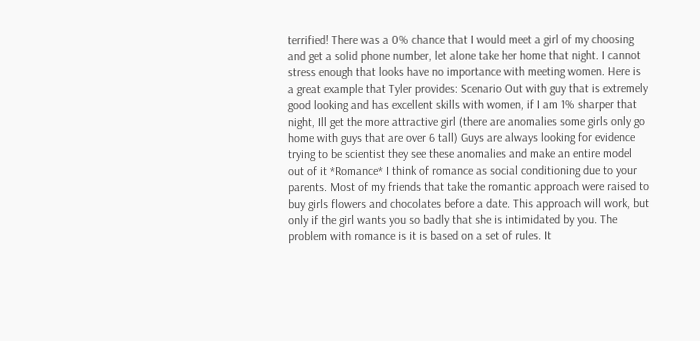terrified! There was a 0% chance that I would meet a girl of my choosing and get a solid phone number, let alone take her home that night. I cannot stress enough that looks have no importance with meeting women. Here is a great example that Tyler provides: Scenario Out with guy that is extremely good looking and has excellent skills with women, if I am 1% sharper that night, Ill get the more attractive girl (there are anomalies some girls only go home with guys that are over 6 tall) Guys are always looking for evidence trying to be scientist they see these anomalies and make an entire model out of it *Romance* I think of romance as social conditioning due to your parents. Most of my friends that take the romantic approach were raised to buy girls flowers and chocolates before a date. This approach will work, but only if the girl wants you so badly that she is intimidated by you. The problem with romance is it is based on a set of rules. It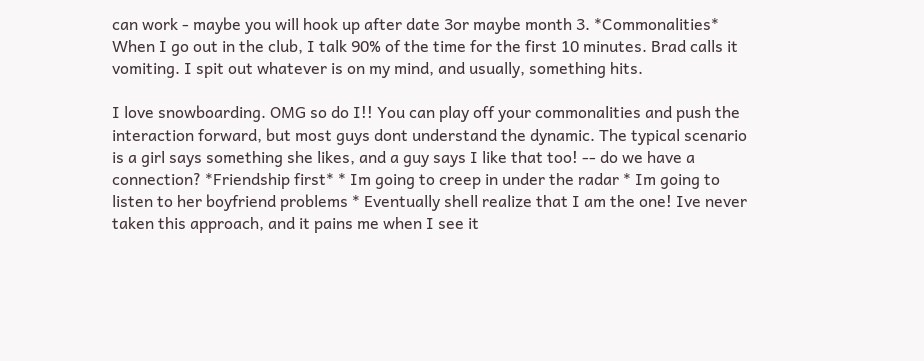can work - maybe you will hook up after date 3or maybe month 3. *Commonalities* When I go out in the club, I talk 90% of the time for the first 10 minutes. Brad calls it vomiting. I spit out whatever is on my mind, and usually, something hits.

I love snowboarding. OMG so do I!! You can play off your commonalities and push the interaction forward, but most guys dont understand the dynamic. The typical scenario is a girl says something she likes, and a guy says I like that too! -- do we have a connection? *Friendship first* * Im going to creep in under the radar * Im going to listen to her boyfriend problems * Eventually shell realize that I am the one! Ive never taken this approach, and it pains me when I see it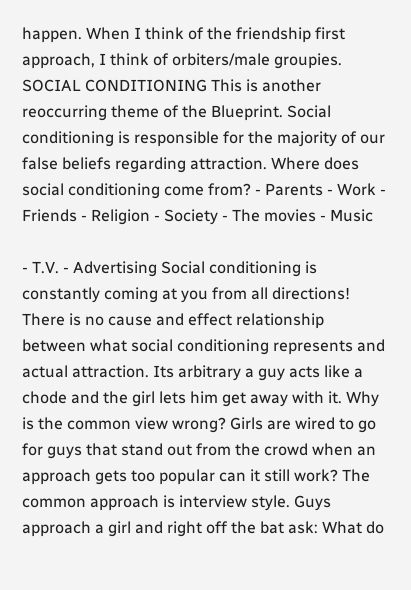happen. When I think of the friendship first approach, I think of orbiters/male groupies. SOCIAL CONDITIONING This is another reoccurring theme of the Blueprint. Social conditioning is responsible for the majority of our false beliefs regarding attraction. Where does social conditioning come from? - Parents - Work - Friends - Religion - Society - The movies - Music

- T.V. - Advertising Social conditioning is constantly coming at you from all directions! There is no cause and effect relationship between what social conditioning represents and actual attraction. Its arbitrary a guy acts like a chode and the girl lets him get away with it. Why is the common view wrong? Girls are wired to go for guys that stand out from the crowd when an approach gets too popular can it still work? The common approach is interview style. Guys approach a girl and right off the bat ask: What do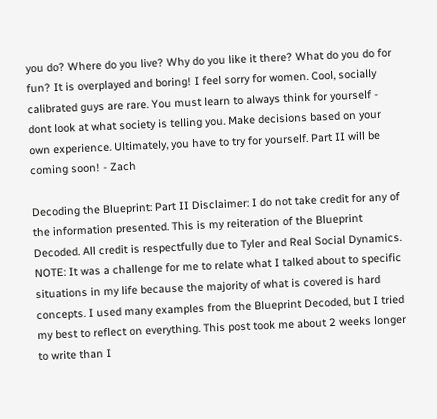you do? Where do you live? Why do you like it there? What do you do for fun? It is overplayed and boring! I feel sorry for women. Cool, socially calibrated guys are rare. You must learn to always think for yourself - dont look at what society is telling you. Make decisions based on your own experience. Ultimately, you have to try for yourself. Part II will be coming soon! - Zach

Decoding the Blueprint: Part II Disclaimer: I do not take credit for any of the information presented. This is my reiteration of the Blueprint Decoded. All credit is respectfully due to Tyler and Real Social Dynamics. NOTE: It was a challenge for me to relate what I talked about to specific situations in my life because the majority of what is covered is hard concepts. I used many examples from the Blueprint Decoded, but I tried my best to reflect on everything. This post took me about 2 weeks longer to write than I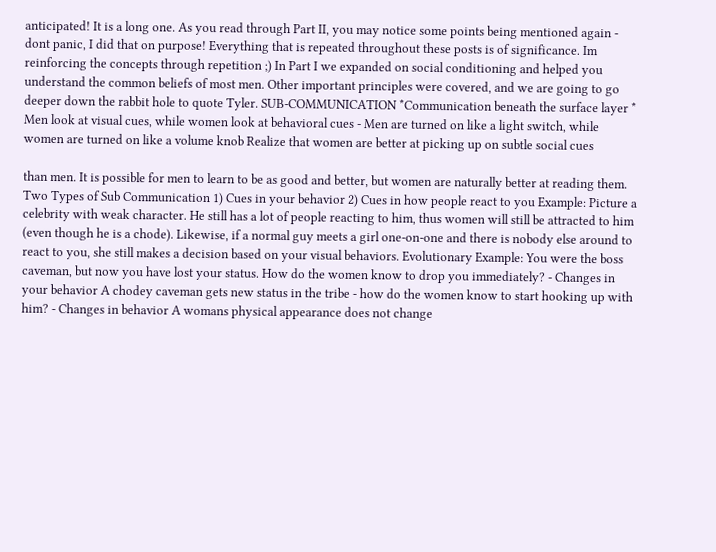anticipated! It is a long one. As you read through Part II, you may notice some points being mentioned again - dont panic, I did that on purpose! Everything that is repeated throughout these posts is of significance. Im reinforcing the concepts through repetition ;) In Part I we expanded on social conditioning and helped you understand the common beliefs of most men. Other important principles were covered, and we are going to go deeper down the rabbit hole to quote Tyler. SUB-COMMUNICATION *Communication beneath the surface layer * Men look at visual cues, while women look at behavioral cues - Men are turned on like a light switch, while women are turned on like a volume knob Realize that women are better at picking up on subtle social cues

than men. It is possible for men to learn to be as good and better, but women are naturally better at reading them. Two Types of Sub Communication 1) Cues in your behavior 2) Cues in how people react to you Example: Picture a celebrity with weak character. He still has a lot of people reacting to him, thus women will still be attracted to him (even though he is a chode). Likewise, if a normal guy meets a girl one-on-one and there is nobody else around to react to you, she still makes a decision based on your visual behaviors. Evolutionary Example: You were the boss caveman, but now you have lost your status. How do the women know to drop you immediately? - Changes in your behavior A chodey caveman gets new status in the tribe - how do the women know to start hooking up with him? - Changes in behavior A womans physical appearance does not change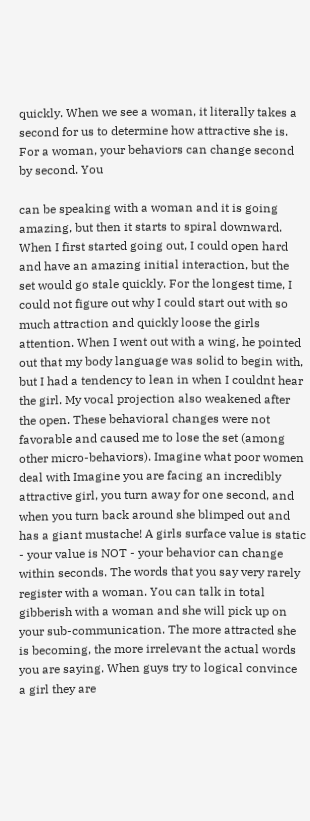quickly. When we see a woman, it literally takes a second for us to determine how attractive she is. For a woman, your behaviors can change second by second. You

can be speaking with a woman and it is going amazing, but then it starts to spiral downward. When I first started going out, I could open hard and have an amazing initial interaction, but the set would go stale quickly. For the longest time, I could not figure out why I could start out with so much attraction and quickly loose the girls attention. When I went out with a wing, he pointed out that my body language was solid to begin with, but I had a tendency to lean in when I couldnt hear the girl. My vocal projection also weakened after the open. These behavioral changes were not favorable and caused me to lose the set (among other micro-behaviors). Imagine what poor women deal with Imagine you are facing an incredibly attractive girl, you turn away for one second, and when you turn back around she blimped out and has a giant mustache! A girls surface value is static - your value is NOT - your behavior can change within seconds. The words that you say very rarely register with a woman. You can talk in total gibberish with a woman and she will pick up on your sub-communication. The more attracted she is becoming, the more irrelevant the actual words you are saying. When guys try to logical convince a girl they are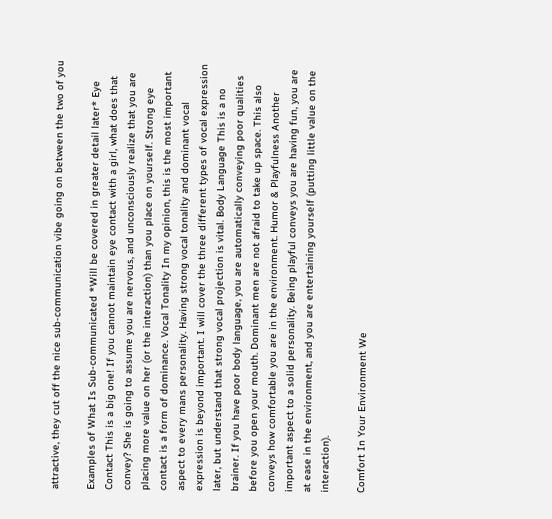attractive, they cut off the nice sub-communication vibe going on between the two of you

Examples of What Is Sub-communicated *Will be covered in greater detail later* Eye Contact This is a big one! If you cannot maintain eye contact with a girl, what does that convey? She is going to assume you are nervous, and unconsciously realize that you are placing more value on her (or the interaction) than you place on yourself. Strong eye contact is a form of dominance. Vocal Tonality In my opinion, this is the most important aspect to every mans personality. Having strong vocal tonality and dominant vocal expression is beyond important. I will cover the three different types of vocal expression later, but understand that strong vocal projection is vital. Body Language This is a no brainer. If you have poor body language, you are automatically conveying poor qualities before you open your mouth. Dominant men are not afraid to take up space. This also conveys how comfortable you are in the environment. Humor & Playfulness Another important aspect to a solid personality. Being playful conveys you are having fun, you are at ease in the environment, and you are entertaining yourself (putting little value on the interaction).

Comfort In Your Environment We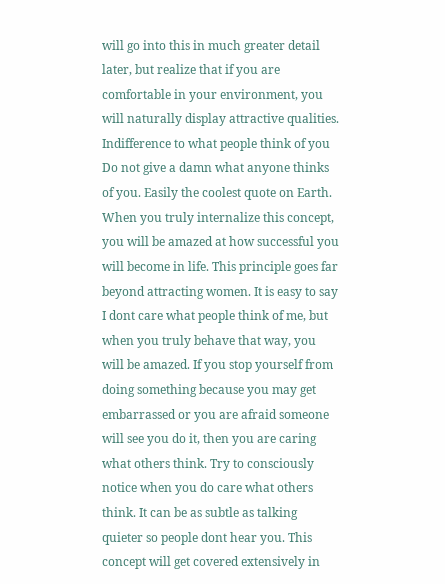will go into this in much greater detail later, but realize that if you are comfortable in your environment, you will naturally display attractive qualities. Indifference to what people think of you Do not give a damn what anyone thinks of you. Easily the coolest quote on Earth. When you truly internalize this concept, you will be amazed at how successful you will become in life. This principle goes far beyond attracting women. It is easy to say I dont care what people think of me, but when you truly behave that way, you will be amazed. If you stop yourself from doing something because you may get embarrassed or you are afraid someone will see you do it, then you are caring what others think. Try to consciously notice when you do care what others think. It can be as subtle as talking quieter so people dont hear you. This concept will get covered extensively in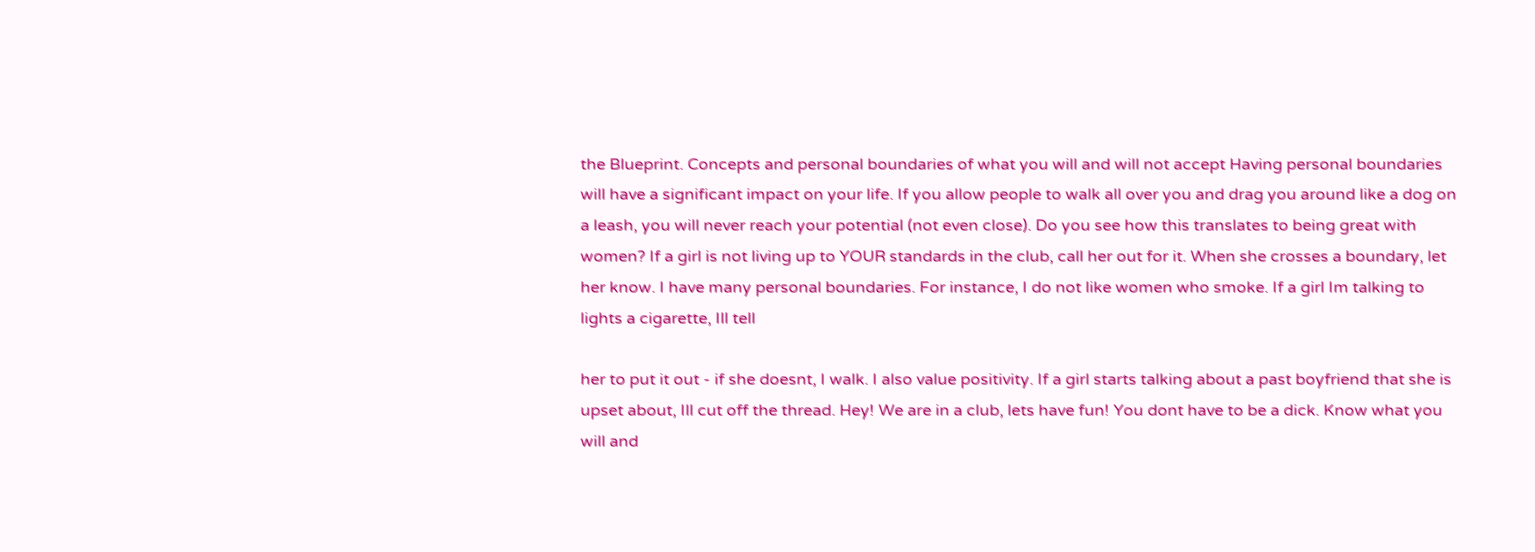the Blueprint. Concepts and personal boundaries of what you will and will not accept Having personal boundaries will have a significant impact on your life. If you allow people to walk all over you and drag you around like a dog on a leash, you will never reach your potential (not even close). Do you see how this translates to being great with women? If a girl is not living up to YOUR standards in the club, call her out for it. When she crosses a boundary, let her know. I have many personal boundaries. For instance, I do not like women who smoke. If a girl Im talking to lights a cigarette, Ill tell

her to put it out - if she doesnt, I walk. I also value positivity. If a girl starts talking about a past boyfriend that she is upset about, Ill cut off the thread. Hey! We are in a club, lets have fun! You dont have to be a dick. Know what you will and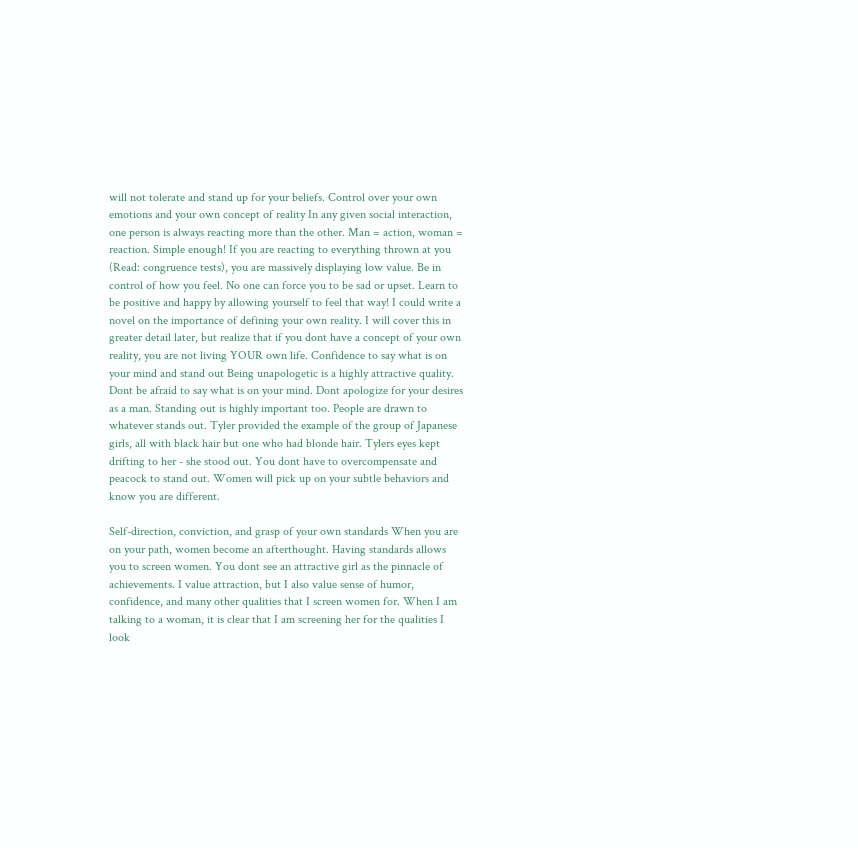will not tolerate and stand up for your beliefs. Control over your own emotions and your own concept of reality In any given social interaction, one person is always reacting more than the other. Man = action, woman = reaction. Simple enough! If you are reacting to everything thrown at you (Read: congruence tests), you are massively displaying low value. Be in control of how you feel. No one can force you to be sad or upset. Learn to be positive and happy by allowing yourself to feel that way! I could write a novel on the importance of defining your own reality. I will cover this in greater detail later, but realize that if you dont have a concept of your own reality, you are not living YOUR own life. Confidence to say what is on your mind and stand out Being unapologetic is a highly attractive quality. Dont be afraid to say what is on your mind. Dont apologize for your desires as a man. Standing out is highly important too. People are drawn to whatever stands out. Tyler provided the example of the group of Japanese girls, all with black hair but one who had blonde hair. Tylers eyes kept drifting to her - she stood out. You dont have to overcompensate and peacock to stand out. Women will pick up on your subtle behaviors and know you are different.

Self-direction, conviction, and grasp of your own standards When you are on your path, women become an afterthought. Having standards allows you to screen women. You dont see an attractive girl as the pinnacle of achievements. I value attraction, but I also value sense of humor, confidence, and many other qualities that I screen women for. When I am talking to a woman, it is clear that I am screening her for the qualities I look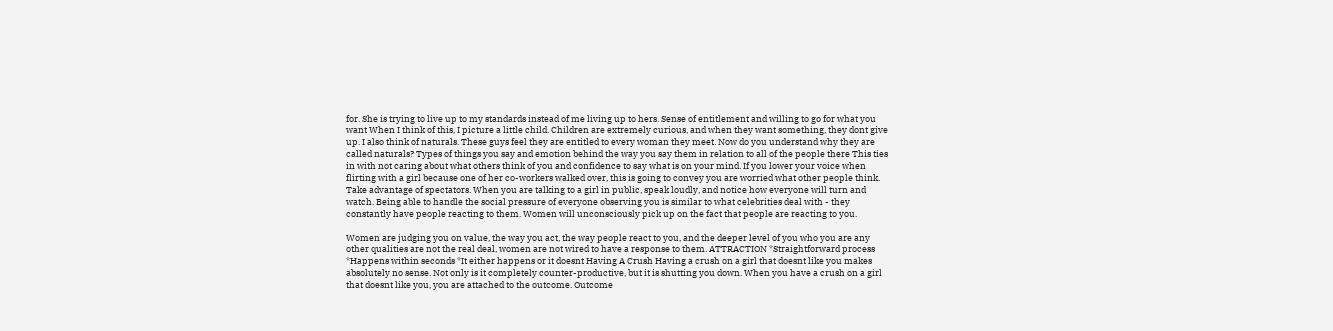for. She is trying to live up to my standards instead of me living up to hers. Sense of entitlement and willing to go for what you want When I think of this, I picture a little child. Children are extremely curious, and when they want something, they dont give up. I also think of naturals. These guys feel they are entitled to every woman they meet. Now do you understand why they are called naturals? Types of things you say and emotion behind the way you say them in relation to all of the people there This ties in with not caring about what others think of you and confidence to say what is on your mind. If you lower your voice when flirting with a girl because one of her co-workers walked over, this is going to convey you are worried what other people think. Take advantage of spectators. When you are talking to a girl in public, speak loudly, and notice how everyone will turn and watch. Being able to handle the social pressure of everyone observing you is similar to what celebrities deal with - they constantly have people reacting to them. Women will unconsciously pick up on the fact that people are reacting to you.

Women are judging you on value, the way you act, the way people react to you, and the deeper level of you who you are any other qualities are not the real deal, women are not wired to have a response to them. ATTRACTION *Straightforward process *Happens within seconds *It either happens or it doesnt Having A Crush Having a crush on a girl that doesnt like you makes absolutely no sense. Not only is it completely counter-productive, but it is shutting you down. When you have a crush on a girl that doesnt like you, you are attached to the outcome. Outcome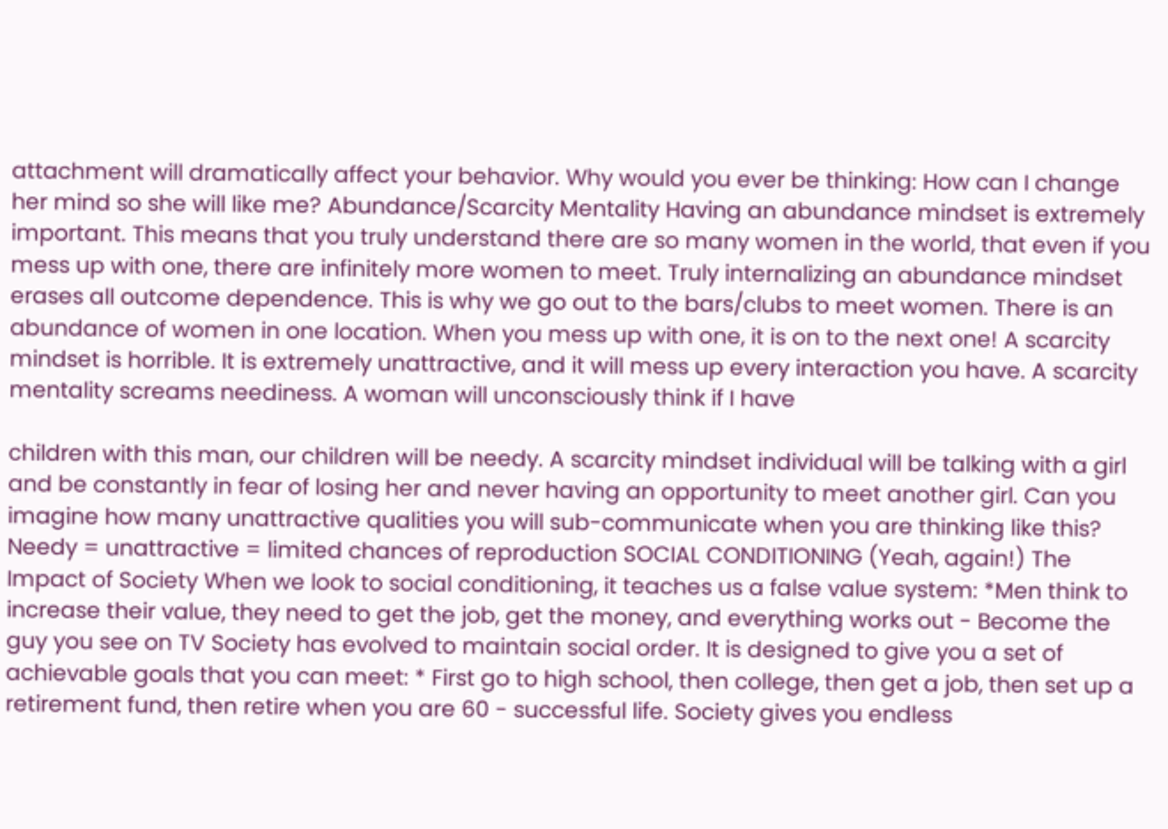attachment will dramatically affect your behavior. Why would you ever be thinking: How can I change her mind so she will like me? Abundance/Scarcity Mentality Having an abundance mindset is extremely important. This means that you truly understand there are so many women in the world, that even if you mess up with one, there are infinitely more women to meet. Truly internalizing an abundance mindset erases all outcome dependence. This is why we go out to the bars/clubs to meet women. There is an abundance of women in one location. When you mess up with one, it is on to the next one! A scarcity mindset is horrible. It is extremely unattractive, and it will mess up every interaction you have. A scarcity mentality screams neediness. A woman will unconsciously think if I have

children with this man, our children will be needy. A scarcity mindset individual will be talking with a girl and be constantly in fear of losing her and never having an opportunity to meet another girl. Can you imagine how many unattractive qualities you will sub-communicate when you are thinking like this? Needy = unattractive = limited chances of reproduction SOCIAL CONDITIONING (Yeah, again!) The Impact of Society When we look to social conditioning, it teaches us a false value system: *Men think to increase their value, they need to get the job, get the money, and everything works out - Become the guy you see on TV Society has evolved to maintain social order. It is designed to give you a set of achievable goals that you can meet: * First go to high school, then college, then get a job, then set up a retirement fund, then retire when you are 60 - successful life. Society gives you endless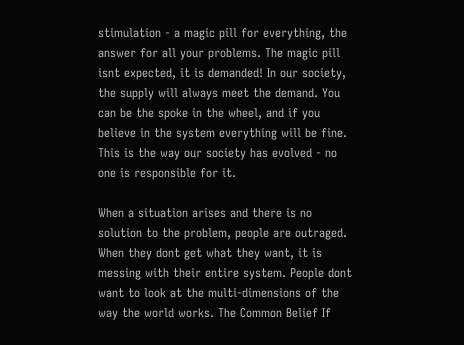stimulation - a magic pill for everything, the answer for all your problems. The magic pill isnt expected, it is demanded! In our society, the supply will always meet the demand. You can be the spoke in the wheel, and if you believe in the system everything will be fine. This is the way our society has evolved - no one is responsible for it.

When a situation arises and there is no solution to the problem, people are outraged. When they dont get what they want, it is messing with their entire system. People dont want to look at the multi-dimensions of the way the world works. The Common Belief If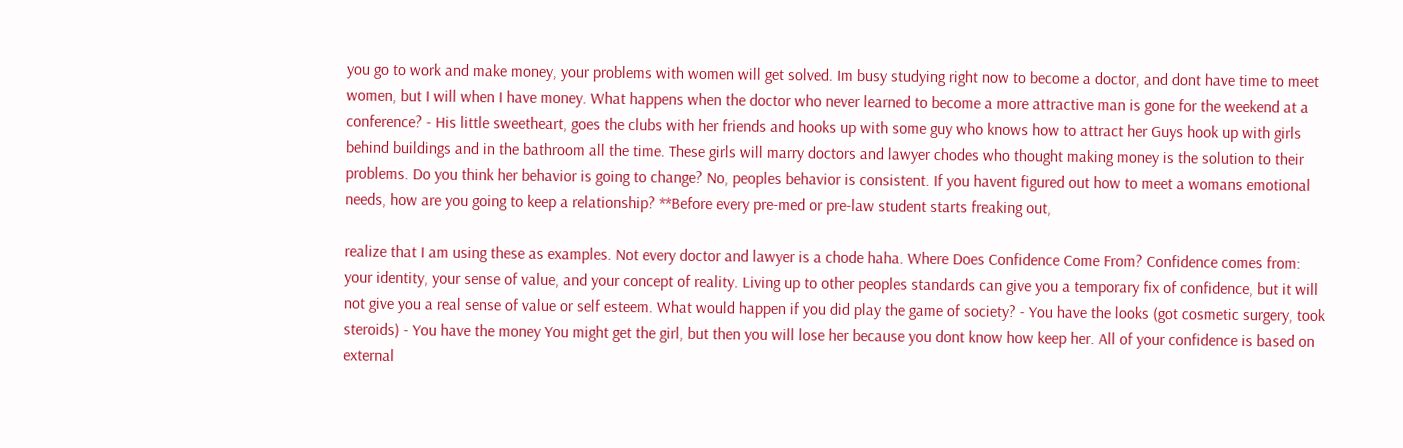you go to work and make money, your problems with women will get solved. Im busy studying right now to become a doctor, and dont have time to meet women, but I will when I have money. What happens when the doctor who never learned to become a more attractive man is gone for the weekend at a conference? - His little sweetheart, goes the clubs with her friends and hooks up with some guy who knows how to attract her Guys hook up with girls behind buildings and in the bathroom all the time. These girls will marry doctors and lawyer chodes who thought making money is the solution to their problems. Do you think her behavior is going to change? No, peoples behavior is consistent. If you havent figured out how to meet a womans emotional needs, how are you going to keep a relationship? **Before every pre-med or pre-law student starts freaking out,

realize that I am using these as examples. Not every doctor and lawyer is a chode haha. Where Does Confidence Come From? Confidence comes from: your identity, your sense of value, and your concept of reality. Living up to other peoples standards can give you a temporary fix of confidence, but it will not give you a real sense of value or self esteem. What would happen if you did play the game of society? - You have the looks (got cosmetic surgery, took steroids) - You have the money You might get the girl, but then you will lose her because you dont know how keep her. All of your confidence is based on external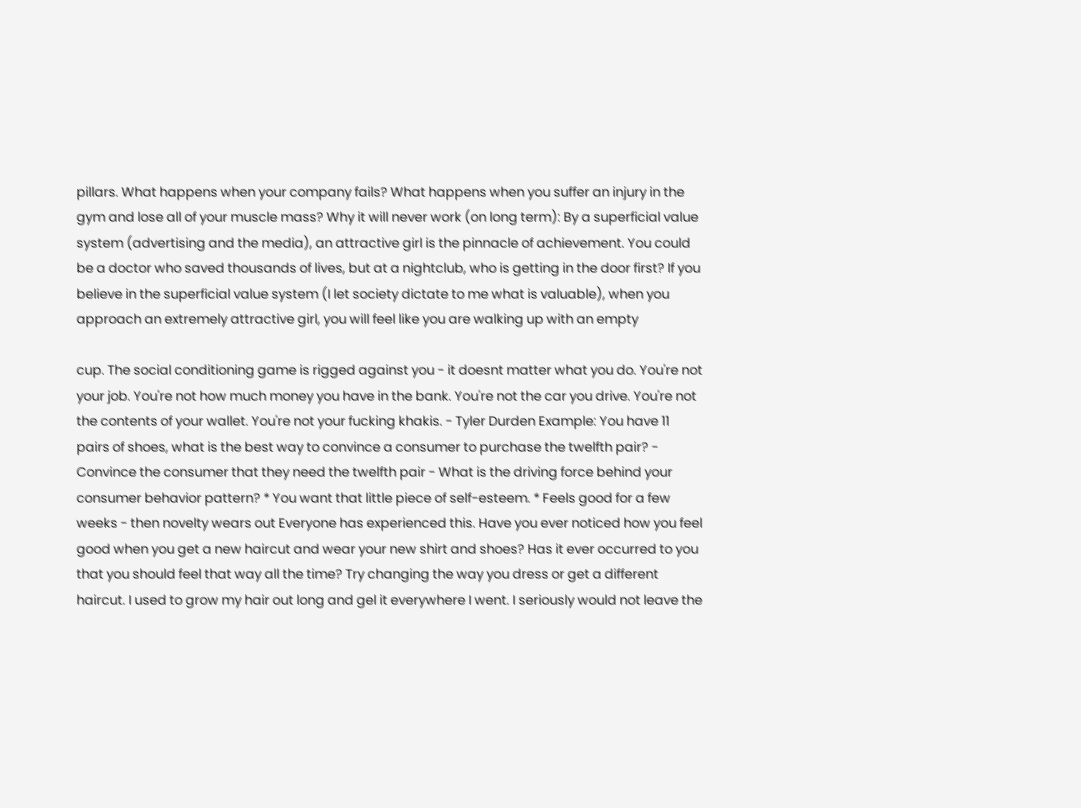pillars. What happens when your company fails? What happens when you suffer an injury in the gym and lose all of your muscle mass? Why it will never work (on long term): By a superficial value system (advertising and the media), an attractive girl is the pinnacle of achievement. You could be a doctor who saved thousands of lives, but at a nightclub, who is getting in the door first? If you believe in the superficial value system (I let society dictate to me what is valuable), when you approach an extremely attractive girl, you will feel like you are walking up with an empty

cup. The social conditioning game is rigged against you - it doesnt matter what you do. You're not your job. You're not how much money you have in the bank. You're not the car you drive. You're not the contents of your wallet. You're not your fucking khakis. - Tyler Durden Example: You have 11 pairs of shoes, what is the best way to convince a consumer to purchase the twelfth pair? - Convince the consumer that they need the twelfth pair - What is the driving force behind your consumer behavior pattern? * You want that little piece of self-esteem. * Feels good for a few weeks - then novelty wears out Everyone has experienced this. Have you ever noticed how you feel good when you get a new haircut and wear your new shirt and shoes? Has it ever occurred to you that you should feel that way all the time? Try changing the way you dress or get a different haircut. I used to grow my hair out long and gel it everywhere I went. I seriously would not leave the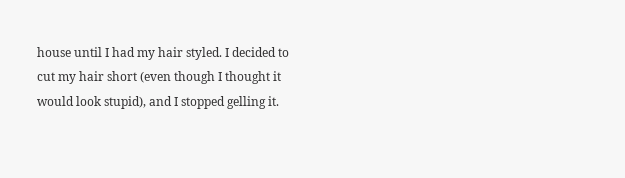house until I had my hair styled. I decided to cut my hair short (even though I thought it would look stupid), and I stopped gelling it.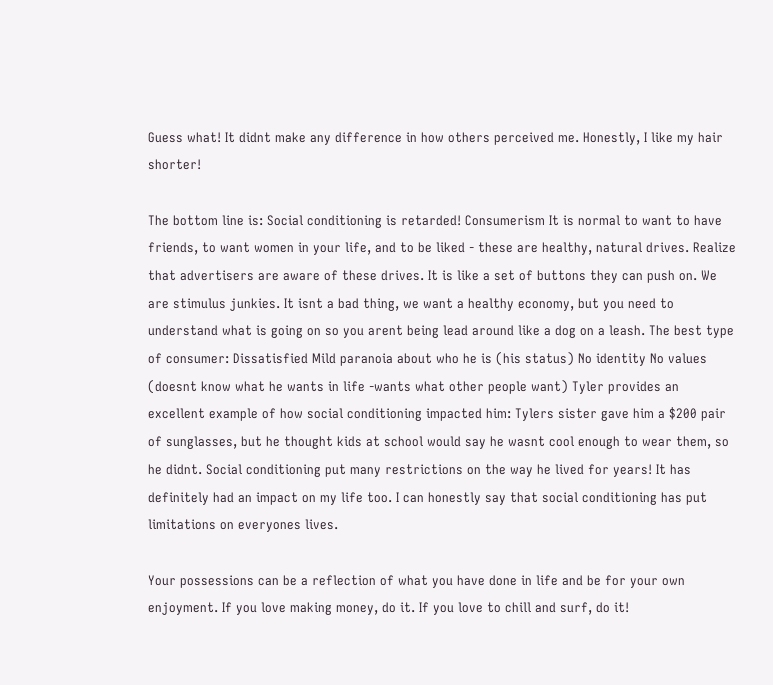Guess what! It didnt make any difference in how others perceived me. Honestly, I like my hair shorter!

The bottom line is: Social conditioning is retarded! Consumerism It is normal to want to have friends, to want women in your life, and to be liked - these are healthy, natural drives. Realize that advertisers are aware of these drives. It is like a set of buttons they can push on. We are stimulus junkies. It isnt a bad thing, we want a healthy economy, but you need to understand what is going on so you arent being lead around like a dog on a leash. The best type of consumer: Dissatisfied Mild paranoia about who he is (his status) No identity No values (doesnt know what he wants in life -wants what other people want) Tyler provides an excellent example of how social conditioning impacted him: Tylers sister gave him a $200 pair of sunglasses, but he thought kids at school would say he wasnt cool enough to wear them, so he didnt. Social conditioning put many restrictions on the way he lived for years! It has definitely had an impact on my life too. I can honestly say that social conditioning has put limitations on everyones lives.

Your possessions can be a reflection of what you have done in life and be for your own enjoyment. If you love making money, do it. If you love to chill and surf, do it!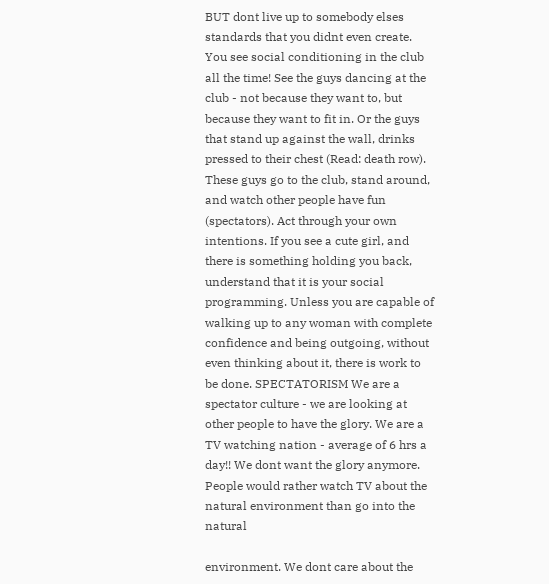BUT dont live up to somebody elses standards that you didnt even create. You see social conditioning in the club all the time! See the guys dancing at the club - not because they want to, but because they want to fit in. Or the guys that stand up against the wall, drinks pressed to their chest (Read: death row). These guys go to the club, stand around, and watch other people have fun (spectators). Act through your own intentions. If you see a cute girl, and there is something holding you back, understand that it is your social programming. Unless you are capable of walking up to any woman with complete confidence and being outgoing, without even thinking about it, there is work to be done. SPECTATORISM We are a spectator culture - we are looking at other people to have the glory. We are a TV watching nation - average of 6 hrs a day!! We dont want the glory anymore. People would rather watch TV about the natural environment than go into the natural

environment. We dont care about the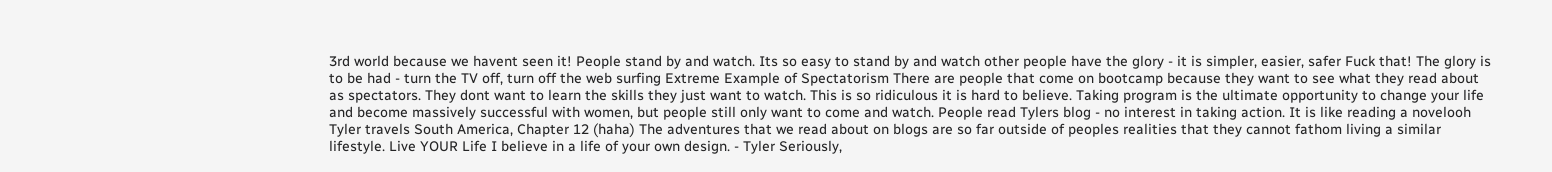3rd world because we havent seen it! People stand by and watch. Its so easy to stand by and watch other people have the glory - it is simpler, easier, safer Fuck that! The glory is to be had - turn the TV off, turn off the web surfing Extreme Example of Spectatorism There are people that come on bootcamp because they want to see what they read about as spectators. They dont want to learn the skills they just want to watch. This is so ridiculous it is hard to believe. Taking program is the ultimate opportunity to change your life and become massively successful with women, but people still only want to come and watch. People read Tylers blog - no interest in taking action. It is like reading a novelooh Tyler travels South America, Chapter 12 (haha) The adventures that we read about on blogs are so far outside of peoples realities that they cannot fathom living a similar lifestyle. Live YOUR Life I believe in a life of your own design. - Tyler Seriously,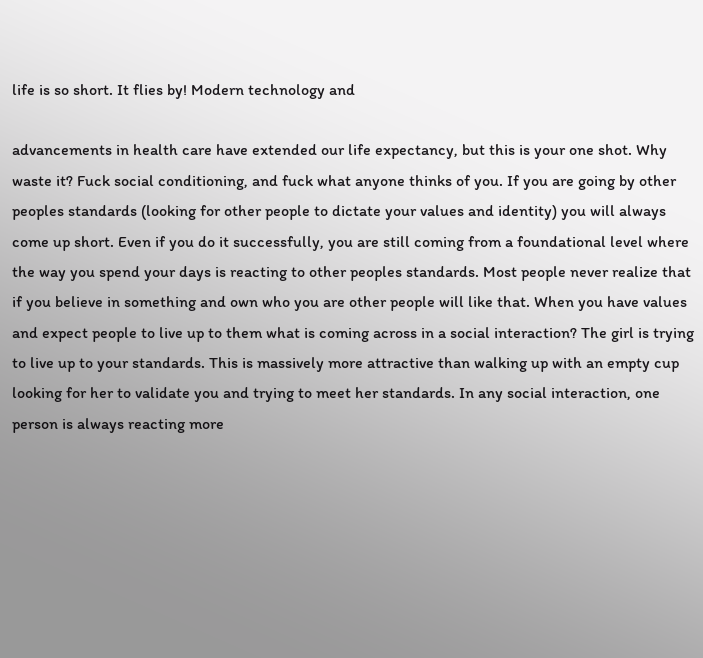life is so short. It flies by! Modern technology and

advancements in health care have extended our life expectancy, but this is your one shot. Why waste it? Fuck social conditioning, and fuck what anyone thinks of you. If you are going by other peoples standards (looking for other people to dictate your values and identity) you will always come up short. Even if you do it successfully, you are still coming from a foundational level where the way you spend your days is reacting to other peoples standards. Most people never realize that if you believe in something and own who you are other people will like that. When you have values and expect people to live up to them what is coming across in a social interaction? The girl is trying to live up to your standards. This is massively more attractive than walking up with an empty cup looking for her to validate you and trying to meet her standards. In any social interaction, one person is always reacting more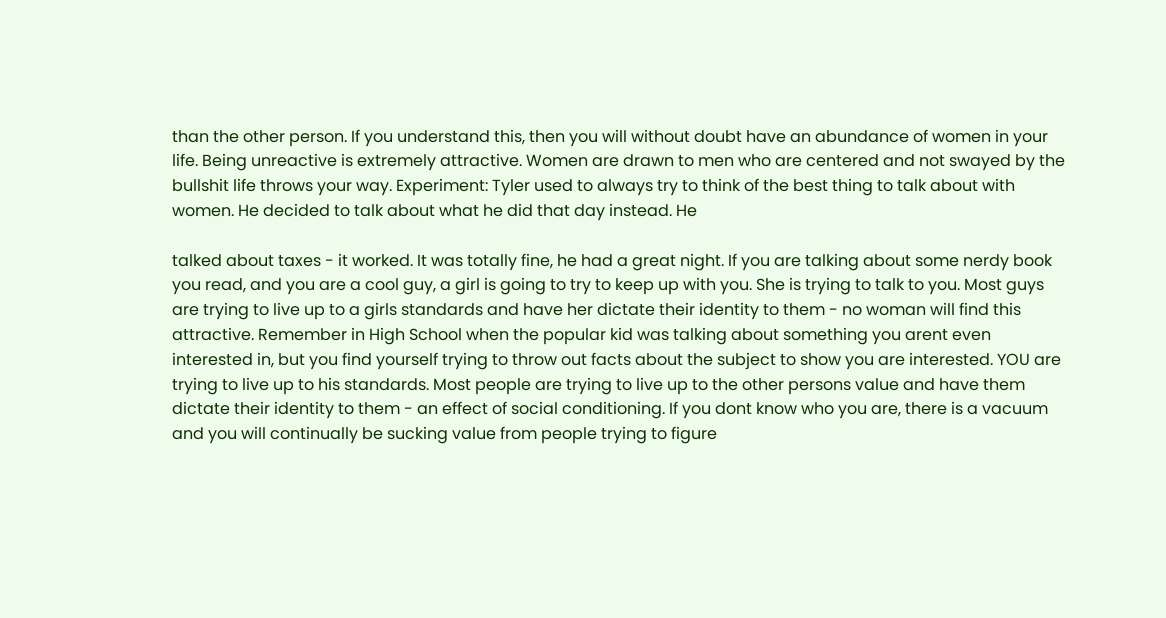than the other person. If you understand this, then you will without doubt have an abundance of women in your life. Being unreactive is extremely attractive. Women are drawn to men who are centered and not swayed by the bullshit life throws your way. Experiment: Tyler used to always try to think of the best thing to talk about with women. He decided to talk about what he did that day instead. He

talked about taxes - it worked. It was totally fine, he had a great night. If you are talking about some nerdy book you read, and you are a cool guy, a girl is going to try to keep up with you. She is trying to talk to you. Most guys are trying to live up to a girls standards and have her dictate their identity to them - no woman will find this attractive. Remember in High School when the popular kid was talking about something you arent even interested in, but you find yourself trying to throw out facts about the subject to show you are interested. YOU are trying to live up to his standards. Most people are trying to live up to the other persons value and have them dictate their identity to them - an effect of social conditioning. If you dont know who you are, there is a vacuum and you will continually be sucking value from people trying to figure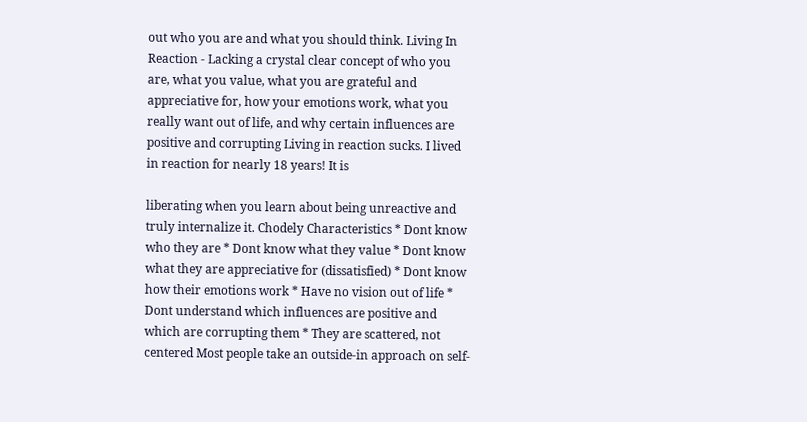out who you are and what you should think. Living In Reaction - Lacking a crystal clear concept of who you are, what you value, what you are grateful and appreciative for, how your emotions work, what you really want out of life, and why certain influences are positive and corrupting Living in reaction sucks. I lived in reaction for nearly 18 years! It is

liberating when you learn about being unreactive and truly internalize it. Chodely Characteristics * Dont know who they are * Dont know what they value * Dont know what they are appreciative for (dissatisfied) * Dont know how their emotions work * Have no vision out of life * Dont understand which influences are positive and which are corrupting them * They are scattered, not centered Most people take an outside-in approach on self-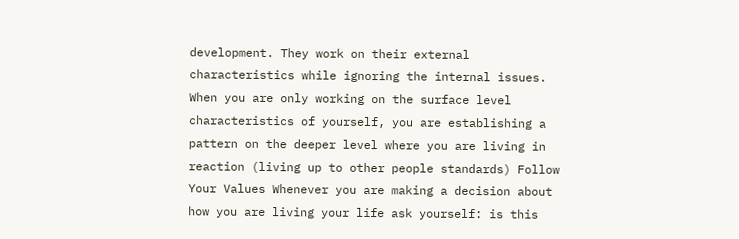development. They work on their external characteristics while ignoring the internal issues. When you are only working on the surface level characteristics of yourself, you are establishing a pattern on the deeper level where you are living in reaction (living up to other people standards) Follow Your Values Whenever you are making a decision about how you are living your life ask yourself: is this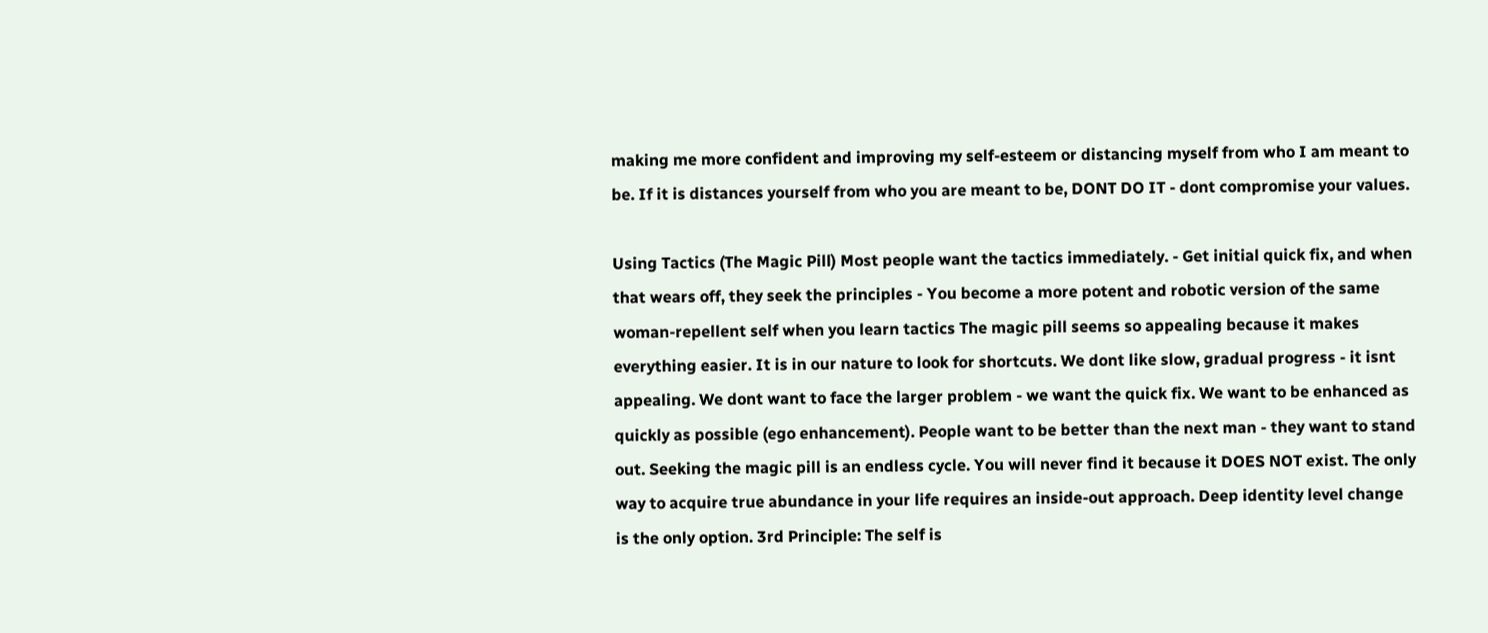making me more confident and improving my self-esteem or distancing myself from who I am meant to be. If it is distances yourself from who you are meant to be, DONT DO IT - dont compromise your values.

Using Tactics (The Magic Pill) Most people want the tactics immediately. - Get initial quick fix, and when that wears off, they seek the principles - You become a more potent and robotic version of the same woman-repellent self when you learn tactics The magic pill seems so appealing because it makes everything easier. It is in our nature to look for shortcuts. We dont like slow, gradual progress - it isnt appealing. We dont want to face the larger problem - we want the quick fix. We want to be enhanced as quickly as possible (ego enhancement). People want to be better than the next man - they want to stand out. Seeking the magic pill is an endless cycle. You will never find it because it DOES NOT exist. The only way to acquire true abundance in your life requires an inside-out approach. Deep identity level change is the only option. 3rd Principle: The self is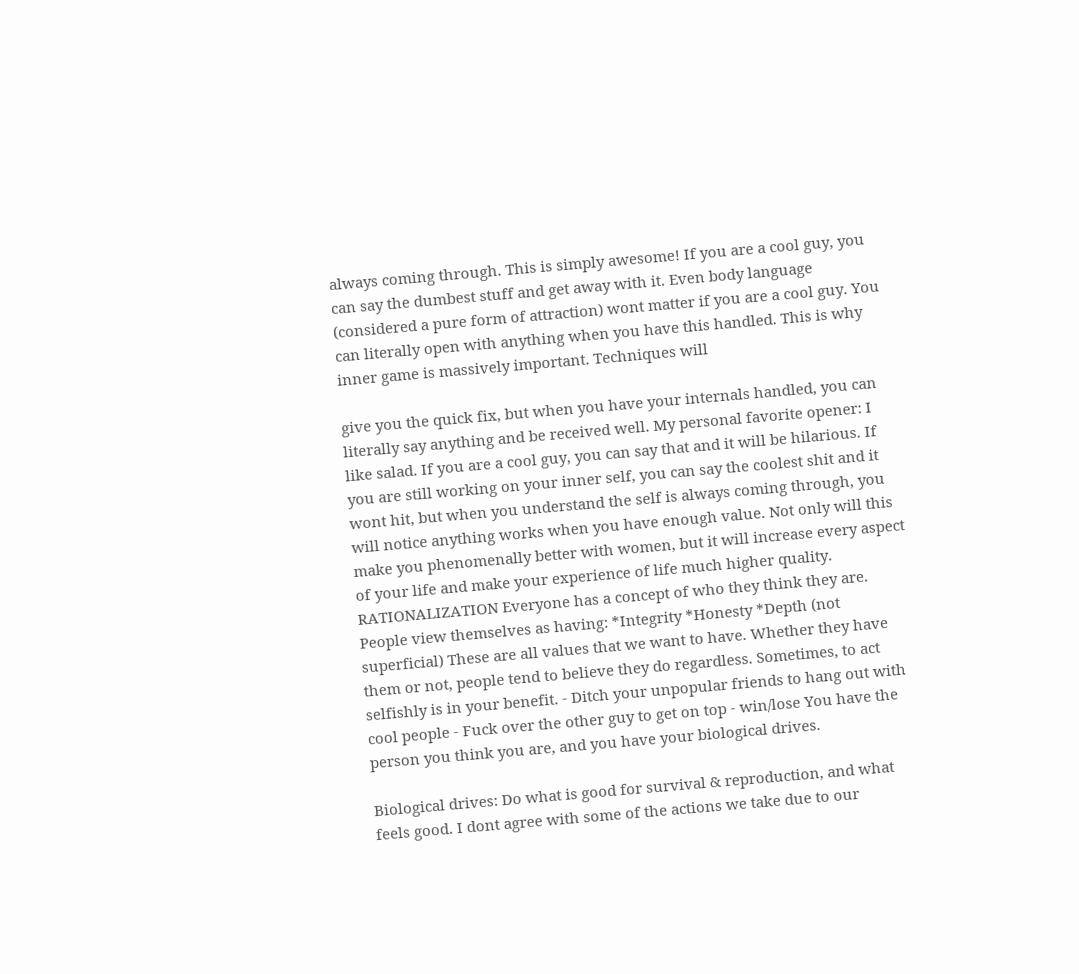always coming through. This is simply awesome! If you are a cool guy, you can say the dumbest stuff and get away with it. Even body language (considered a pure form of attraction) wont matter if you are a cool guy. You can literally open with anything when you have this handled. This is why inner game is massively important. Techniques will

give you the quick fix, but when you have your internals handled, you can literally say anything and be received well. My personal favorite opener: I like salad. If you are a cool guy, you can say that and it will be hilarious. If you are still working on your inner self, you can say the coolest shit and it wont hit, but when you understand the self is always coming through, you will notice anything works when you have enough value. Not only will this make you phenomenally better with women, but it will increase every aspect of your life and make your experience of life much higher quality. RATIONALIZATION Everyone has a concept of who they think they are. People view themselves as having: *Integrity *Honesty *Depth (not superficial) These are all values that we want to have. Whether they have them or not, people tend to believe they do regardless. Sometimes, to act selfishly is in your benefit. - Ditch your unpopular friends to hang out with cool people - Fuck over the other guy to get on top - win/lose You have the person you think you are, and you have your biological drives.

Biological drives: Do what is good for survival & reproduction, and what feels good. I dont agree with some of the actions we take due to our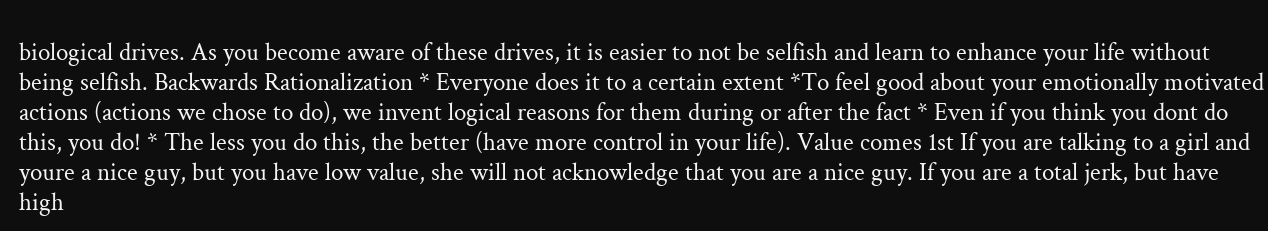biological drives. As you become aware of these drives, it is easier to not be selfish and learn to enhance your life without being selfish. Backwards Rationalization * Everyone does it to a certain extent *To feel good about your emotionally motivated actions (actions we chose to do), we invent logical reasons for them during or after the fact * Even if you think you dont do this, you do! * The less you do this, the better (have more control in your life). Value comes 1st If you are talking to a girl and youre a nice guy, but you have low value, she will not acknowledge that you are a nice guy. If you are a total jerk, but have high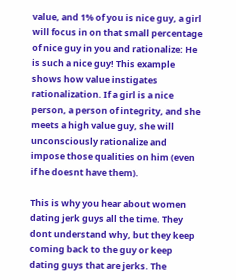value, and 1% of you is nice guy, a girl will focus in on that small percentage of nice guy in you and rationalize: He is such a nice guy! This example shows how value instigates rationalization. If a girl is a nice person, a person of integrity, and she meets a high value guy, she will unconsciously rationalize and impose those qualities on him (even if he doesnt have them).

This is why you hear about women dating jerk guys all the time. They dont understand why, but they keep coming back to the guy or keep dating guys that are jerks. The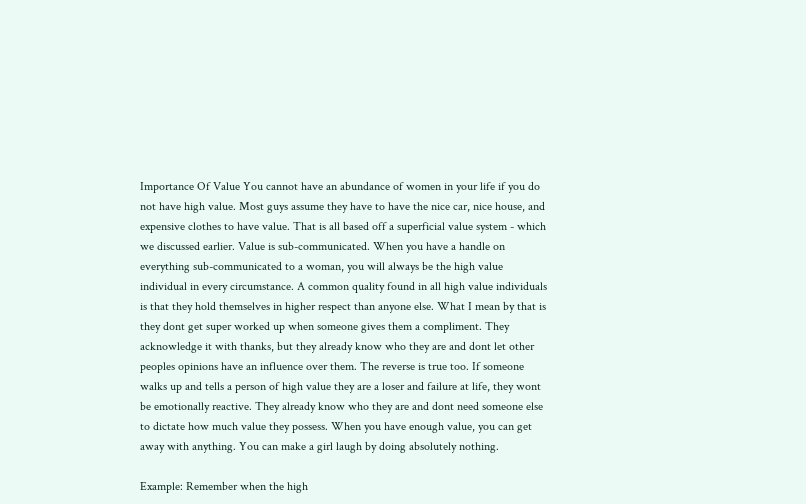Importance Of Value You cannot have an abundance of women in your life if you do not have high value. Most guys assume they have to have the nice car, nice house, and expensive clothes to have value. That is all based off a superficial value system - which we discussed earlier. Value is sub-communicated. When you have a handle on everything sub-communicated to a woman, you will always be the high value individual in every circumstance. A common quality found in all high value individuals is that they hold themselves in higher respect than anyone else. What I mean by that is they dont get super worked up when someone gives them a compliment. They acknowledge it with thanks, but they already know who they are and dont let other peoples opinions have an influence over them. The reverse is true too. If someone walks up and tells a person of high value they are a loser and failure at life, they wont be emotionally reactive. They already know who they are and dont need someone else to dictate how much value they possess. When you have enough value, you can get away with anything. You can make a girl laugh by doing absolutely nothing.

Example: Remember when the high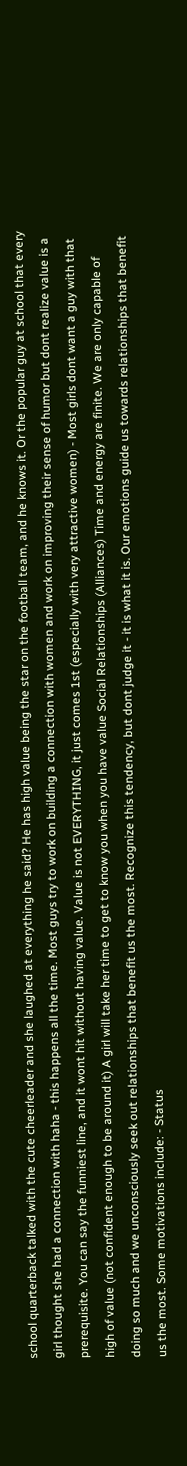school quarterback talked with the cute cheerleader and she laughed at everything he said? He has high value being the star on the football team, and he knows it. Or the popular guy at school that every girl thought she had a connection with haha - this happens all the time. Most guys try to work on building a connection with women and work on improving their sense of humor but dont realize value is a prerequisite. You can say the funniest line, and it wont hit without having value. Value is not EVERYTHING, it just comes 1st (especially with very attractive women) - Most girls dont want a guy with that high of value (not confident enough to be around it) A girl will take her time to get to know you when you have value Social Relationships (Alliances) Time and energy are finite. We are only capable of doing so much and we unconsciously seek out relationships that benefit us the most. Recognize this tendency, but dont judge it - it is what it is. Our emotions guide us towards relationships that benefit us the most. Some motivations include: - Status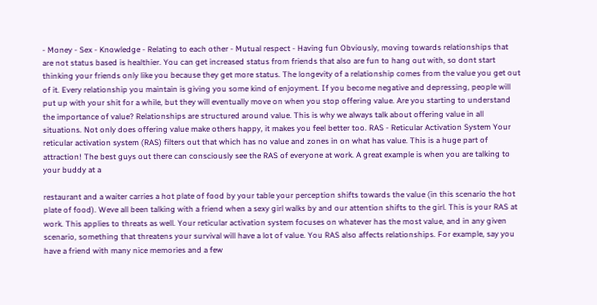- Money - Sex - Knowledge - Relating to each other - Mutual respect - Having fun Obviously, moving towards relationships that are not status based is healthier. You can get increased status from friends that also are fun to hang out with, so dont start thinking your friends only like you because they get more status. The longevity of a relationship comes from the value you get out of it. Every relationship you maintain is giving you some kind of enjoyment. If you become negative and depressing, people will put up with your shit for a while, but they will eventually move on when you stop offering value. Are you starting to understand the importance of value? Relationships are structured around value. This is why we always talk about offering value in all situations. Not only does offering value make others happy, it makes you feel better too. RAS - Reticular Activation System Your reticular activation system (RAS) filters out that which has no value and zones in on what has value. This is a huge part of attraction! The best guys out there can consciously see the RAS of everyone at work. A great example is when you are talking to your buddy at a

restaurant and a waiter carries a hot plate of food by your table your perception shifts towards the value (in this scenario the hot plate of food). Weve all been talking with a friend when a sexy girl walks by and our attention shifts to the girl. This is your RAS at work. This applies to threats as well. Your reticular activation system focuses on whatever has the most value, and in any given scenario, something that threatens your survival will have a lot of value. You RAS also affects relationships. For example, say you have a friend with many nice memories and a few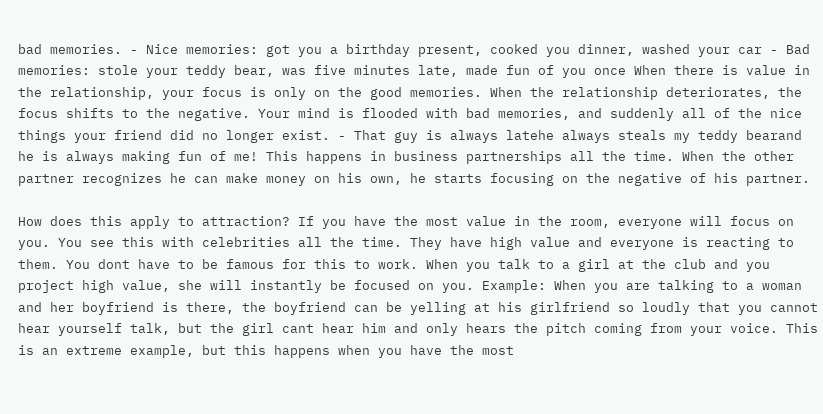bad memories. - Nice memories: got you a birthday present, cooked you dinner, washed your car - Bad memories: stole your teddy bear, was five minutes late, made fun of you once When there is value in the relationship, your focus is only on the good memories. When the relationship deteriorates, the focus shifts to the negative. Your mind is flooded with bad memories, and suddenly all of the nice things your friend did no longer exist. - That guy is always latehe always steals my teddy bearand he is always making fun of me! This happens in business partnerships all the time. When the other partner recognizes he can make money on his own, he starts focusing on the negative of his partner.

How does this apply to attraction? If you have the most value in the room, everyone will focus on you. You see this with celebrities all the time. They have high value and everyone is reacting to them. You dont have to be famous for this to work. When you talk to a girl at the club and you project high value, she will instantly be focused on you. Example: When you are talking to a woman and her boyfriend is there, the boyfriend can be yelling at his girlfriend so loudly that you cannot hear yourself talk, but the girl cant hear him and only hears the pitch coming from your voice. This is an extreme example, but this happens when you have the most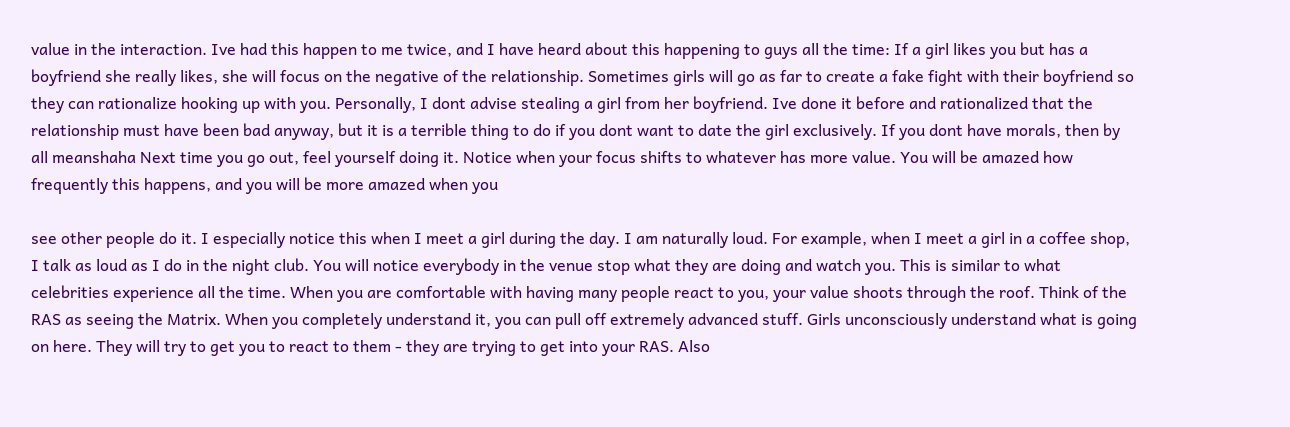value in the interaction. Ive had this happen to me twice, and I have heard about this happening to guys all the time: If a girl likes you but has a boyfriend she really likes, she will focus on the negative of the relationship. Sometimes girls will go as far to create a fake fight with their boyfriend so they can rationalize hooking up with you. Personally, I dont advise stealing a girl from her boyfriend. Ive done it before and rationalized that the relationship must have been bad anyway, but it is a terrible thing to do if you dont want to date the girl exclusively. If you dont have morals, then by all meanshaha Next time you go out, feel yourself doing it. Notice when your focus shifts to whatever has more value. You will be amazed how frequently this happens, and you will be more amazed when you

see other people do it. I especially notice this when I meet a girl during the day. I am naturally loud. For example, when I meet a girl in a coffee shop, I talk as loud as I do in the night club. You will notice everybody in the venue stop what they are doing and watch you. This is similar to what celebrities experience all the time. When you are comfortable with having many people react to you, your value shoots through the roof. Think of the RAS as seeing the Matrix. When you completely understand it, you can pull off extremely advanced stuff. Girls unconsciously understand what is going on here. They will try to get you to react to them - they are trying to get into your RAS. Also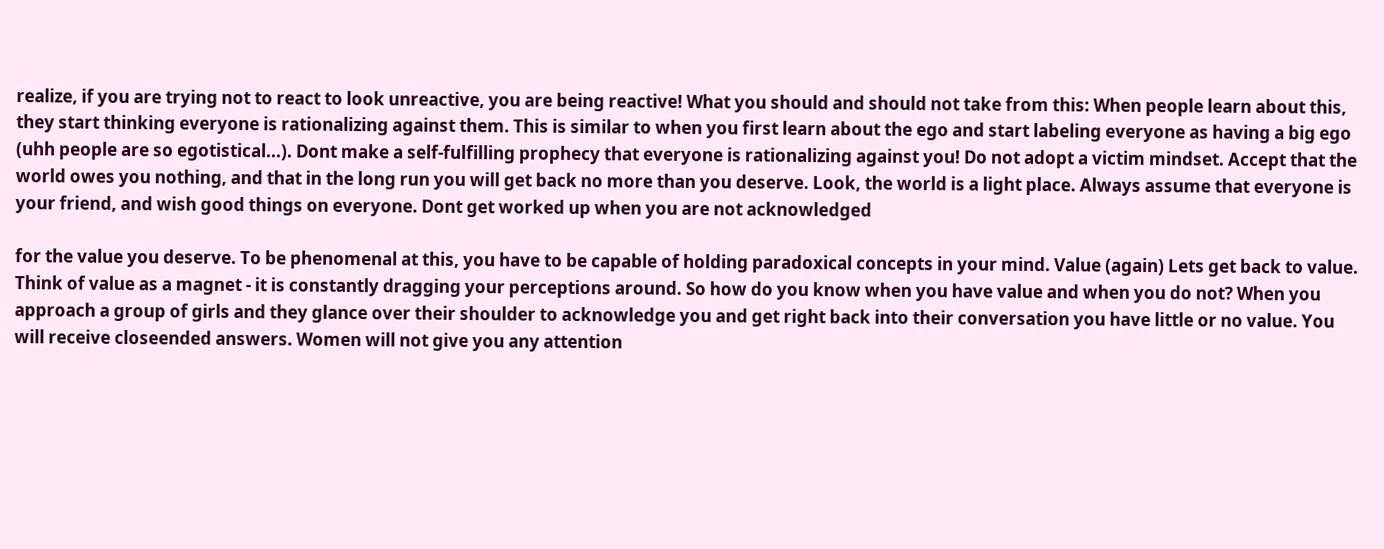realize, if you are trying not to react to look unreactive, you are being reactive! What you should and should not take from this: When people learn about this, they start thinking everyone is rationalizing against them. This is similar to when you first learn about the ego and start labeling everyone as having a big ego (uhh people are so egotistical...). Dont make a self-fulfilling prophecy that everyone is rationalizing against you! Do not adopt a victim mindset. Accept that the world owes you nothing, and that in the long run you will get back no more than you deserve. Look, the world is a light place. Always assume that everyone is your friend, and wish good things on everyone. Dont get worked up when you are not acknowledged

for the value you deserve. To be phenomenal at this, you have to be capable of holding paradoxical concepts in your mind. Value (again) Lets get back to value. Think of value as a magnet - it is constantly dragging your perceptions around. So how do you know when you have value and when you do not? When you approach a group of girls and they glance over their shoulder to acknowledge you and get right back into their conversation you have little or no value. You will receive closeended answers. Women will not give you any attention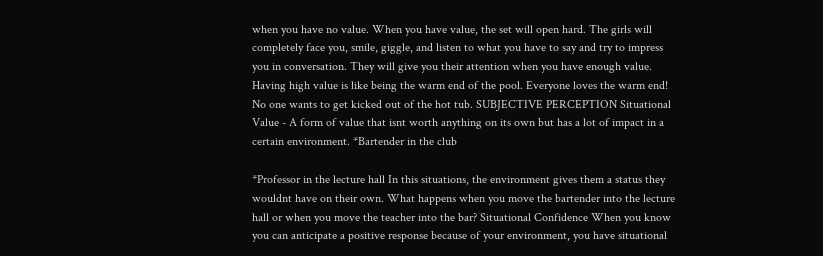when you have no value. When you have value, the set will open hard. The girls will completely face you, smile, giggle, and listen to what you have to say and try to impress you in conversation. They will give you their attention when you have enough value. Having high value is like being the warm end of the pool. Everyone loves the warm end! No one wants to get kicked out of the hot tub. SUBJECTIVE PERCEPTION Situational Value - A form of value that isnt worth anything on its own but has a lot of impact in a certain environment. *Bartender in the club

*Professor in the lecture hall In this situations, the environment gives them a status they wouldnt have on their own. What happens when you move the bartender into the lecture hall or when you move the teacher into the bar? Situational Confidence When you know you can anticipate a positive response because of your environment, you have situational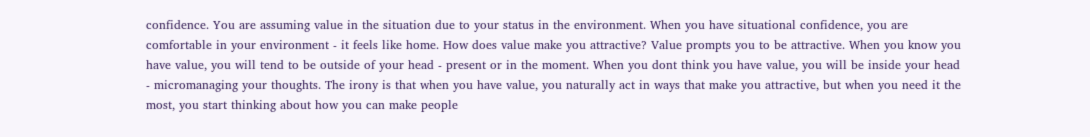confidence. You are assuming value in the situation due to your status in the environment. When you have situational confidence, you are comfortable in your environment - it feels like home. How does value make you attractive? Value prompts you to be attractive. When you know you have value, you will tend to be outside of your head - present or in the moment. When you dont think you have value, you will be inside your head - micromanaging your thoughts. The irony is that when you have value, you naturally act in ways that make you attractive, but when you need it the most, you start thinking about how you can make people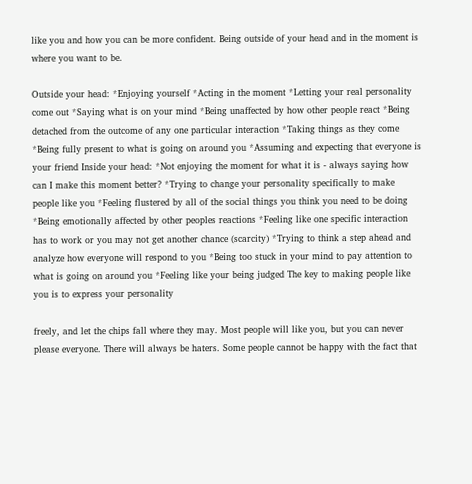like you and how you can be more confident. Being outside of your head and in the moment is where you want to be.

Outside your head: *Enjoying yourself *Acting in the moment *Letting your real personality come out *Saying what is on your mind *Being unaffected by how other people react *Being detached from the outcome of any one particular interaction *Taking things as they come *Being fully present to what is going on around you *Assuming and expecting that everyone is your friend Inside your head: *Not enjoying the moment for what it is - always saying how can I make this moment better? *Trying to change your personality specifically to make people like you *Feeling flustered by all of the social things you think you need to be doing *Being emotionally affected by other peoples reactions *Feeling like one specific interaction has to work or you may not get another chance (scarcity) *Trying to think a step ahead and analyze how everyone will respond to you *Being too stuck in your mind to pay attention to what is going on around you *Feeling like your being judged The key to making people like you is to express your personality

freely, and let the chips fall where they may. Most people will like you, but you can never please everyone. There will always be haters. Some people cannot be happy with the fact that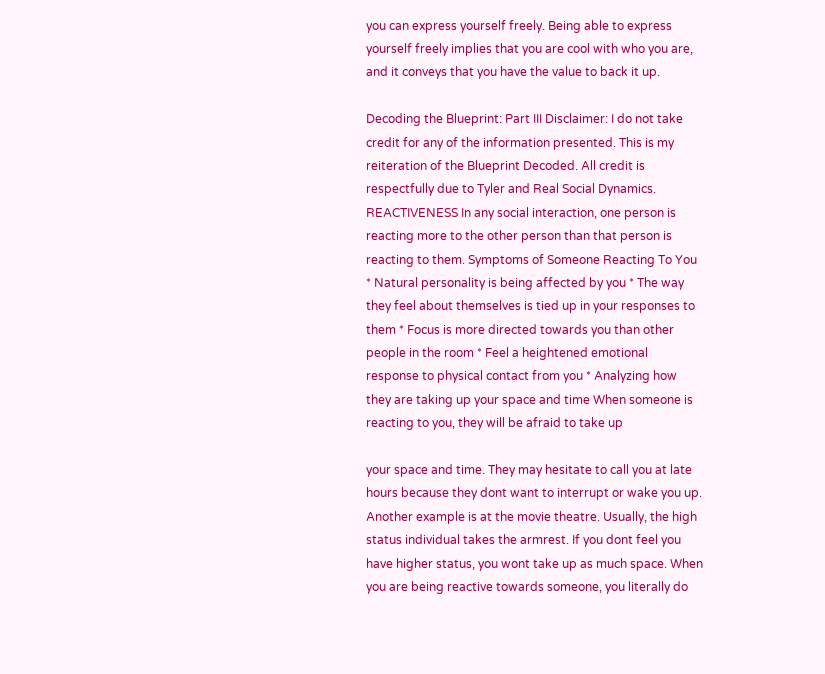you can express yourself freely. Being able to express yourself freely implies that you are cool with who you are, and it conveys that you have the value to back it up.

Decoding the Blueprint: Part III Disclaimer: I do not take credit for any of the information presented. This is my reiteration of the Blueprint Decoded. All credit is respectfully due to Tyler and Real Social Dynamics. REACTIVENESS In any social interaction, one person is reacting more to the other person than that person is reacting to them. Symptoms of Someone Reacting To You * Natural personality is being affected by you * The way they feel about themselves is tied up in your responses to them * Focus is more directed towards you than other people in the room * Feel a heightened emotional response to physical contact from you * Analyzing how they are taking up your space and time When someone is reacting to you, they will be afraid to take up

your space and time. They may hesitate to call you at late hours because they dont want to interrupt or wake you up. Another example is at the movie theatre. Usually, the high status individual takes the armrest. If you dont feel you have higher status, you wont take up as much space. When you are being reactive towards someone, you literally do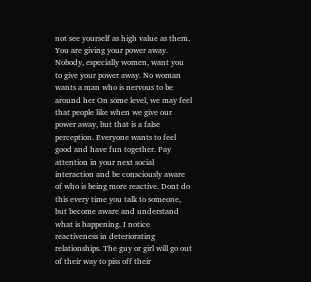not see yourself as high value as them. You are giving your power away. Nobody, especially women, want you to give your power away. No woman wants a man who is nervous to be around her On some level, we may feel that people like when we give our power away, but that is a false perception. Everyone wants to feel good and have fun together. Pay attention in your next social interaction and be consciously aware of who is being more reactive. Dont do this every time you talk to someone, but become aware and understand what is happening. I notice reactiveness in deteriorating relationships. The guy or girl will go out of their way to piss off their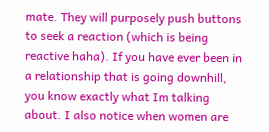mate. They will purposely push buttons to seek a reaction (which is being reactive haha). If you have ever been in a relationship that is going downhill, you know exactly what Im talking about. I also notice when women are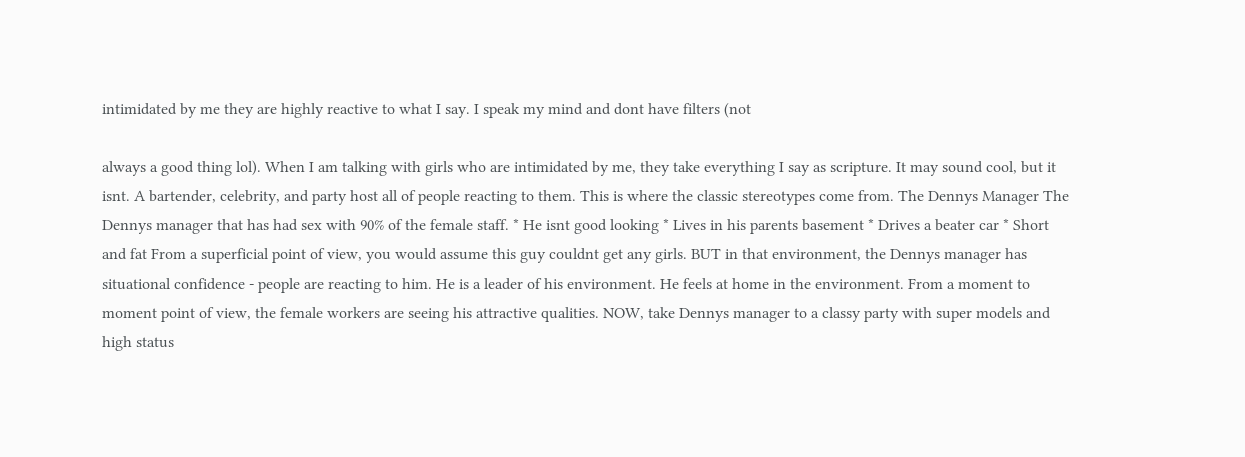intimidated by me they are highly reactive to what I say. I speak my mind and dont have filters (not

always a good thing lol). When I am talking with girls who are intimidated by me, they take everything I say as scripture. It may sound cool, but it isnt. A bartender, celebrity, and party host all of people reacting to them. This is where the classic stereotypes come from. The Dennys Manager The Dennys manager that has had sex with 90% of the female staff. * He isnt good looking * Lives in his parents basement * Drives a beater car * Short and fat From a superficial point of view, you would assume this guy couldnt get any girls. BUT in that environment, the Dennys manager has situational confidence - people are reacting to him. He is a leader of his environment. He feels at home in the environment. From a moment to moment point of view, the female workers are seeing his attractive qualities. NOW, take Dennys manager to a classy party with super models and high status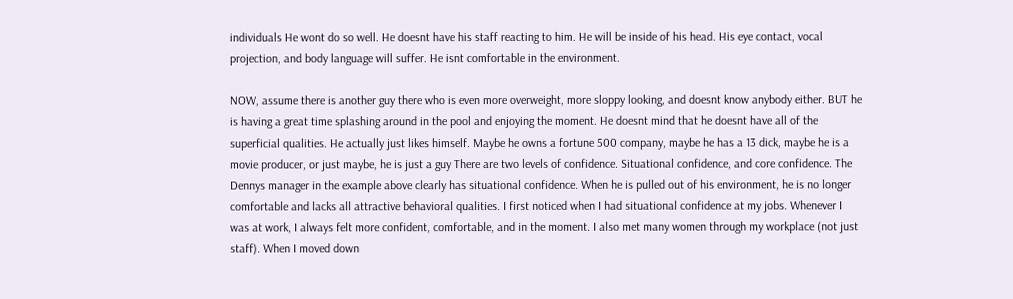individuals He wont do so well. He doesnt have his staff reacting to him. He will be inside of his head. His eye contact, vocal projection, and body language will suffer. He isnt comfortable in the environment.

NOW, assume there is another guy there who is even more overweight, more sloppy looking, and doesnt know anybody either. BUT he is having a great time splashing around in the pool and enjoying the moment. He doesnt mind that he doesnt have all of the superficial qualities. He actually just likes himself. Maybe he owns a fortune 500 company, maybe he has a 13 dick, maybe he is a movie producer, or just maybe, he is just a guy There are two levels of confidence. Situational confidence, and core confidence. The Dennys manager in the example above clearly has situational confidence. When he is pulled out of his environment, he is no longer comfortable and lacks all attractive behavioral qualities. I first noticed when I had situational confidence at my jobs. Whenever I was at work, I always felt more confident, comfortable, and in the moment. I also met many women through my workplace (not just staff). When I moved down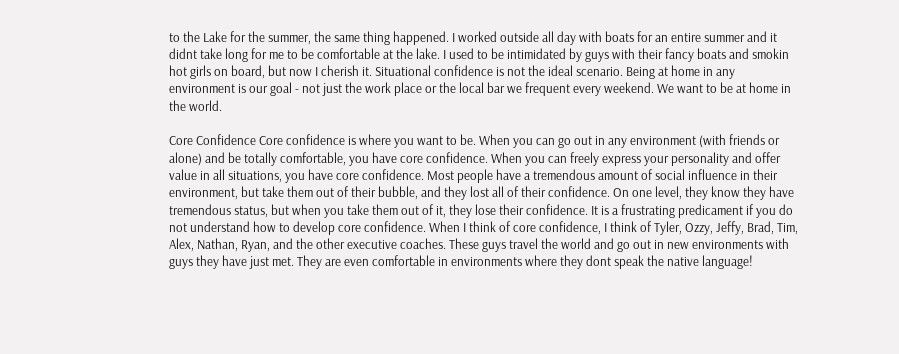to the Lake for the summer, the same thing happened. I worked outside all day with boats for an entire summer and it didnt take long for me to be comfortable at the lake. I used to be intimidated by guys with their fancy boats and smokin hot girls on board, but now I cherish it. Situational confidence is not the ideal scenario. Being at home in any environment is our goal - not just the work place or the local bar we frequent every weekend. We want to be at home in the world.

Core Confidence Core confidence is where you want to be. When you can go out in any environment (with friends or alone) and be totally comfortable, you have core confidence. When you can freely express your personality and offer value in all situations, you have core confidence. Most people have a tremendous amount of social influence in their environment, but take them out of their bubble, and they lost all of their confidence. On one level, they know they have tremendous status, but when you take them out of it, they lose their confidence. It is a frustrating predicament if you do not understand how to develop core confidence. When I think of core confidence, I think of Tyler, Ozzy, Jeffy, Brad, Tim, Alex, Nathan, Ryan, and the other executive coaches. These guys travel the world and go out in new environments with guys they have just met. They are even comfortable in environments where they dont speak the native language!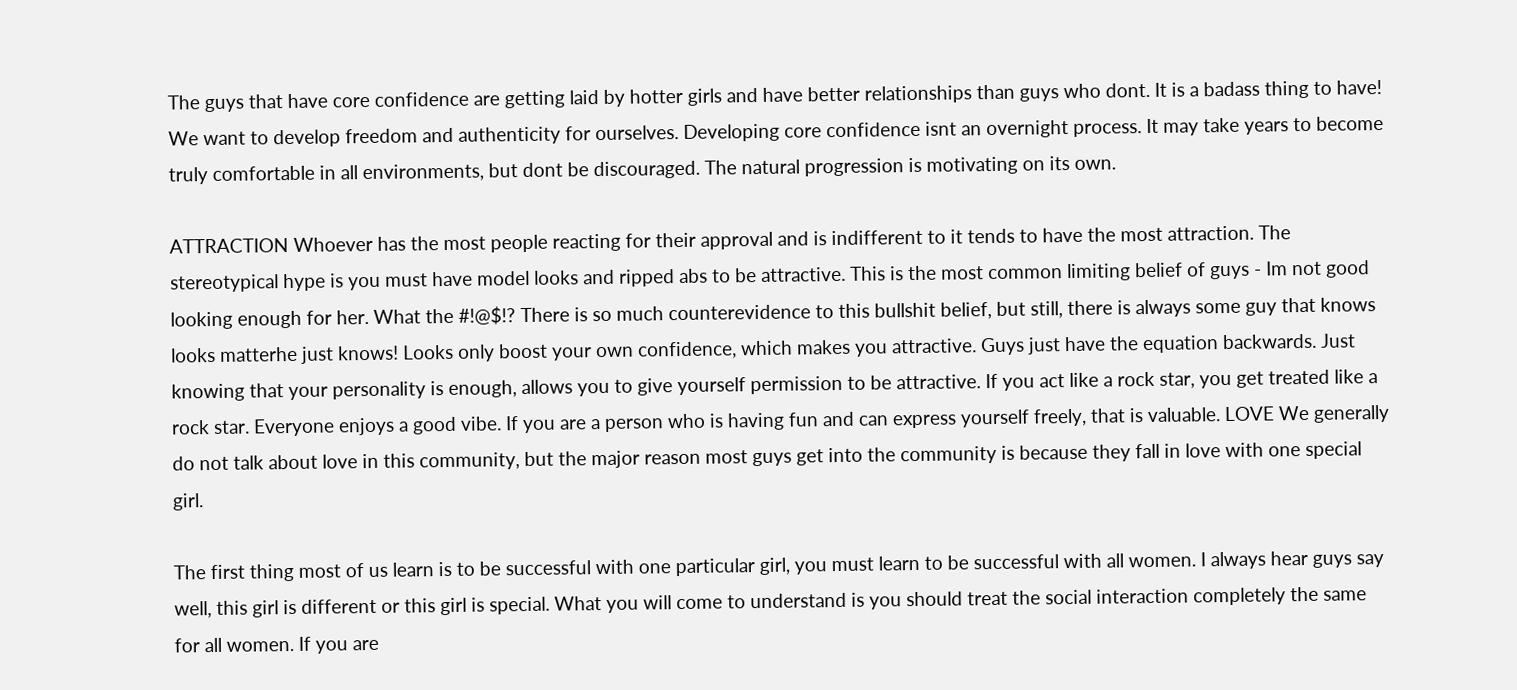The guys that have core confidence are getting laid by hotter girls and have better relationships than guys who dont. It is a badass thing to have! We want to develop freedom and authenticity for ourselves. Developing core confidence isnt an overnight process. It may take years to become truly comfortable in all environments, but dont be discouraged. The natural progression is motivating on its own.

ATTRACTION Whoever has the most people reacting for their approval and is indifferent to it tends to have the most attraction. The stereotypical hype is you must have model looks and ripped abs to be attractive. This is the most common limiting belief of guys - Im not good looking enough for her. What the #!@$!? There is so much counterevidence to this bullshit belief, but still, there is always some guy that knows looks matterhe just knows! Looks only boost your own confidence, which makes you attractive. Guys just have the equation backwards. Just knowing that your personality is enough, allows you to give yourself permission to be attractive. If you act like a rock star, you get treated like a rock star. Everyone enjoys a good vibe. If you are a person who is having fun and can express yourself freely, that is valuable. LOVE We generally do not talk about love in this community, but the major reason most guys get into the community is because they fall in love with one special girl.

The first thing most of us learn is to be successful with one particular girl, you must learn to be successful with all women. I always hear guys say well, this girl is different or this girl is special. What you will come to understand is you should treat the social interaction completely the same for all women. If you are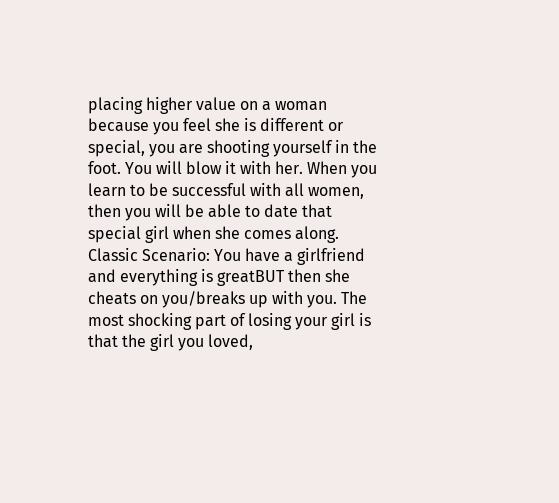placing higher value on a woman because you feel she is different or special, you are shooting yourself in the foot. You will blow it with her. When you learn to be successful with all women, then you will be able to date that special girl when she comes along. Classic Scenario: You have a girlfriend and everything is greatBUT then she cheats on you/breaks up with you. The most shocking part of losing your girl is that the girl you loved,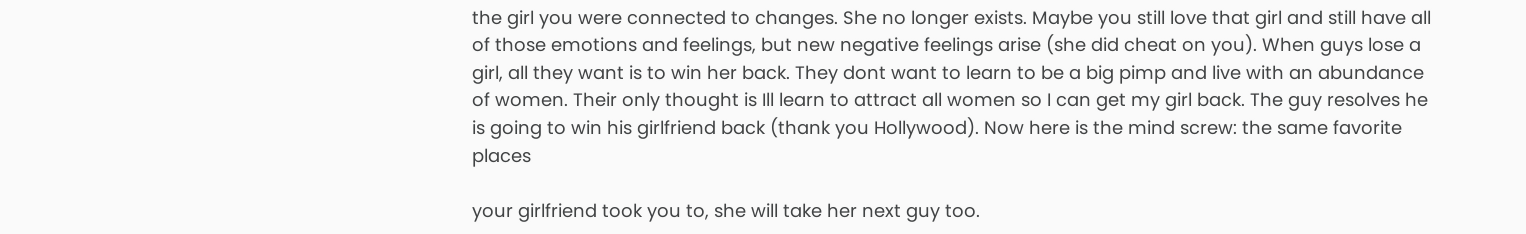the girl you were connected to changes. She no longer exists. Maybe you still love that girl and still have all of those emotions and feelings, but new negative feelings arise (she did cheat on you). When guys lose a girl, all they want is to win her back. They dont want to learn to be a big pimp and live with an abundance of women. Their only thought is Ill learn to attract all women so I can get my girl back. The guy resolves he is going to win his girlfriend back (thank you Hollywood). Now here is the mind screw: the same favorite places

your girlfriend took you to, she will take her next guy too.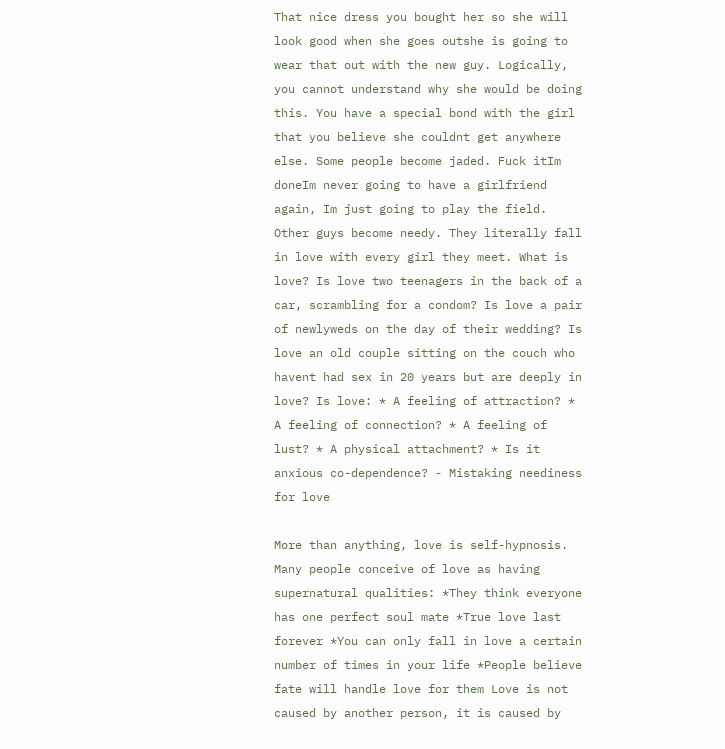That nice dress you bought her so she will look good when she goes outshe is going to wear that out with the new guy. Logically, you cannot understand why she would be doing this. You have a special bond with the girl that you believe she couldnt get anywhere else. Some people become jaded. Fuck itIm doneIm never going to have a girlfriend again, Im just going to play the field. Other guys become needy. They literally fall in love with every girl they meet. What is love? Is love two teenagers in the back of a car, scrambling for a condom? Is love a pair of newlyweds on the day of their wedding? Is love an old couple sitting on the couch who havent had sex in 20 years but are deeply in love? Is love: * A feeling of attraction? * A feeling of connection? * A feeling of lust? * A physical attachment? * Is it anxious co-dependence? - Mistaking neediness for love

More than anything, love is self-hypnosis. Many people conceive of love as having supernatural qualities: *They think everyone has one perfect soul mate *True love last forever *You can only fall in love a certain number of times in your life *People believe fate will handle love for them Love is not caused by another person, it is caused by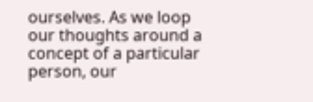ourselves. As we loop our thoughts around a concept of a particular person, our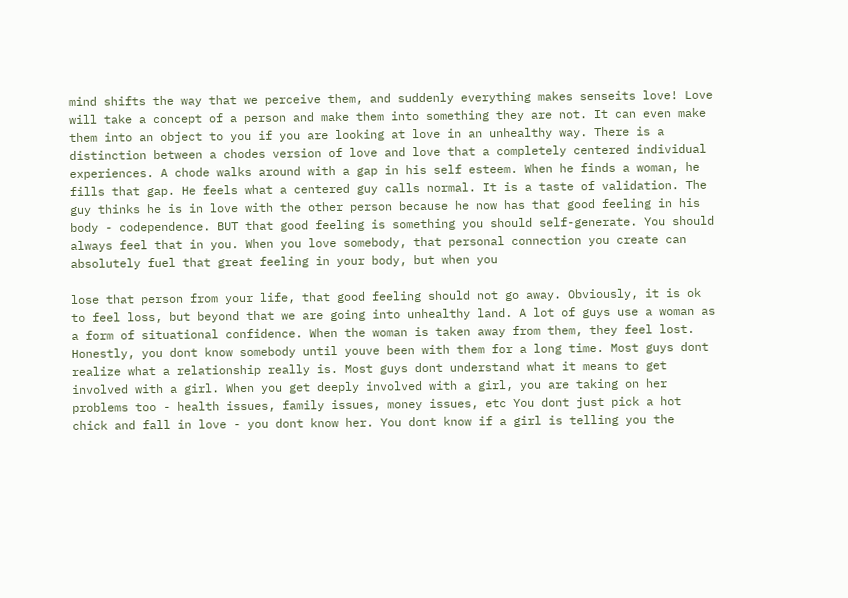mind shifts the way that we perceive them, and suddenly everything makes senseits love! Love will take a concept of a person and make them into something they are not. It can even make them into an object to you if you are looking at love in an unhealthy way. There is a distinction between a chodes version of love and love that a completely centered individual experiences. A chode walks around with a gap in his self esteem. When he finds a woman, he fills that gap. He feels what a centered guy calls normal. It is a taste of validation. The guy thinks he is in love with the other person because he now has that good feeling in his body - codependence. BUT that good feeling is something you should self-generate. You should always feel that in you. When you love somebody, that personal connection you create can absolutely fuel that great feeling in your body, but when you

lose that person from your life, that good feeling should not go away. Obviously, it is ok to feel loss, but beyond that we are going into unhealthy land. A lot of guys use a woman as a form of situational confidence. When the woman is taken away from them, they feel lost. Honestly, you dont know somebody until youve been with them for a long time. Most guys dont realize what a relationship really is. Most guys dont understand what it means to get involved with a girl. When you get deeply involved with a girl, you are taking on her problems too - health issues, family issues, money issues, etc You dont just pick a hot chick and fall in love - you dont know her. You dont know if a girl is telling you the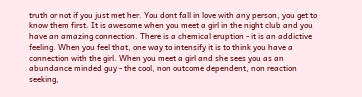truth or not if you just met her. You dont fall in love with any person, you get to know them first. It is awesome when you meet a girl in the night club and you have an amazing connection. There is a chemical eruption - it is an addictive feeling. When you feel that, one way to intensify it is to think you have a connection with the girl. When you meet a girl and she sees you as an abundance minded guy - the cool, non outcome dependent, non reaction seeking,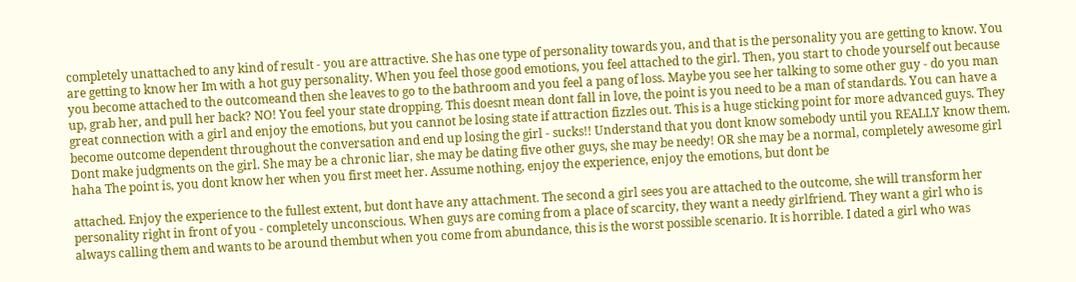completely unattached to any kind of result - you are attractive. She has one type of personality towards you, and that is the personality you are getting to know. You are getting to know her Im with a hot guy personality. When you feel those good emotions, you feel attached to the girl. Then, you start to chode yourself out because you become attached to the outcomeand then she leaves to go to the bathroom and you feel a pang of loss. Maybe you see her talking to some other guy - do you man up, grab her, and pull her back? NO! You feel your state dropping. This doesnt mean dont fall in love, the point is you need to be a man of standards. You can have a great connection with a girl and enjoy the emotions, but you cannot be losing state if attraction fizzles out. This is a huge sticking point for more advanced guys. They become outcome dependent throughout the conversation and end up losing the girl - sucks!! Understand that you dont know somebody until you REALLY know them. Dont make judgments on the girl. She may be a chronic liar, she may be dating five other guys, she may be needy! OR she may be a normal, completely awesome girl haha The point is, you dont know her when you first meet her. Assume nothing, enjoy the experience, enjoy the emotions, but dont be

attached. Enjoy the experience to the fullest extent, but dont have any attachment. The second a girl sees you are attached to the outcome, she will transform her personality right in front of you - completely unconscious. When guys are coming from a place of scarcity, they want a needy girlfriend. They want a girl who is always calling them and wants to be around thembut when you come from abundance, this is the worst possible scenario. It is horrible. I dated a girl who was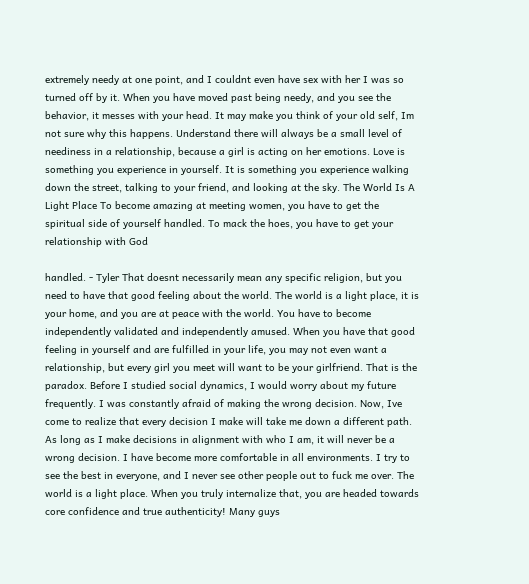extremely needy at one point, and I couldnt even have sex with her I was so turned off by it. When you have moved past being needy, and you see the behavior, it messes with your head. It may make you think of your old self, Im not sure why this happens. Understand there will always be a small level of neediness in a relationship, because a girl is acting on her emotions. Love is something you experience in yourself. It is something you experience walking down the street, talking to your friend, and looking at the sky. The World Is A Light Place To become amazing at meeting women, you have to get the spiritual side of yourself handled. To mack the hoes, you have to get your relationship with God

handled. - Tyler That doesnt necessarily mean any specific religion, but you need to have that good feeling about the world. The world is a light place, it is your home, and you are at peace with the world. You have to become independently validated and independently amused. When you have that good feeling in yourself and are fulfilled in your life, you may not even want a relationship, but every girl you meet will want to be your girlfriend. That is the paradox. Before I studied social dynamics, I would worry about my future frequently. I was constantly afraid of making the wrong decision. Now, Ive come to realize that every decision I make will take me down a different path. As long as I make decisions in alignment with who I am, it will never be a wrong decision. I have become more comfortable in all environments. I try to see the best in everyone, and I never see other people out to fuck me over. The world is a light place. When you truly internalize that, you are headed towards core confidence and true authenticity! Many guys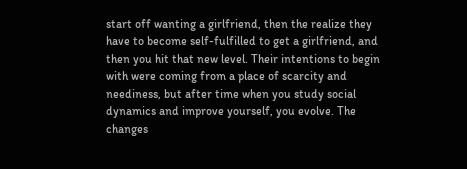start off wanting a girlfriend, then the realize they have to become self-fulfilled to get a girlfriend, and then you hit that new level. Their intentions to begin with were coming from a place of scarcity and neediness, but after time when you study social dynamics and improve yourself, you evolve. The changes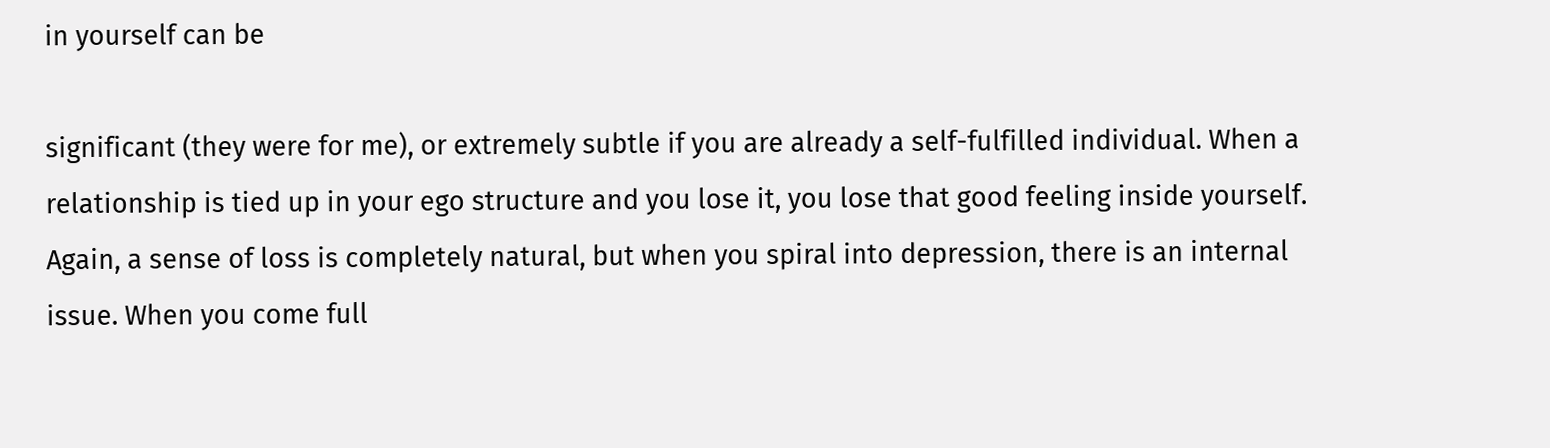in yourself can be

significant (they were for me), or extremely subtle if you are already a self-fulfilled individual. When a relationship is tied up in your ego structure and you lose it, you lose that good feeling inside yourself. Again, a sense of loss is completely natural, but when you spiral into depression, there is an internal issue. When you come full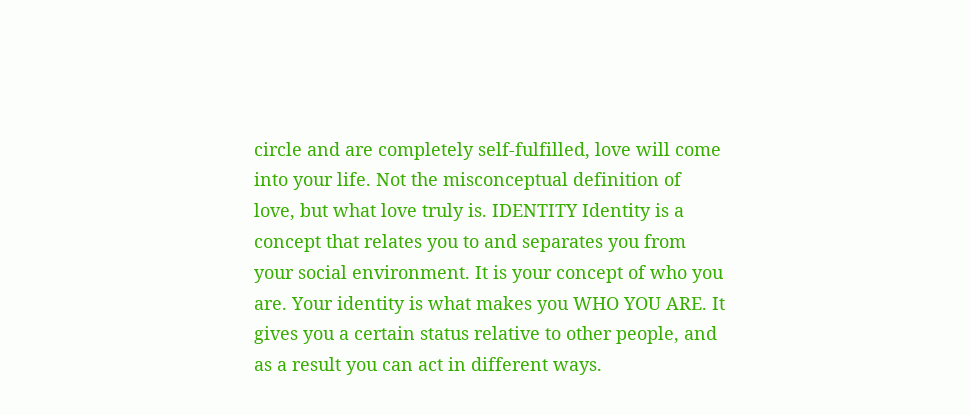circle and are completely self-fulfilled, love will come into your life. Not the misconceptual definition of love, but what love truly is. IDENTITY Identity is a concept that relates you to and separates you from your social environment. It is your concept of who you are. Your identity is what makes you WHO YOU ARE. It gives you a certain status relative to other people, and as a result you can act in different ways.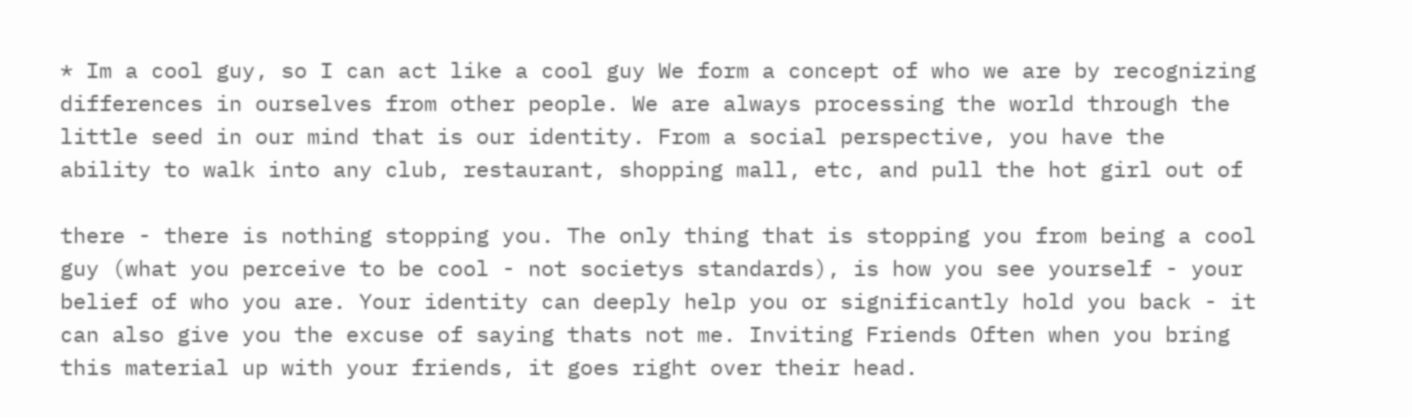* Im a cool guy, so I can act like a cool guy We form a concept of who we are by recognizing differences in ourselves from other people. We are always processing the world through the little seed in our mind that is our identity. From a social perspective, you have the ability to walk into any club, restaurant, shopping mall, etc, and pull the hot girl out of

there - there is nothing stopping you. The only thing that is stopping you from being a cool guy (what you perceive to be cool - not societys standards), is how you see yourself - your belief of who you are. Your identity can deeply help you or significantly hold you back - it can also give you the excuse of saying thats not me. Inviting Friends Often when you bring this material up with your friends, it goes right over their head.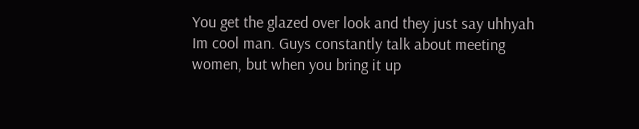You get the glazed over look and they just say uhhyah Im cool man. Guys constantly talk about meeting women, but when you bring it up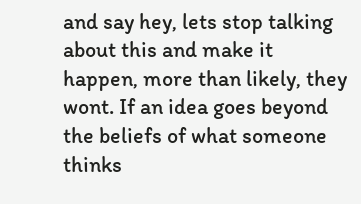and say hey, lets stop talking about this and make it happen, more than likely, they wont. If an idea goes beyond the beliefs of what someone thinks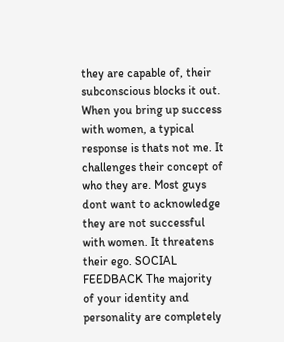they are capable of, their subconscious blocks it out. When you bring up success with women, a typical response is thats not me. It challenges their concept of who they are. Most guys dont want to acknowledge they are not successful with women. It threatens their ego. SOCIAL FEEDBACK The majority of your identity and personality are completely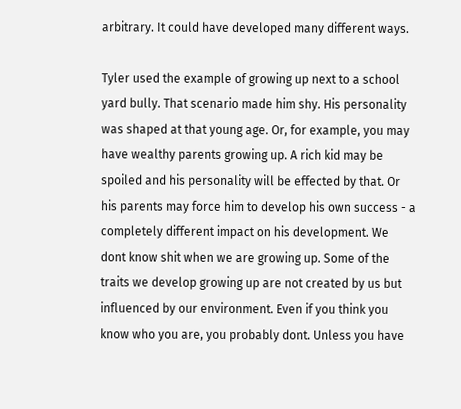arbitrary. It could have developed many different ways.

Tyler used the example of growing up next to a school yard bully. That scenario made him shy. His personality was shaped at that young age. Or, for example, you may have wealthy parents growing up. A rich kid may be spoiled and his personality will be effected by that. Or his parents may force him to develop his own success - a completely different impact on his development. We dont know shit when we are growing up. Some of the traits we develop growing up are not created by us but influenced by our environment. Even if you think you know who you are, you probably dont. Unless you have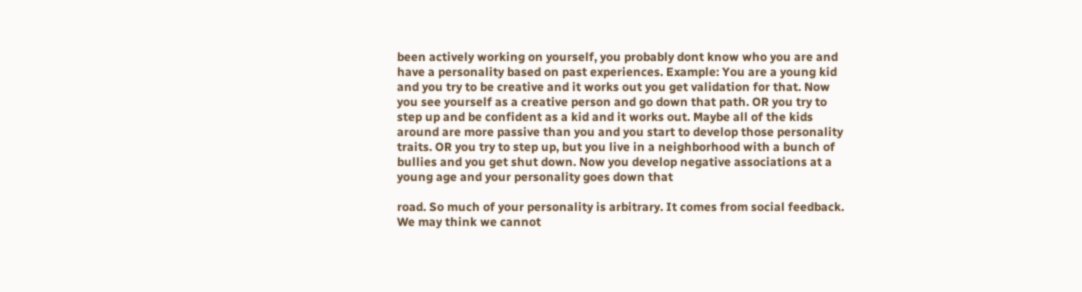been actively working on yourself, you probably dont know who you are and have a personality based on past experiences. Example: You are a young kid and you try to be creative and it works out you get validation for that. Now you see yourself as a creative person and go down that path. OR you try to step up and be confident as a kid and it works out. Maybe all of the kids around are more passive than you and you start to develop those personality traits. OR you try to step up, but you live in a neighborhood with a bunch of bullies and you get shut down. Now you develop negative associations at a young age and your personality goes down that

road. So much of your personality is arbitrary. It comes from social feedback. We may think we cannot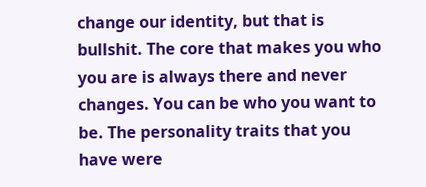change our identity, but that is bullshit. The core that makes you who you are is always there and never changes. You can be who you want to be. The personality traits that you have were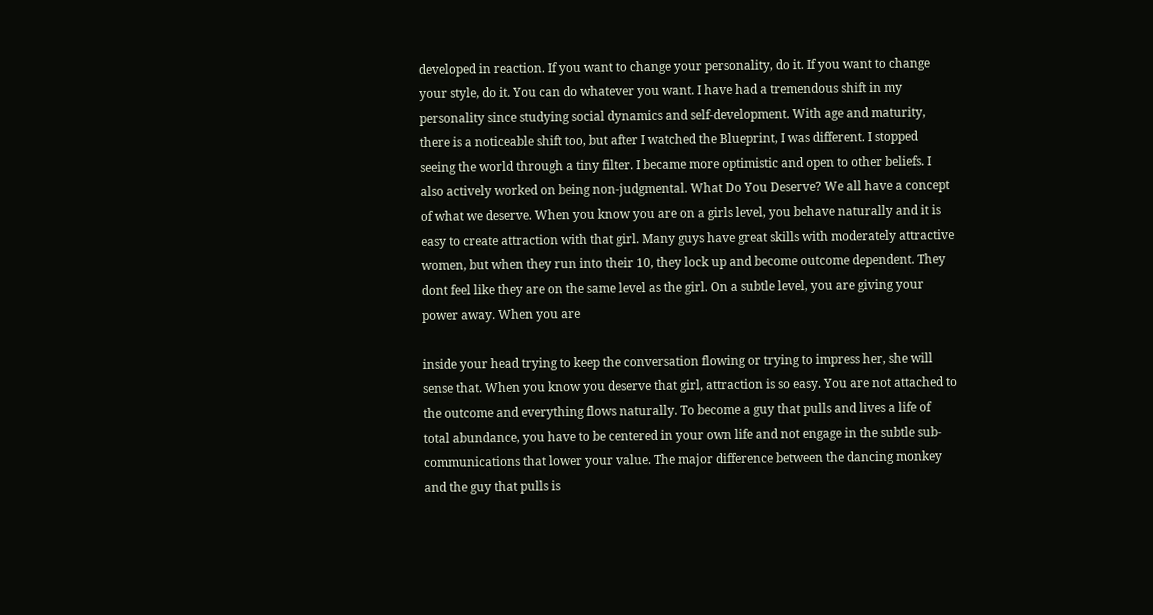developed in reaction. If you want to change your personality, do it. If you want to change your style, do it. You can do whatever you want. I have had a tremendous shift in my personality since studying social dynamics and self-development. With age and maturity, there is a noticeable shift too, but after I watched the Blueprint, I was different. I stopped seeing the world through a tiny filter. I became more optimistic and open to other beliefs. I also actively worked on being non-judgmental. What Do You Deserve? We all have a concept of what we deserve. When you know you are on a girls level, you behave naturally and it is easy to create attraction with that girl. Many guys have great skills with moderately attractive women, but when they run into their 10, they lock up and become outcome dependent. They dont feel like they are on the same level as the girl. On a subtle level, you are giving your power away. When you are

inside your head trying to keep the conversation flowing or trying to impress her, she will sense that. When you know you deserve that girl, attraction is so easy. You are not attached to the outcome and everything flows naturally. To become a guy that pulls and lives a life of total abundance, you have to be centered in your own life and not engage in the subtle sub-communications that lower your value. The major difference between the dancing monkey and the guy that pulls is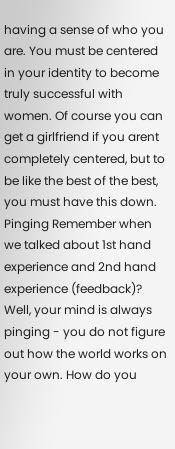having a sense of who you are. You must be centered in your identity to become truly successful with women. Of course you can get a girlfriend if you arent completely centered, but to be like the best of the best, you must have this down. Pinging Remember when we talked about 1st hand experience and 2nd hand experience (feedback)? Well, your mind is always pinging - you do not figure out how the world works on your own. How do you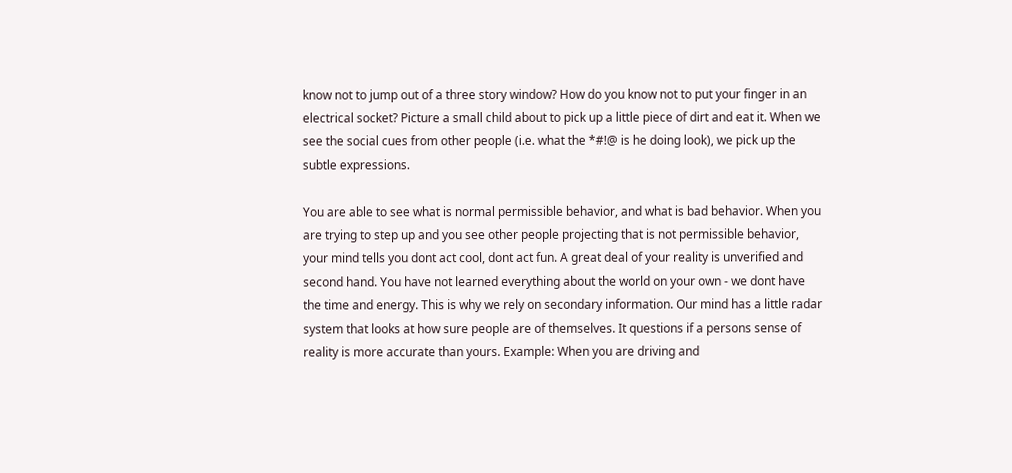know not to jump out of a three story window? How do you know not to put your finger in an electrical socket? Picture a small child about to pick up a little piece of dirt and eat it. When we see the social cues from other people (i.e. what the *#!@ is he doing look), we pick up the subtle expressions.

You are able to see what is normal permissible behavior, and what is bad behavior. When you are trying to step up and you see other people projecting that is not permissible behavior, your mind tells you dont act cool, dont act fun. A great deal of your reality is unverified and second hand. You have not learned everything about the world on your own - we dont have the time and energy. This is why we rely on secondary information. Our mind has a little radar system that looks at how sure people are of themselves. It questions if a persons sense of reality is more accurate than yours. Example: When you are driving and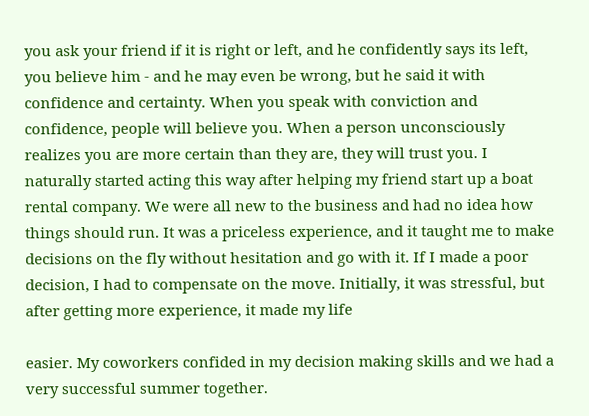you ask your friend if it is right or left, and he confidently says its left, you believe him - and he may even be wrong, but he said it with confidence and certainty. When you speak with conviction and confidence, people will believe you. When a person unconsciously realizes you are more certain than they are, they will trust you. I naturally started acting this way after helping my friend start up a boat rental company. We were all new to the business and had no idea how things should run. It was a priceless experience, and it taught me to make decisions on the fly without hesitation and go with it. If I made a poor decision, I had to compensate on the move. Initially, it was stressful, but after getting more experience, it made my life

easier. My coworkers confided in my decision making skills and we had a very successful summer together.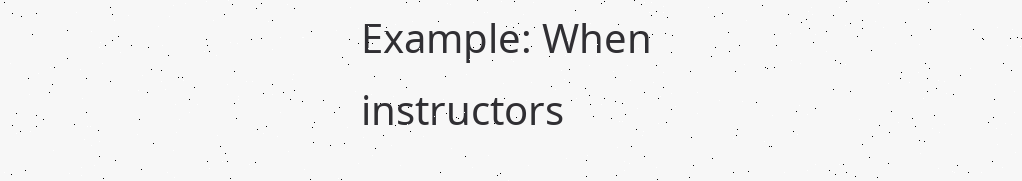Example: When instructors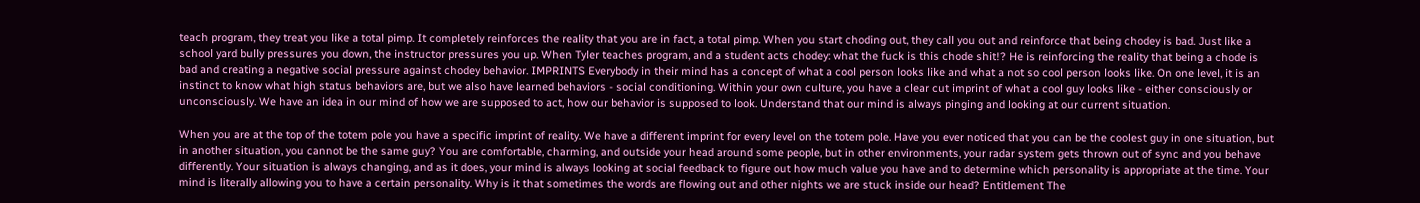teach program, they treat you like a total pimp. It completely reinforces the reality that you are in fact, a total pimp. When you start choding out, they call you out and reinforce that being chodey is bad. Just like a school yard bully pressures you down, the instructor pressures you up. When Tyler teaches program, and a student acts chodey: what the fuck is this chode shit!? He is reinforcing the reality that being a chode is bad and creating a negative social pressure against chodey behavior. IMPRINTS Everybody in their mind has a concept of what a cool person looks like and what a not so cool person looks like. On one level, it is an instinct to know what high status behaviors are, but we also have learned behaviors - social conditioning. Within your own culture, you have a clear cut imprint of what a cool guy looks like - either consciously or unconsciously. We have an idea in our mind of how we are supposed to act, how our behavior is supposed to look. Understand that our mind is always pinging and looking at our current situation.

When you are at the top of the totem pole you have a specific imprint of reality. We have a different imprint for every level on the totem pole. Have you ever noticed that you can be the coolest guy in one situation, but in another situation, you cannot be the same guy? You are comfortable, charming, and outside your head around some people, but in other environments, your radar system gets thrown out of sync and you behave differently. Your situation is always changing, and as it does, your mind is always looking at social feedback to figure out how much value you have and to determine which personality is appropriate at the time. Your mind is literally allowing you to have a certain personality. Why is it that sometimes the words are flowing out and other nights we are stuck inside our head? Entitlement The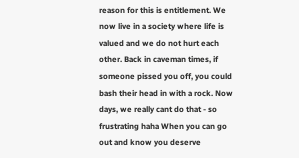reason for this is entitlement. We now live in a society where life is valued and we do not hurt each other. Back in caveman times, if someone pissed you off, you could bash their head in with a rock. Now days, we really cant do that - so frustrating haha When you can go out and know you deserve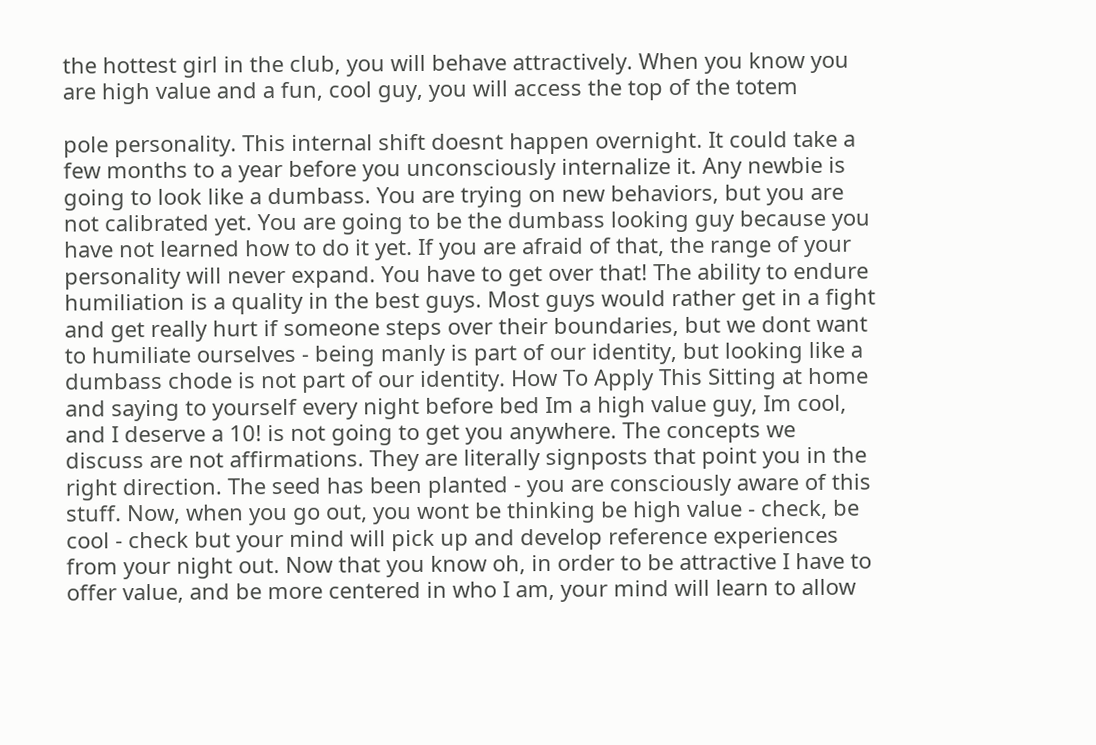the hottest girl in the club, you will behave attractively. When you know you are high value and a fun, cool guy, you will access the top of the totem

pole personality. This internal shift doesnt happen overnight. It could take a few months to a year before you unconsciously internalize it. Any newbie is going to look like a dumbass. You are trying on new behaviors, but you are not calibrated yet. You are going to be the dumbass looking guy because you have not learned how to do it yet. If you are afraid of that, the range of your personality will never expand. You have to get over that! The ability to endure humiliation is a quality in the best guys. Most guys would rather get in a fight and get really hurt if someone steps over their boundaries, but we dont want to humiliate ourselves - being manly is part of our identity, but looking like a dumbass chode is not part of our identity. How To Apply This Sitting at home and saying to yourself every night before bed Im a high value guy, Im cool, and I deserve a 10! is not going to get you anywhere. The concepts we discuss are not affirmations. They are literally signposts that point you in the right direction. The seed has been planted - you are consciously aware of this stuff. Now, when you go out, you wont be thinking be high value - check, be cool - check but your mind will pick up and develop reference experiences from your night out. Now that you know oh, in order to be attractive I have to offer value, and be more centered in who I am, your mind will learn to allow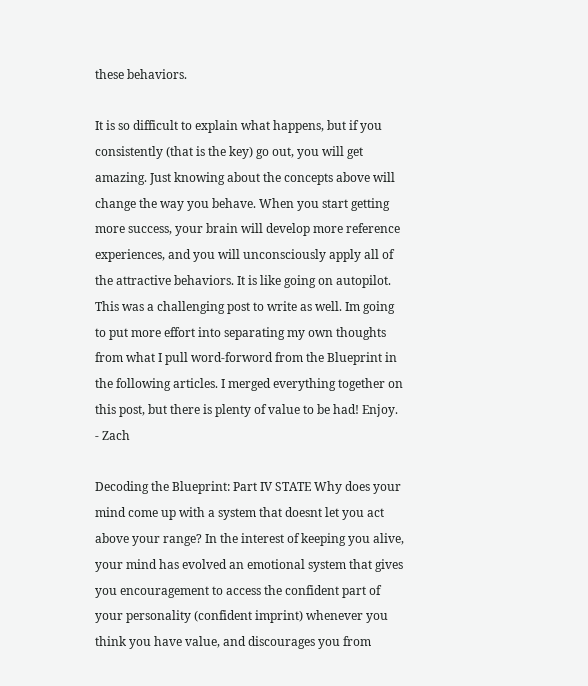these behaviors.

It is so difficult to explain what happens, but if you consistently (that is the key) go out, you will get amazing. Just knowing about the concepts above will change the way you behave. When you start getting more success, your brain will develop more reference experiences, and you will unconsciously apply all of the attractive behaviors. It is like going on autopilot. This was a challenging post to write as well. Im going to put more effort into separating my own thoughts from what I pull word-forword from the Blueprint in the following articles. I merged everything together on this post, but there is plenty of value to be had! Enjoy. - Zach

Decoding the Blueprint: Part IV STATE Why does your mind come up with a system that doesnt let you act above your range? In the interest of keeping you alive, your mind has evolved an emotional system that gives you encouragement to access the confident part of your personality (confident imprint) whenever you think you have value, and discourages you from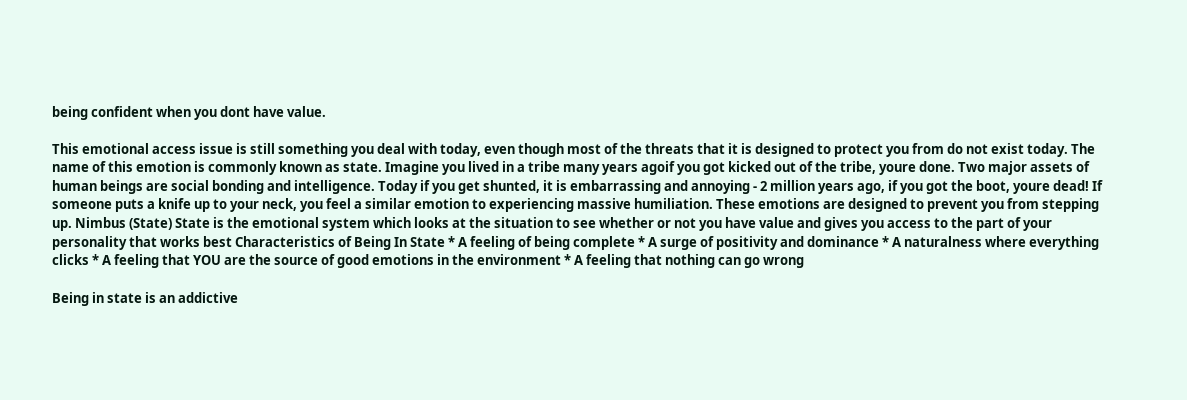being confident when you dont have value.

This emotional access issue is still something you deal with today, even though most of the threats that it is designed to protect you from do not exist today. The name of this emotion is commonly known as state. Imagine you lived in a tribe many years agoif you got kicked out of the tribe, youre done. Two major assets of human beings are social bonding and intelligence. Today if you get shunted, it is embarrassing and annoying - 2 million years ago, if you got the boot, youre dead! If someone puts a knife up to your neck, you feel a similar emotion to experiencing massive humiliation. These emotions are designed to prevent you from stepping up. Nimbus (State) State is the emotional system which looks at the situation to see whether or not you have value and gives you access to the part of your personality that works best Characteristics of Being In State * A feeling of being complete * A surge of positivity and dominance * A naturalness where everything clicks * A feeling that YOU are the source of good emotions in the environment * A feeling that nothing can go wrong

Being in state is an addictive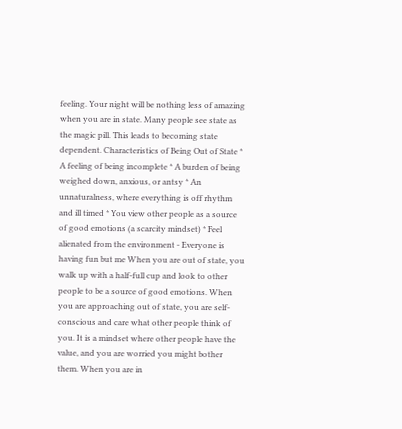feeling. Your night will be nothing less of amazing when you are in state. Many people see state as the magic pill. This leads to becoming state dependent. Characteristics of Being Out of State * A feeling of being incomplete * A burden of being weighed down, anxious, or antsy * An unnaturalness, where everything is off rhythm and ill timed * You view other people as a source of good emotions (a scarcity mindset) * Feel alienated from the environment - Everyone is having fun but me When you are out of state, you walk up with a half-full cup and look to other people to be a source of good emotions. When you are approaching out of state, you are self-conscious and care what other people think of you. It is a mindset where other people have the value, and you are worried you might bother them. When you are in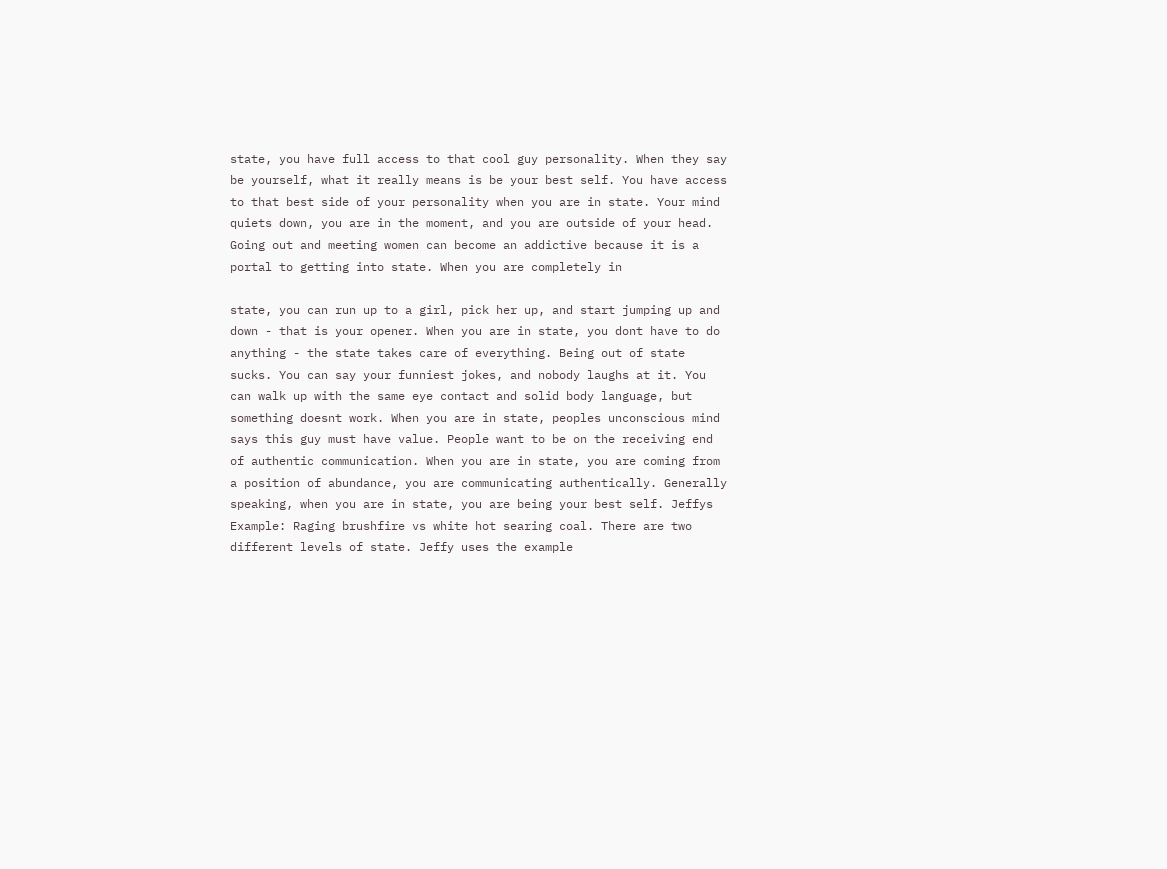state, you have full access to that cool guy personality. When they say be yourself, what it really means is be your best self. You have access to that best side of your personality when you are in state. Your mind quiets down, you are in the moment, and you are outside of your head. Going out and meeting women can become an addictive because it is a portal to getting into state. When you are completely in

state, you can run up to a girl, pick her up, and start jumping up and down - that is your opener. When you are in state, you dont have to do anything - the state takes care of everything. Being out of state sucks. You can say your funniest jokes, and nobody laughs at it. You can walk up with the same eye contact and solid body language, but something doesnt work. When you are in state, peoples unconscious mind says this guy must have value. People want to be on the receiving end of authentic communication. When you are in state, you are coming from a position of abundance, you are communicating authentically. Generally speaking, when you are in state, you are being your best self. Jeffys Example: Raging brushfire vs white hot searing coal. There are two different levels of state. Jeffy uses the example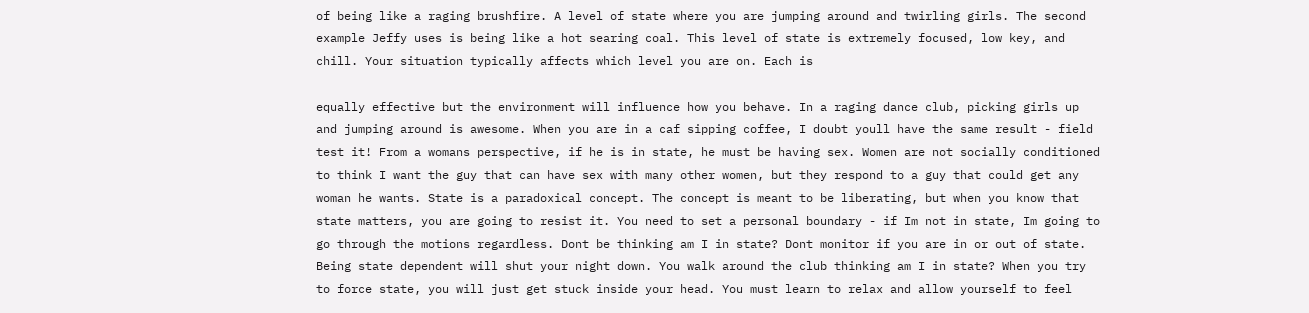of being like a raging brushfire. A level of state where you are jumping around and twirling girls. The second example Jeffy uses is being like a hot searing coal. This level of state is extremely focused, low key, and chill. Your situation typically affects which level you are on. Each is

equally effective but the environment will influence how you behave. In a raging dance club, picking girls up and jumping around is awesome. When you are in a caf sipping coffee, I doubt youll have the same result - field test it! From a womans perspective, if he is in state, he must be having sex. Women are not socially conditioned to think I want the guy that can have sex with many other women, but they respond to a guy that could get any woman he wants. State is a paradoxical concept. The concept is meant to be liberating, but when you know that state matters, you are going to resist it. You need to set a personal boundary - if Im not in state, Im going to go through the motions regardless. Dont be thinking am I in state? Dont monitor if you are in or out of state. Being state dependent will shut your night down. You walk around the club thinking am I in state? When you try to force state, you will just get stuck inside your head. You must learn to relax and allow yourself to feel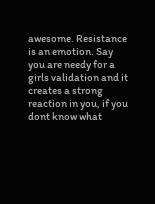awesome. Resistance is an emotion. Say you are needy for a girls validation and it creates a strong reaction in you, if you dont know what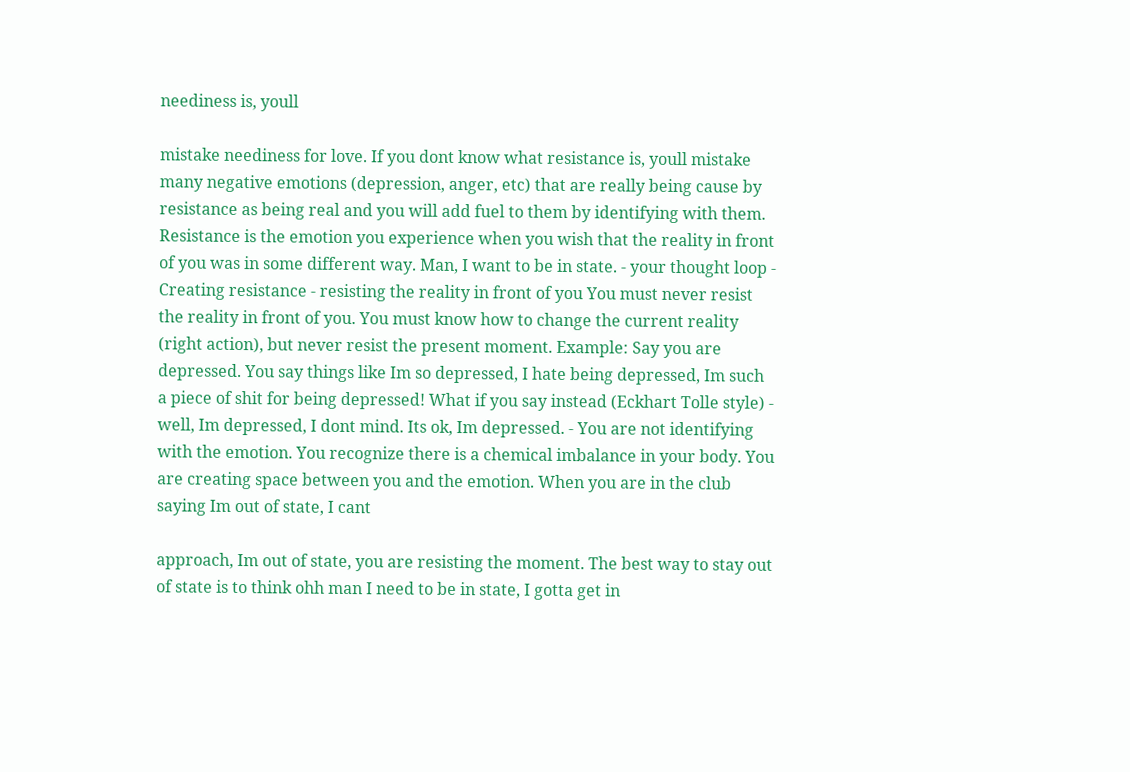neediness is, youll

mistake neediness for love. If you dont know what resistance is, youll mistake many negative emotions (depression, anger, etc) that are really being cause by resistance as being real and you will add fuel to them by identifying with them. Resistance is the emotion you experience when you wish that the reality in front of you was in some different way. Man, I want to be in state. - your thought loop - Creating resistance - resisting the reality in front of you You must never resist the reality in front of you. You must know how to change the current reality (right action), but never resist the present moment. Example: Say you are depressed. You say things like Im so depressed, I hate being depressed, Im such a piece of shit for being depressed! What if you say instead (Eckhart Tolle style) - well, Im depressed, I dont mind. Its ok, Im depressed. - You are not identifying with the emotion. You recognize there is a chemical imbalance in your body. You are creating space between you and the emotion. When you are in the club saying Im out of state, I cant

approach, Im out of state, you are resisting the moment. The best way to stay out of state is to think ohh man I need to be in state, I gotta get in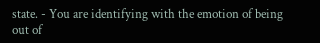state. - You are identifying with the emotion of being out of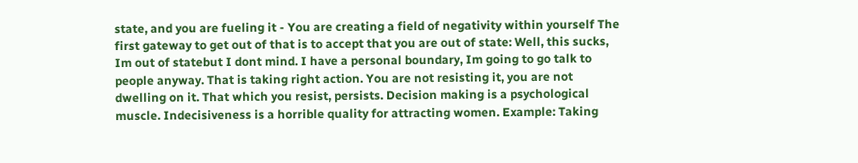state, and you are fueling it - You are creating a field of negativity within yourself The first gateway to get out of that is to accept that you are out of state: Well, this sucks, Im out of statebut I dont mind. I have a personal boundary, Im going to go talk to people anyway. That is taking right action. You are not resisting it, you are not dwelling on it. That which you resist, persists. Decision making is a psychological muscle. Indecisiveness is a horrible quality for attracting women. Example: Taking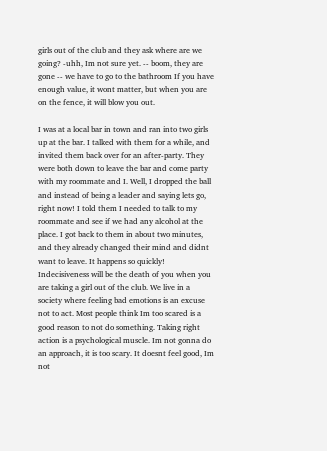girls out of the club and they ask where are we going? -uhh, Im not sure yet. -- boom, they are gone -- we have to go to the bathroom If you have enough value, it wont matter, but when you are on the fence, it will blow you out.

I was at a local bar in town and ran into two girls up at the bar. I talked with them for a while, and invited them back over for an after-party. They were both down to leave the bar and come party with my roommate and I. Well, I dropped the ball and instead of being a leader and saying lets go, right now! I told them I needed to talk to my roommate and see if we had any alcohol at the place. I got back to them in about two minutes, and they already changed their mind and didnt want to leave. It happens so quickly! Indecisiveness will be the death of you when you are taking a girl out of the club. We live in a society where feeling bad emotions is an excuse not to act. Most people think Im too scared is a good reason to not do something. Taking right action is a psychological muscle. Im not gonna do an approach, it is too scary. It doesnt feel good, Im not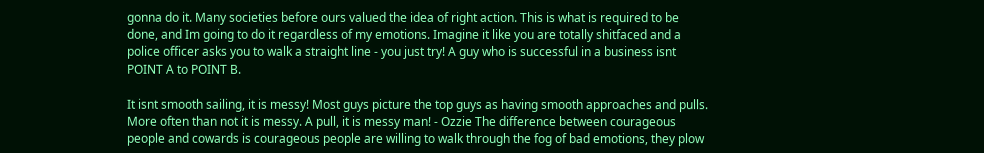gonna do it. Many societies before ours valued the idea of right action. This is what is required to be done, and Im going to do it regardless of my emotions. Imagine it like you are totally shitfaced and a police officer asks you to walk a straight line - you just try! A guy who is successful in a business isnt POINT A to POINT B.

It isnt smooth sailing, it is messy! Most guys picture the top guys as having smooth approaches and pulls. More often than not it is messy. A pull, it is messy man! - Ozzie The difference between courageous people and cowards is courageous people are willing to walk through the fog of bad emotions, they plow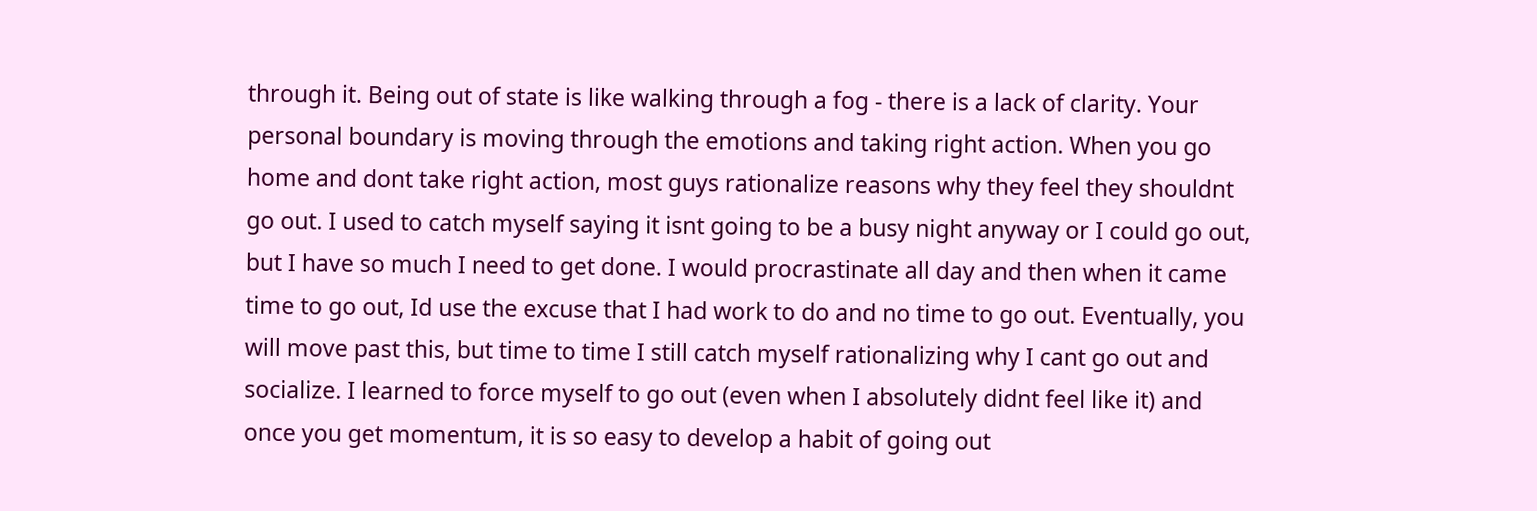through it. Being out of state is like walking through a fog - there is a lack of clarity. Your personal boundary is moving through the emotions and taking right action. When you go home and dont take right action, most guys rationalize reasons why they feel they shouldnt go out. I used to catch myself saying it isnt going to be a busy night anyway or I could go out, but I have so much I need to get done. I would procrastinate all day and then when it came time to go out, Id use the excuse that I had work to do and no time to go out. Eventually, you will move past this, but time to time I still catch myself rationalizing why I cant go out and socialize. I learned to force myself to go out (even when I absolutely didnt feel like it) and once you get momentum, it is so easy to develop a habit of going out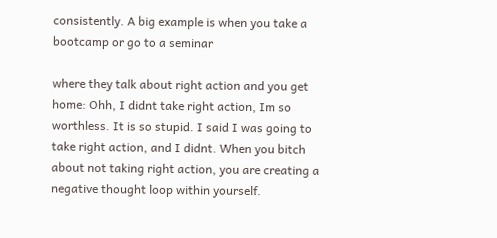consistently. A big example is when you take a bootcamp or go to a seminar

where they talk about right action and you get home: Ohh, I didnt take right action, Im so worthless. It is so stupid. I said I was going to take right action, and I didnt. When you bitch about not taking right action, you are creating a negative thought loop within yourself.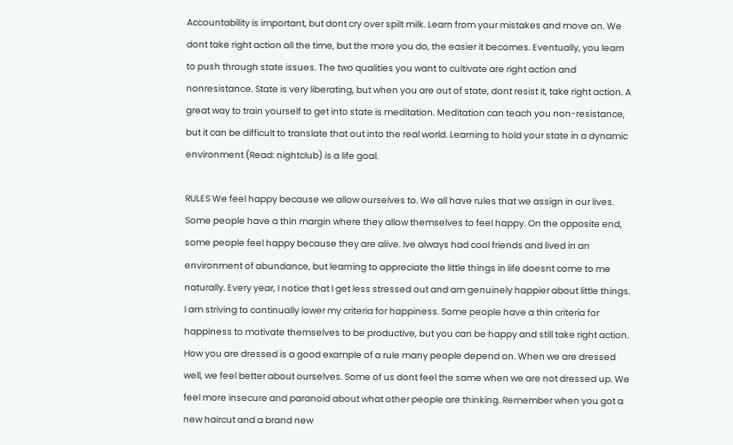Accountability is important, but dont cry over spilt milk. Learn from your mistakes and move on. We dont take right action all the time, but the more you do, the easier it becomes. Eventually, you learn to push through state issues. The two qualities you want to cultivate are right action and nonresistance. State is very liberating, but when you are out of state, dont resist it, take right action. A great way to train yourself to get into state is meditation. Meditation can teach you non-resistance, but it can be difficult to translate that out into the real world. Learning to hold your state in a dynamic environment (Read: nightclub) is a life goal.

RULES We feel happy because we allow ourselves to. We all have rules that we assign in our lives. Some people have a thin margin where they allow themselves to feel happy. On the opposite end, some people feel happy because they are alive. Ive always had cool friends and lived in an environment of abundance, but learning to appreciate the little things in life doesnt come to me naturally. Every year, I notice that I get less stressed out and am genuinely happier about little things. I am striving to continually lower my criteria for happiness. Some people have a thin criteria for happiness to motivate themselves to be productive, but you can be happy and still take right action. How you are dressed is a good example of a rule many people depend on. When we are dressed well, we feel better about ourselves. Some of us dont feel the same when we are not dressed up. We feel more insecure and paranoid about what other people are thinking. Remember when you got a new haircut and a brand new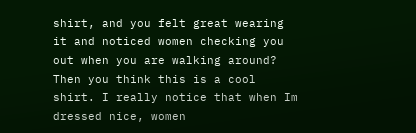shirt, and you felt great wearing it and noticed women checking you out when you are walking around? Then you think this is a cool shirt. I really notice that when Im dressed nice, women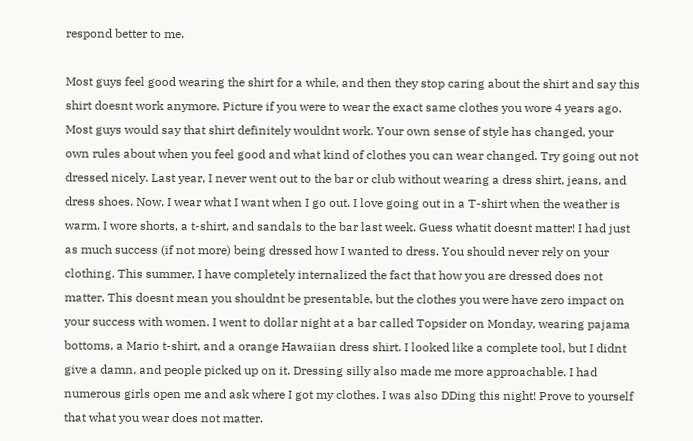respond better to me.

Most guys feel good wearing the shirt for a while, and then they stop caring about the shirt and say this shirt doesnt work anymore. Picture if you were to wear the exact same clothes you wore 4 years ago. Most guys would say that shirt definitely wouldnt work. Your own sense of style has changed, your own rules about when you feel good and what kind of clothes you can wear changed. Try going out not dressed nicely. Last year, I never went out to the bar or club without wearing a dress shirt, jeans, and dress shoes. Now, I wear what I want when I go out. I love going out in a T-shirt when the weather is warm. I wore shorts, a t-shirt, and sandals to the bar last week. Guess whatit doesnt matter! I had just as much success (if not more) being dressed how I wanted to dress. You should never rely on your clothing. This summer, I have completely internalized the fact that how you are dressed does not matter. This doesnt mean you shouldnt be presentable, but the clothes you were have zero impact on your success with women. I went to dollar night at a bar called Topsider on Monday, wearing pajama bottoms, a Mario t-shirt, and a orange Hawaiian dress shirt. I looked like a complete tool, but I didnt give a damn, and people picked up on it. Dressing silly also made me more approachable. I had numerous girls open me and ask where I got my clothes. I was also DDing this night! Prove to yourself that what you wear does not matter.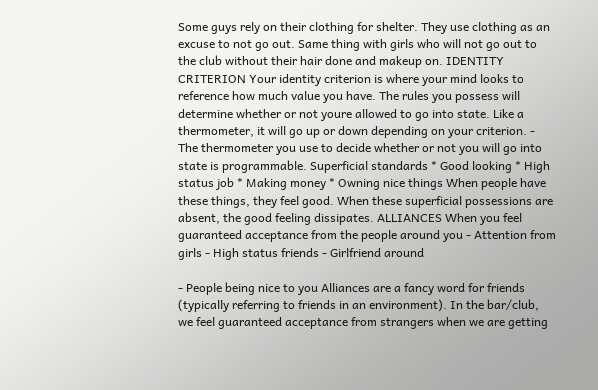Some guys rely on their clothing for shelter. They use clothing as an excuse to not go out. Same thing with girls who will not go out to the club without their hair done and makeup on. IDENTITY CRITERION Your identity criterion is where your mind looks to reference how much value you have. The rules you possess will determine whether or not youre allowed to go into state. Like a thermometer, it will go up or down depending on your criterion. - The thermometer you use to decide whether or not you will go into state is programmable. Superficial standards * Good looking * High status job * Making money * Owning nice things When people have these things, they feel good. When these superficial possessions are absent, the good feeling dissipates. ALLIANCES When you feel guaranteed acceptance from the people around you - Attention from girls - High status friends - Girlfriend around

- People being nice to you Alliances are a fancy word for friends (typically referring to friends in an environment). In the bar/club, we feel guaranteed acceptance from strangers when we are getting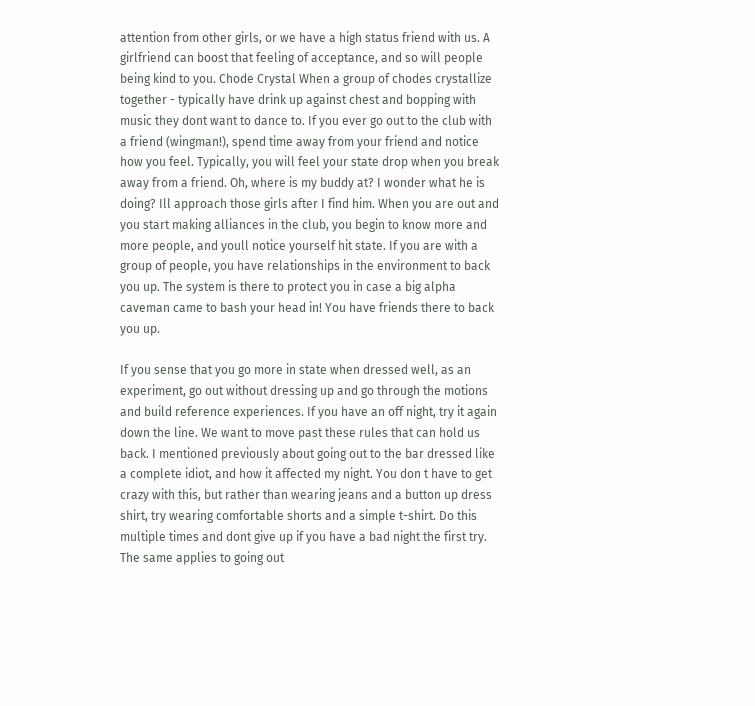attention from other girls, or we have a high status friend with us. A girlfriend can boost that feeling of acceptance, and so will people being kind to you. Chode Crystal When a group of chodes crystallize together - typically have drink up against chest and bopping with music they dont want to dance to. If you ever go out to the club with a friend (wingman!), spend time away from your friend and notice how you feel. Typically, you will feel your state drop when you break away from a friend. Oh, where is my buddy at? I wonder what he is doing? Ill approach those girls after I find him. When you are out and you start making alliances in the club, you begin to know more and more people, and youll notice yourself hit state. If you are with a group of people, you have relationships in the environment to back you up. The system is there to protect you in case a big alpha caveman came to bash your head in! You have friends there to back you up.

If you sense that you go more in state when dressed well, as an experiment, go out without dressing up and go through the motions and build reference experiences. If you have an off night, try it again down the line. We want to move past these rules that can hold us back. I mentioned previously about going out to the bar dressed like a complete idiot, and how it affected my night. You don t have to get crazy with this, but rather than wearing jeans and a button up dress shirt, try wearing comfortable shorts and a simple t-shirt. Do this multiple times and dont give up if you have a bad night the first try. The same applies to going out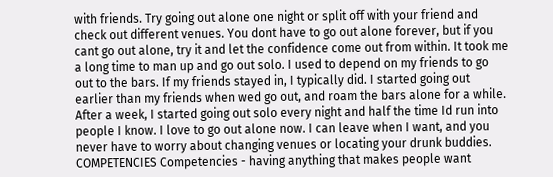with friends. Try going out alone one night or split off with your friend and check out different venues. You dont have to go out alone forever, but if you cant go out alone, try it and let the confidence come out from within. It took me a long time to man up and go out solo. I used to depend on my friends to go out to the bars. If my friends stayed in, I typically did. I started going out earlier than my friends when wed go out, and roam the bars alone for a while. After a week, I started going out solo every night and half the time Id run into people I know. I love to go out alone now. I can leave when I want, and you never have to worry about changing venues or locating your drunk buddies. COMPETENCIES Competencies - having anything that makes people want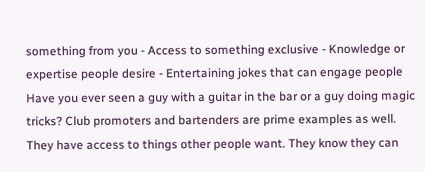something from you - Access to something exclusive - Knowledge or expertise people desire - Entertaining jokes that can engage people Have you ever seen a guy with a guitar in the bar or a guy doing magic tricks? Club promoters and bartenders are prime examples as well. They have access to things other people want. They know they can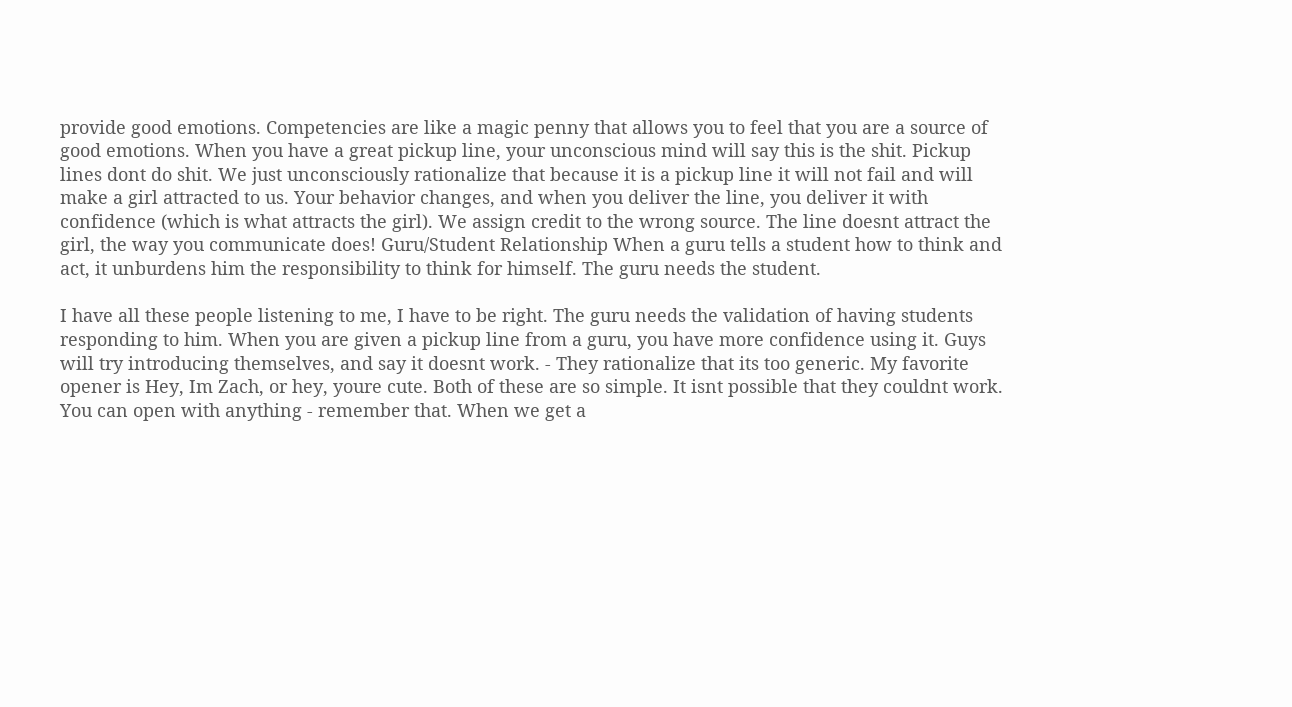provide good emotions. Competencies are like a magic penny that allows you to feel that you are a source of good emotions. When you have a great pickup line, your unconscious mind will say this is the shit. Pickup lines dont do shit. We just unconsciously rationalize that because it is a pickup line it will not fail and will make a girl attracted to us. Your behavior changes, and when you deliver the line, you deliver it with confidence (which is what attracts the girl). We assign credit to the wrong source. The line doesnt attract the girl, the way you communicate does! Guru/Student Relationship When a guru tells a student how to think and act, it unburdens him the responsibility to think for himself. The guru needs the student.

I have all these people listening to me, I have to be right. The guru needs the validation of having students responding to him. When you are given a pickup line from a guru, you have more confidence using it. Guys will try introducing themselves, and say it doesnt work. - They rationalize that its too generic. My favorite opener is Hey, Im Zach, or hey, youre cute. Both of these are so simple. It isnt possible that they couldnt work. You can open with anything - remember that. When we get a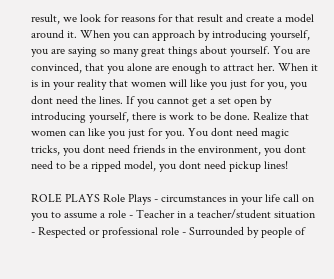result, we look for reasons for that result and create a model around it. When you can approach by introducing yourself, you are saying so many great things about yourself. You are convinced, that you alone are enough to attract her. When it is in your reality that women will like you just for you, you dont need the lines. If you cannot get a set open by introducing yourself, there is work to be done. Realize that women can like you just for you. You dont need magic tricks, you dont need friends in the environment, you dont need to be a ripped model, you dont need pickup lines!

ROLE PLAYS Role Plays - circumstances in your life call on you to assume a role - Teacher in a teacher/student situation - Respected or professional role - Surrounded by people of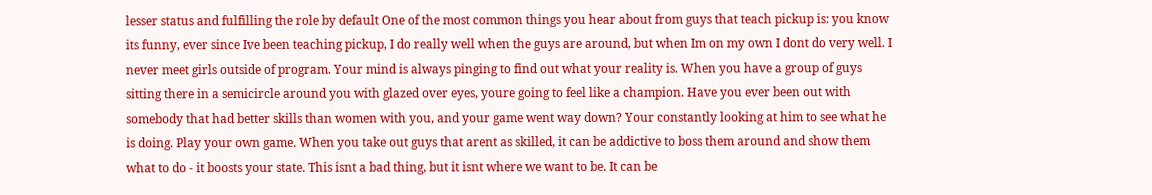lesser status and fulfilling the role by default One of the most common things you hear about from guys that teach pickup is: you know its funny, ever since Ive been teaching pickup, I do really well when the guys are around, but when Im on my own I dont do very well. I never meet girls outside of program. Your mind is always pinging to find out what your reality is. When you have a group of guys sitting there in a semicircle around you with glazed over eyes, youre going to feel like a champion. Have you ever been out with somebody that had better skills than women with you, and your game went way down? Your constantly looking at him to see what he is doing. Play your own game. When you take out guys that arent as skilled, it can be addictive to boss them around and show them what to do - it boosts your state. This isnt a bad thing, but it isnt where we want to be. It can be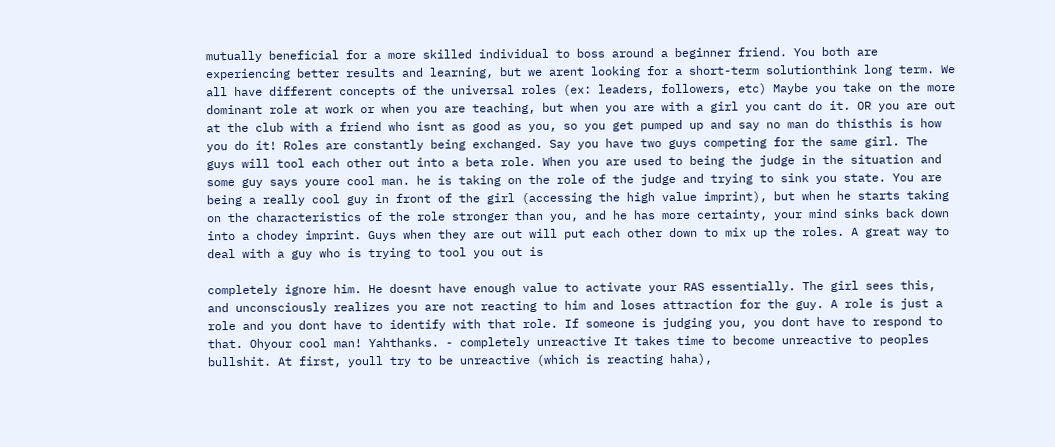mutually beneficial for a more skilled individual to boss around a beginner friend. You both are experiencing better results and learning, but we arent looking for a short-term solutionthink long term. We all have different concepts of the universal roles (ex: leaders, followers, etc) Maybe you take on the more dominant role at work or when you are teaching, but when you are with a girl you cant do it. OR you are out at the club with a friend who isnt as good as you, so you get pumped up and say no man do thisthis is how you do it! Roles are constantly being exchanged. Say you have two guys competing for the same girl. The guys will tool each other out into a beta role. When you are used to being the judge in the situation and some guy says youre cool man. he is taking on the role of the judge and trying to sink you state. You are being a really cool guy in front of the girl (accessing the high value imprint), but when he starts taking on the characteristics of the role stronger than you, and he has more certainty, your mind sinks back down into a chodey imprint. Guys when they are out will put each other down to mix up the roles. A great way to deal with a guy who is trying to tool you out is

completely ignore him. He doesnt have enough value to activate your RAS essentially. The girl sees this, and unconsciously realizes you are not reacting to him and loses attraction for the guy. A role is just a role and you dont have to identify with that role. If someone is judging you, you dont have to respond to that. Ohyour cool man! Yahthanks. - completely unreactive It takes time to become unreactive to peoples bullshit. At first, youll try to be unreactive (which is reacting haha),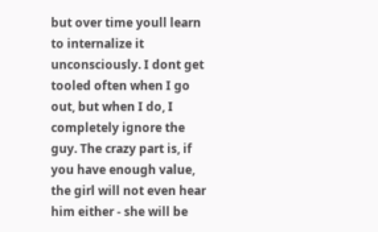but over time youll learn to internalize it unconsciously. I dont get tooled often when I go out, but when I do, I completely ignore the guy. The crazy part is, if you have enough value, the girl will not even hear him either - she will be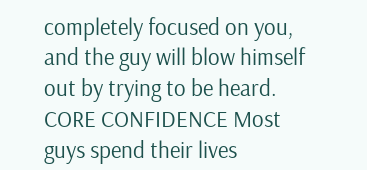completely focused on you, and the guy will blow himself out by trying to be heard. CORE CONFIDENCE Most guys spend their lives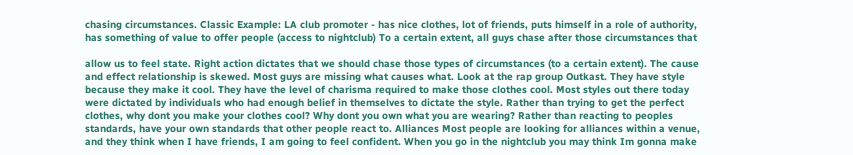chasing circumstances. Classic Example: LA club promoter - has nice clothes, lot of friends, puts himself in a role of authority, has something of value to offer people (access to nightclub) To a certain extent, all guys chase after those circumstances that

allow us to feel state. Right action dictates that we should chase those types of circumstances (to a certain extent). The cause and effect relationship is skewed. Most guys are missing what causes what. Look at the rap group Outkast. They have style because they make it cool. They have the level of charisma required to make those clothes cool. Most styles out there today were dictated by individuals who had enough belief in themselves to dictate the style. Rather than trying to get the perfect clothes, why dont you make your clothes cool? Why dont you own what you are wearing? Rather than reacting to peoples standards, have your own standards that other people react to. Alliances Most people are looking for alliances within a venue, and they think when I have friends, I am going to feel confident. When you go in the nightclub you may think Im gonna make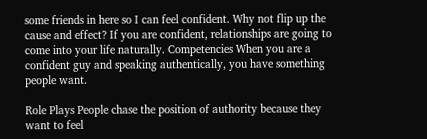some friends in here so I can feel confident. Why not flip up the cause and effect? If you are confident, relationships are going to come into your life naturally. Competencies When you are a confident guy and speaking authentically, you have something people want.

Role Plays People chase the position of authority because they want to feel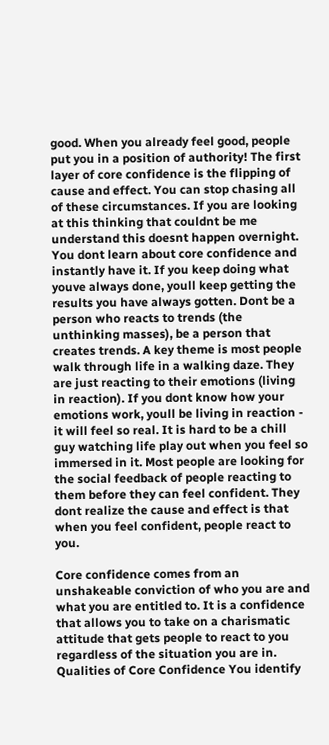good. When you already feel good, people put you in a position of authority! The first layer of core confidence is the flipping of cause and effect. You can stop chasing all of these circumstances. If you are looking at this thinking that couldnt be me understand this doesnt happen overnight. You dont learn about core confidence and instantly have it. If you keep doing what youve always done, youll keep getting the results you have always gotten. Dont be a person who reacts to trends (the unthinking masses), be a person that creates trends. A key theme is most people walk through life in a walking daze. They are just reacting to their emotions (living in reaction). If you dont know how your emotions work, youll be living in reaction - it will feel so real. It is hard to be a chill guy watching life play out when you feel so immersed in it. Most people are looking for the social feedback of people reacting to them before they can feel confident. They dont realize the cause and effect is that when you feel confident, people react to you.

Core confidence comes from an unshakeable conviction of who you are and what you are entitled to. It is a confidence that allows you to take on a charismatic attitude that gets people to react to you regardless of the situation you are in. Qualities of Core Confidence You identify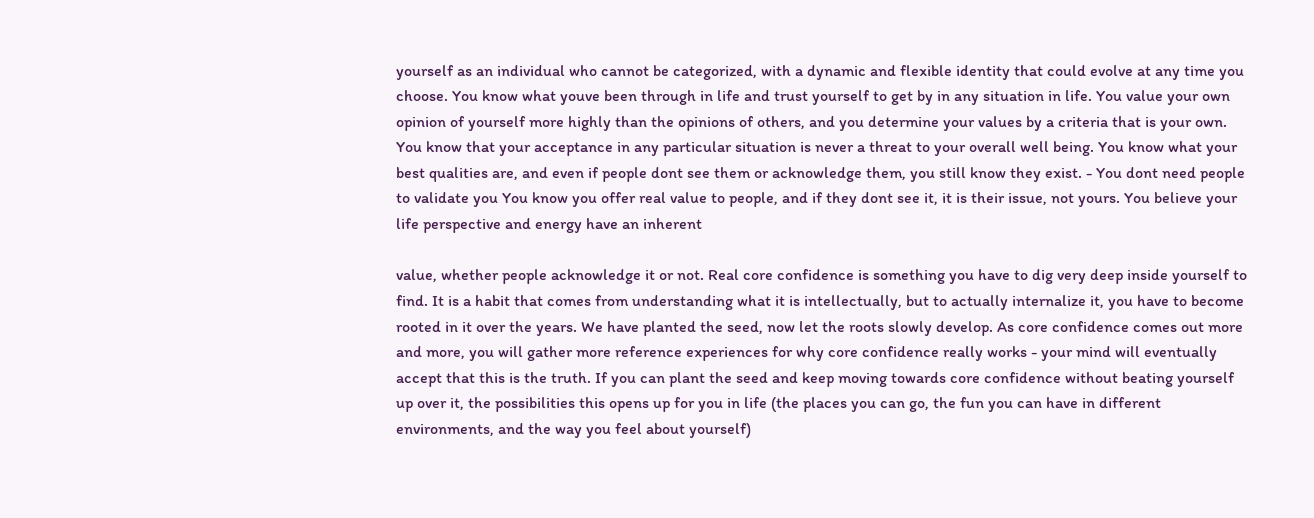yourself as an individual who cannot be categorized, with a dynamic and flexible identity that could evolve at any time you choose. You know what youve been through in life and trust yourself to get by in any situation in life. You value your own opinion of yourself more highly than the opinions of others, and you determine your values by a criteria that is your own. You know that your acceptance in any particular situation is never a threat to your overall well being. You know what your best qualities are, and even if people dont see them or acknowledge them, you still know they exist. - You dont need people to validate you You know you offer real value to people, and if they dont see it, it is their issue, not yours. You believe your life perspective and energy have an inherent

value, whether people acknowledge it or not. Real core confidence is something you have to dig very deep inside yourself to find. It is a habit that comes from understanding what it is intellectually, but to actually internalize it, you have to become rooted in it over the years. We have planted the seed, now let the roots slowly develop. As core confidence comes out more and more, you will gather more reference experiences for why core confidence really works - your mind will eventually accept that this is the truth. If you can plant the seed and keep moving towards core confidence without beating yourself up over it, the possibilities this opens up for you in life (the places you can go, the fun you can have in different environments, and the way you feel about yourself)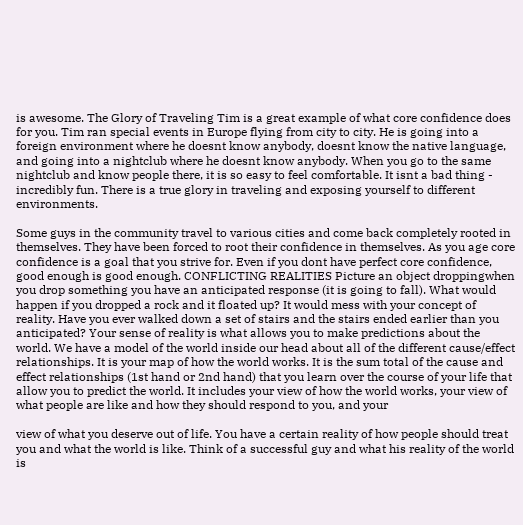is awesome. The Glory of Traveling Tim is a great example of what core confidence does for you. Tim ran special events in Europe flying from city to city. He is going into a foreign environment where he doesnt know anybody, doesnt know the native language, and going into a nightclub where he doesnt know anybody. When you go to the same nightclub and know people there, it is so easy to feel comfortable. It isnt a bad thing - incredibly fun. There is a true glory in traveling and exposing yourself to different environments.

Some guys in the community travel to various cities and come back completely rooted in themselves. They have been forced to root their confidence in themselves. As you age core confidence is a goal that you strive for. Even if you dont have perfect core confidence, good enough is good enough. CONFLICTING REALITIES Picture an object droppingwhen you drop something you have an anticipated response (it is going to fall). What would happen if you dropped a rock and it floated up? It would mess with your concept of reality. Have you ever walked down a set of stairs and the stairs ended earlier than you anticipated? Your sense of reality is what allows you to make predictions about the world. We have a model of the world inside our head about all of the different cause/effect relationships. It is your map of how the world works. It is the sum total of the cause and effect relationships (1st hand or 2nd hand) that you learn over the course of your life that allow you to predict the world. It includes your view of how the world works, your view of what people are like and how they should respond to you, and your

view of what you deserve out of life. You have a certain reality of how people should treat you and what the world is like. Think of a successful guy and what his reality of the world is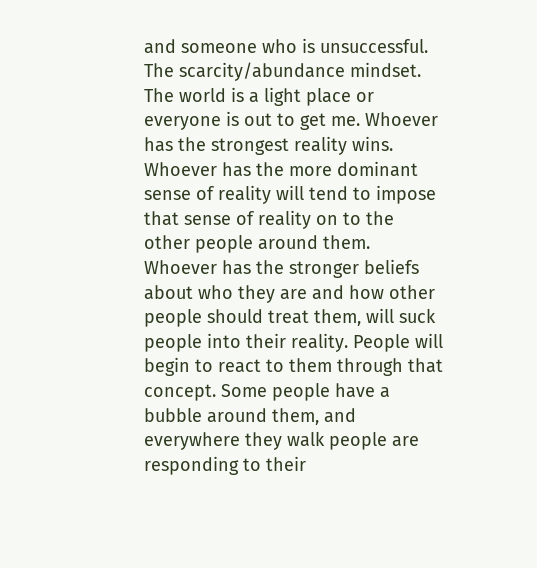and someone who is unsuccessful. The scarcity/abundance mindset. The world is a light place or everyone is out to get me. Whoever has the strongest reality wins. Whoever has the more dominant sense of reality will tend to impose that sense of reality on to the other people around them. Whoever has the stronger beliefs about who they are and how other people should treat them, will suck people into their reality. People will begin to react to them through that concept. Some people have a bubble around them, and everywhere they walk people are responding to their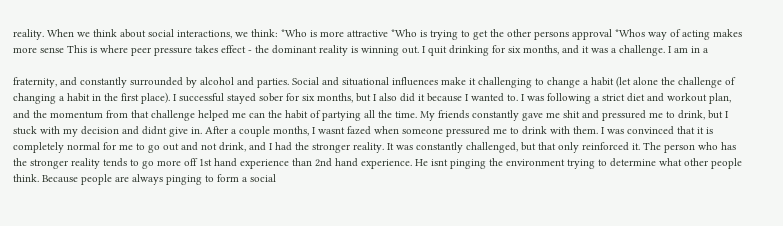reality. When we think about social interactions, we think: *Who is more attractive *Who is trying to get the other persons approval *Whos way of acting makes more sense This is where peer pressure takes effect - the dominant reality is winning out. I quit drinking for six months, and it was a challenge. I am in a

fraternity, and constantly surrounded by alcohol and parties. Social and situational influences make it challenging to change a habit (let alone the challenge of changing a habit in the first place). I successful stayed sober for six months, but I also did it because I wanted to. I was following a strict diet and workout plan, and the momentum from that challenge helped me can the habit of partying all the time. My friends constantly gave me shit and pressured me to drink, but I stuck with my decision and didnt give in. After a couple months, I wasnt fazed when someone pressured me to drink with them. I was convinced that it is completely normal for me to go out and not drink, and I had the stronger reality. It was constantly challenged, but that only reinforced it. The person who has the stronger reality tends to go more off 1st hand experience than 2nd hand experience. He isnt pinging the environment trying to determine what other people think. Because people are always pinging to form a social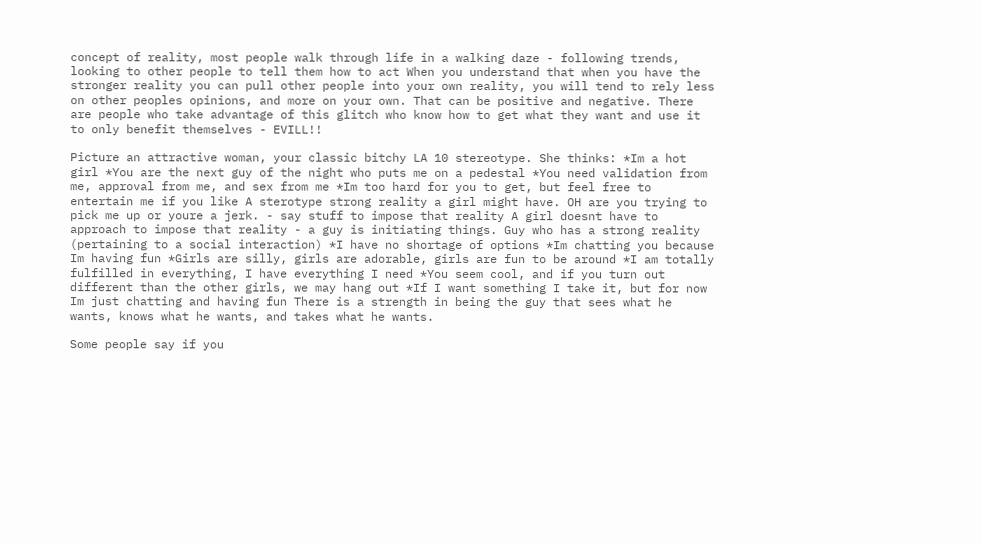concept of reality, most people walk through life in a walking daze - following trends, looking to other people to tell them how to act When you understand that when you have the stronger reality you can pull other people into your own reality, you will tend to rely less on other peoples opinions, and more on your own. That can be positive and negative. There are people who take advantage of this glitch who know how to get what they want and use it to only benefit themselves - EVILL!!

Picture an attractive woman, your classic bitchy LA 10 stereotype. She thinks: *Im a hot girl *You are the next guy of the night who puts me on a pedestal *You need validation from me, approval from me, and sex from me *Im too hard for you to get, but feel free to entertain me if you like A sterotype strong reality a girl might have. OH are you trying to pick me up or youre a jerk. - say stuff to impose that reality A girl doesnt have to approach to impose that reality - a guy is initiating things. Guy who has a strong reality (pertaining to a social interaction) *I have no shortage of options *Im chatting you because Im having fun *Girls are silly, girls are adorable, girls are fun to be around *I am totally fulfilled in everything, I have everything I need *You seem cool, and if you turn out different than the other girls, we may hang out *If I want something I take it, but for now Im just chatting and having fun There is a strength in being the guy that sees what he wants, knows what he wants, and takes what he wants.

Some people say if you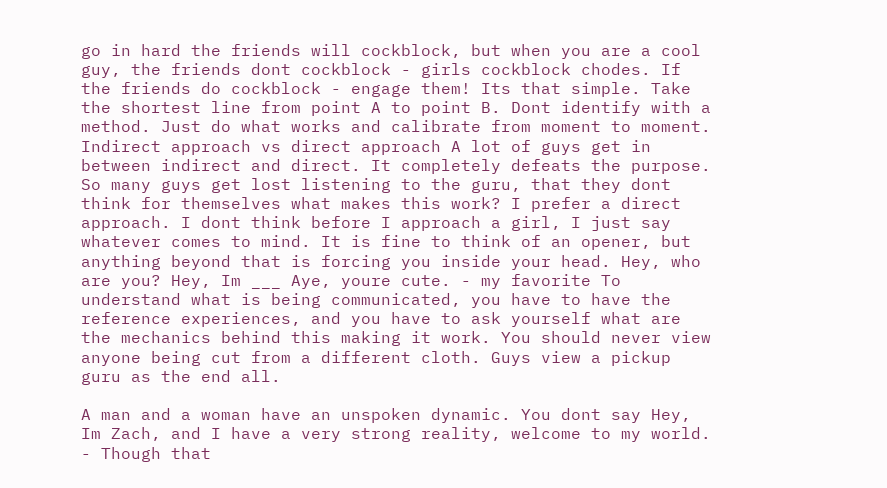go in hard the friends will cockblock, but when you are a cool guy, the friends dont cockblock - girls cockblock chodes. If the friends do cockblock - engage them! Its that simple. Take the shortest line from point A to point B. Dont identify with a method. Just do what works and calibrate from moment to moment. Indirect approach vs direct approach A lot of guys get in between indirect and direct. It completely defeats the purpose. So many guys get lost listening to the guru, that they dont think for themselves what makes this work? I prefer a direct approach. I dont think before I approach a girl, I just say whatever comes to mind. It is fine to think of an opener, but anything beyond that is forcing you inside your head. Hey, who are you? Hey, Im ___ Aye, youre cute. - my favorite To understand what is being communicated, you have to have the reference experiences, and you have to ask yourself what are the mechanics behind this making it work. You should never view anyone being cut from a different cloth. Guys view a pickup guru as the end all.

A man and a woman have an unspoken dynamic. You dont say Hey, Im Zach, and I have a very strong reality, welcome to my world. - Though that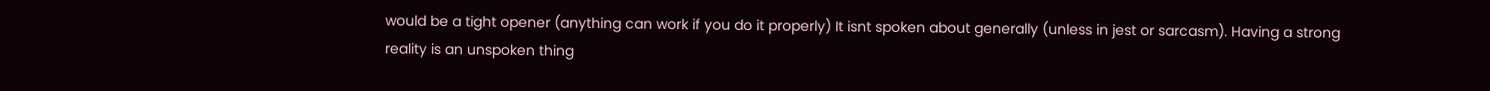would be a tight opener (anything can work if you do it properly) It isnt spoken about generally (unless in jest or sarcasm). Having a strong reality is an unspoken thing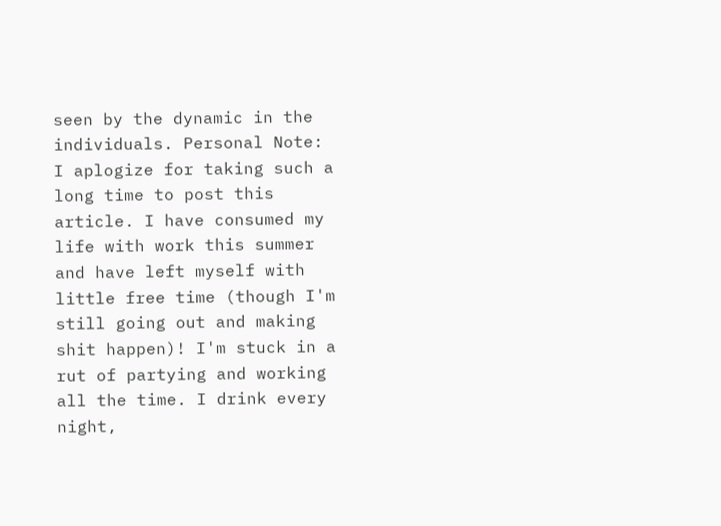seen by the dynamic in the individuals. Personal Note: I aplogize for taking such a long time to post this article. I have consumed my life with work this summer and have left myself with little free time (though I'm still going out and making shit happen)! I'm stuck in a rut of partying and working all the time. I drink every night,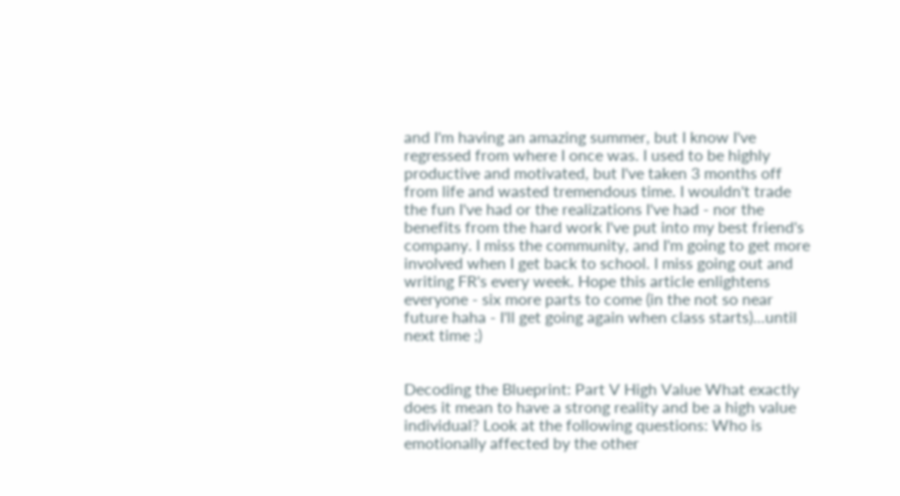and I'm having an amazing summer, but I know I've regressed from where I once was. I used to be highly productive and motivated, but I've taken 3 months off from life and wasted tremendous time. I wouldn't trade the fun I've had or the realizations I've had - nor the benefits from the hard work I've put into my best friend's company. I miss the community, and I'm going to get more involved when I get back to school. I miss going out and writing FR's every week. Hope this article enlightens everyone - six more parts to come (in the not so near future haha - I'll get going again when class starts)...until next time ;)


Decoding the Blueprint: Part V High Value What exactly does it mean to have a strong reality and be a high value individual? Look at the following questions: Who is emotionally affected by the other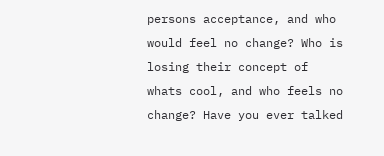persons acceptance, and who would feel no change? Who is losing their concept of whats cool, and who feels no change? Have you ever talked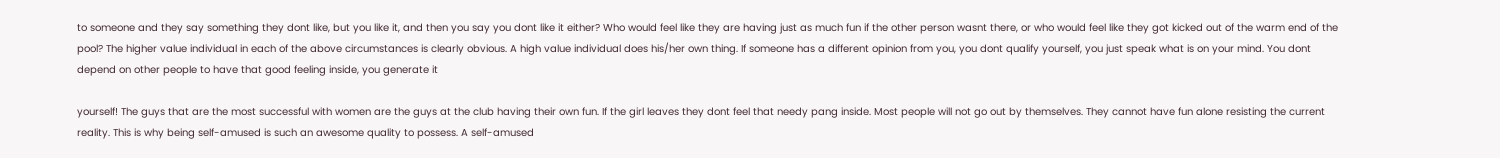to someone and they say something they dont like, but you like it, and then you say you dont like it either? Who would feel like they are having just as much fun if the other person wasnt there, or who would feel like they got kicked out of the warm end of the pool? The higher value individual in each of the above circumstances is clearly obvious. A high value individual does his/her own thing. If someone has a different opinion from you, you dont qualify yourself, you just speak what is on your mind. You dont depend on other people to have that good feeling inside, you generate it

yourself! The guys that are the most successful with women are the guys at the club having their own fun. If the girl leaves they dont feel that needy pang inside. Most people will not go out by themselves. They cannot have fun alone resisting the current reality. This is why being self-amused is such an awesome quality to possess. A self-amused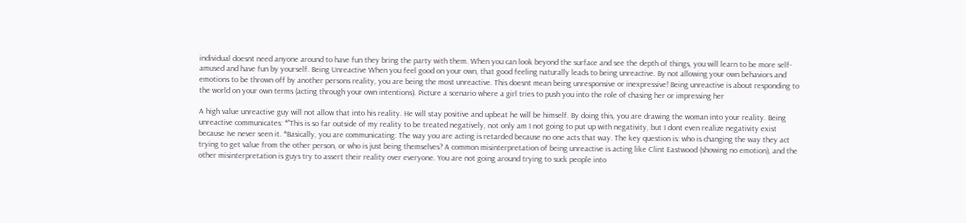individual doesnt need anyone around to have fun they bring the party with them. When you can look beyond the surface and see the depth of things, you will learn to be more self-amused and have fun by yourself. Being Unreactive When you feel good on your own, that good feeling naturally leads to being unreactive. By not allowing your own behaviors and emotions to be thrown off by another persons reality, you are being the most unreactive. This doesnt mean being unresponsive or inexpressive! Being unreactive is about responding to the world on your own terms (acting through your own intentions). Picture a scenario where a girl tries to push you into the role of chasing her or impressing her

A high value unreactive guy will not allow that into his reality. He will stay positive and upbeat he will be himself. By doing this, you are drawing the woman into your reality. Being unreactive communicates: *"This is so far outside of my reality to be treated negatively, not only am I not going to put up with negativity, but I dont even realize negativity exist because Ive never seen it. *Basically, you are communicating: The way you are acting is retarded because no one acts that way. The key question is: who is changing the way they act trying to get value from the other person, or who is just being themselves? A common misinterpretation of being unreactive is acting like Clint Eastwood (showing no emotion), and the other misinterpretation is guys try to assert their reality over everyone. You are not going around trying to suck people into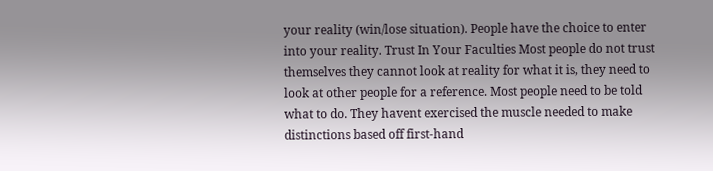your reality (win/lose situation). People have the choice to enter into your reality. Trust In Your Faculties Most people do not trust themselves they cannot look at reality for what it is, they need to look at other people for a reference. Most people need to be told what to do. They havent exercised the muscle needed to make distinctions based off first-hand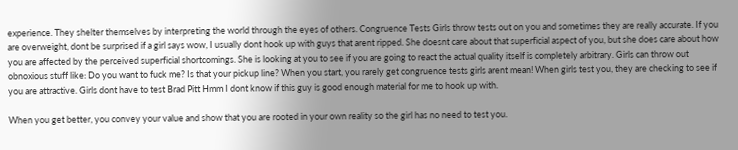experience. They shelter themselves by interpreting the world through the eyes of others. Congruence Tests Girls throw tests out on you and sometimes they are really accurate. If you are overweight, dont be surprised if a girl says wow, I usually dont hook up with guys that arent ripped. She doesnt care about that superficial aspect of you, but she does care about how you are affected by the perceived superficial shortcomings. She is looking at you to see if you are going to react the actual quality itself is completely arbitrary. Girls can throw out obnoxious stuff like: Do you want to fuck me? Is that your pickup line? When you start, you rarely get congruence tests girls arent mean! When girls test you, they are checking to see if you are attractive. Girls dont have to test Brad Pitt Hmm I dont know if this guy is good enough material for me to hook up with.

When you get better, you convey your value and show that you are rooted in your own reality so the girl has no need to test you.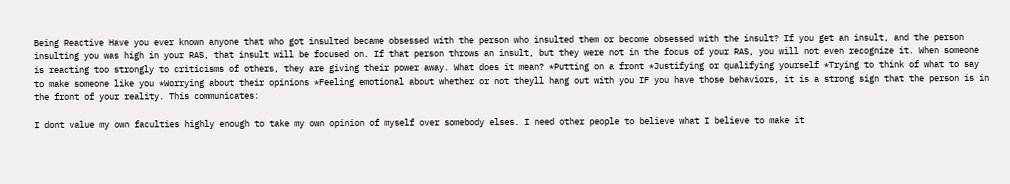Being Reactive Have you ever known anyone that who got insulted became obsessed with the person who insulted them or become obsessed with the insult? If you get an insult, and the person insulting you was high in your RAS, that insult will be focused on. If that person throws an insult, but they were not in the focus of your RAS, you will not even recognize it. When someone is reacting too strongly to criticisms of others, they are giving their power away. What does it mean? *Putting on a front *Justifying or qualifying yourself *Trying to think of what to say to make someone like you *Worrying about their opinions *Feeling emotional about whether or not theyll hang out with you IF you have those behaviors, it is a strong sign that the person is in the front of your reality. This communicates:

I dont value my own faculties highly enough to take my own opinion of myself over somebody elses. I need other people to believe what I believe to make it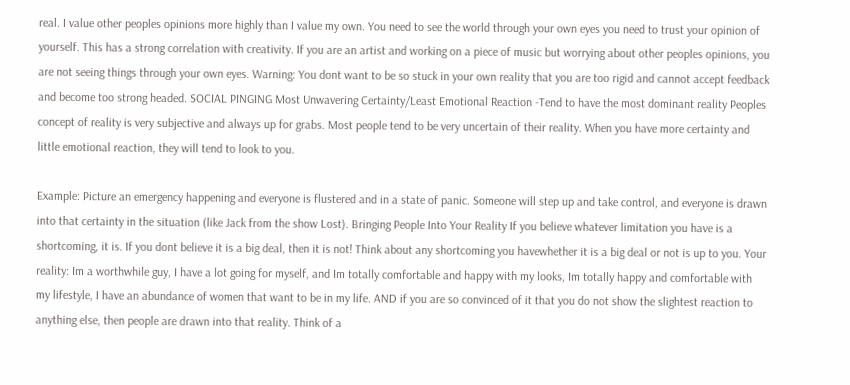real. I value other peoples opinions more highly than I value my own. You need to see the world through your own eyes you need to trust your opinion of yourself. This has a strong correlation with creativity. If you are an artist and working on a piece of music but worrying about other peoples opinions, you are not seeing things through your own eyes. Warning: You dont want to be so stuck in your own reality that you are too rigid and cannot accept feedback and become too strong headed. SOCIAL PINGING Most Unwavering Certainty/Least Emotional Reaction -Tend to have the most dominant reality Peoples concept of reality is very subjective and always up for grabs. Most people tend to be very uncertain of their reality. When you have more certainty and little emotional reaction, they will tend to look to you.

Example: Picture an emergency happening and everyone is flustered and in a state of panic. Someone will step up and take control, and everyone is drawn into that certainty in the situation (like Jack from the show Lost). Bringing People Into Your Reality If you believe whatever limitation you have is a shortcoming, it is. If you dont believe it is a big deal, then it is not! Think about any shortcoming you havewhether it is a big deal or not is up to you. Your reality: Im a worthwhile guy, I have a lot going for myself, and Im totally comfortable and happy with my looks, Im totally happy and comfortable with my lifestyle, I have an abundance of women that want to be in my life. AND if you are so convinced of it that you do not show the slightest reaction to anything else, then people are drawn into that reality. Think of a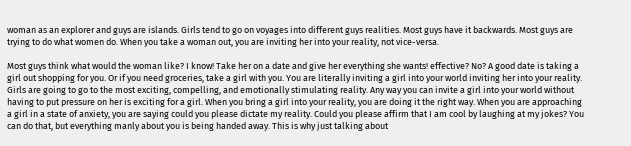woman as an explorer and guys are islands. Girls tend to go on voyages into different guys realities. Most guys have it backwards. Most guys are trying to do what women do. When you take a woman out, you are inviting her into your reality, not vice-versa.

Most guys think what would the woman like? I know! Take her on a date and give her everything she wants! effective? No? A good date is taking a girl out shopping for you. Or if you need groceries, take a girl with you. You are literally inviting a girl into your world inviting her into your reality. Girls are going to go to the most exciting, compelling, and emotionally stimulating reality. Any way you can invite a girl into your world without having to put pressure on her is exciting for a girl. When you bring a girl into your reality, you are doing it the right way. When you are approaching a girl in a state of anxiety, you are saying could you please dictate my reality. Could you please affirm that I am cool by laughing at my jokes? You can do that, but everything manly about you is being handed away. This is why just talking about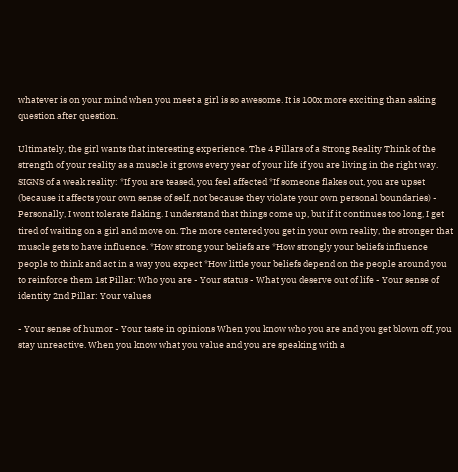whatever is on your mind when you meet a girl is so awesome. It is 100x more exciting than asking question after question.

Ultimately, the girl wants that interesting experience. The 4 Pillars of a Strong Reality Think of the strength of your reality as a muscle it grows every year of your life if you are living in the right way. SIGNS of a weak reality: *If you are teased, you feel affected *If someone flakes out, you are upset (because it affects your own sense of self, not because they violate your own personal boundaries) - Personally, I wont tolerate flaking. I understand that things come up, but if it continues too long, I get tired of waiting on a girl and move on. The more centered you get in your own reality, the stronger that muscle gets to have influence. *How strong your beliefs are *How strongly your beliefs influence people to think and act in a way you expect *How little your beliefs depend on the people around you to reinforce them 1st Pillar: Who you are - Your status - What you deserve out of life - Your sense of identity 2nd Pillar: Your values

- Your sense of humor - Your taste in opinions When you know who you are and you get blown off, you stay unreactive. When you know what you value and you are speaking with a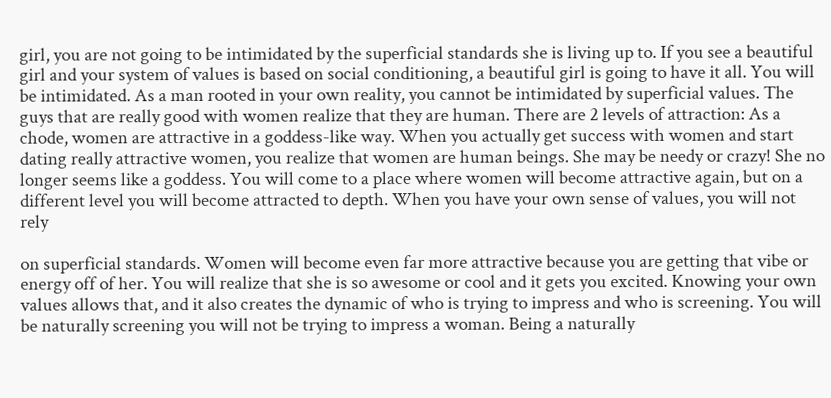girl, you are not going to be intimidated by the superficial standards she is living up to. If you see a beautiful girl and your system of values is based on social conditioning, a beautiful girl is going to have it all. You will be intimidated. As a man rooted in your own reality, you cannot be intimidated by superficial values. The guys that are really good with women realize that they are human. There are 2 levels of attraction: As a chode, women are attractive in a goddess-like way. When you actually get success with women and start dating really attractive women, you realize that women are human beings. She may be needy or crazy! She no longer seems like a goddess. You will come to a place where women will become attractive again, but on a different level you will become attracted to depth. When you have your own sense of values, you will not rely

on superficial standards. Women will become even far more attractive because you are getting that vibe or energy off of her. You will realize that she is so awesome or cool and it gets you excited. Knowing your own values allows that, and it also creates the dynamic of who is trying to impress and who is screening. You will be naturally screening you will not be trying to impress a woman. Being a naturally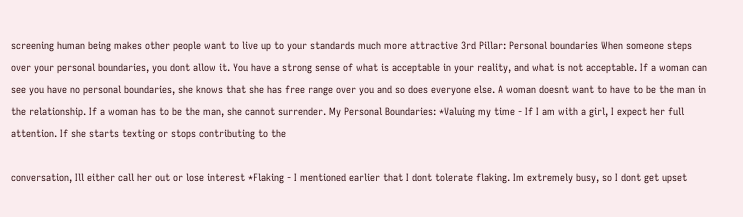screening human being makes other people want to live up to your standards much more attractive 3rd Pillar: Personal boundaries When someone steps over your personal boundaries, you dont allow it. You have a strong sense of what is acceptable in your reality, and what is not acceptable. If a woman can see you have no personal boundaries, she knows that she has free range over you and so does everyone else. A woman doesnt want to have to be the man in the relationship. If a woman has to be the man, she cannot surrender. My Personal Boundaries: *Valuing my time - If I am with a girl, I expect her full attention. If she starts texting or stops contributing to the

conversation, Ill either call her out or lose interest *Flaking - I mentioned earlier that I dont tolerate flaking. Im extremely busy, so I dont get upset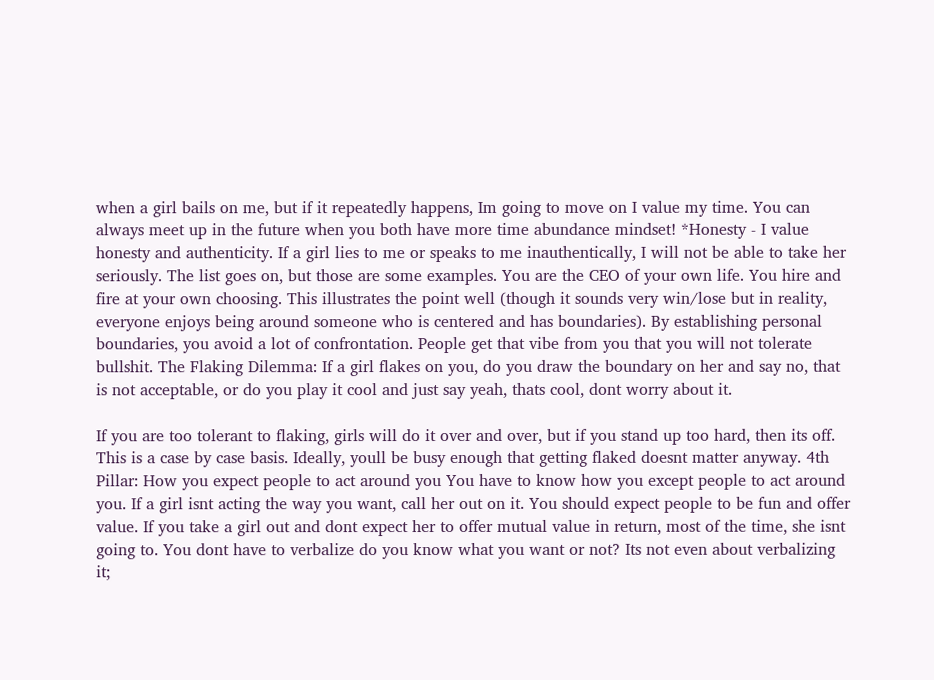when a girl bails on me, but if it repeatedly happens, Im going to move on I value my time. You can always meet up in the future when you both have more time abundance mindset! *Honesty - I value honesty and authenticity. If a girl lies to me or speaks to me inauthentically, I will not be able to take her seriously. The list goes on, but those are some examples. You are the CEO of your own life. You hire and fire at your own choosing. This illustrates the point well (though it sounds very win/lose but in reality, everyone enjoys being around someone who is centered and has boundaries). By establishing personal boundaries, you avoid a lot of confrontation. People get that vibe from you that you will not tolerate bullshit. The Flaking Dilemma: If a girl flakes on you, do you draw the boundary on her and say no, that is not acceptable, or do you play it cool and just say yeah, thats cool, dont worry about it.

If you are too tolerant to flaking, girls will do it over and over, but if you stand up too hard, then its off. This is a case by case basis. Ideally, youll be busy enough that getting flaked doesnt matter anyway. 4th Pillar: How you expect people to act around you You have to know how you except people to act around you. If a girl isnt acting the way you want, call her out on it. You should expect people to be fun and offer value. If you take a girl out and dont expect her to offer mutual value in return, most of the time, she isnt going to. You dont have to verbalize do you know what you want or not? Its not even about verbalizing it;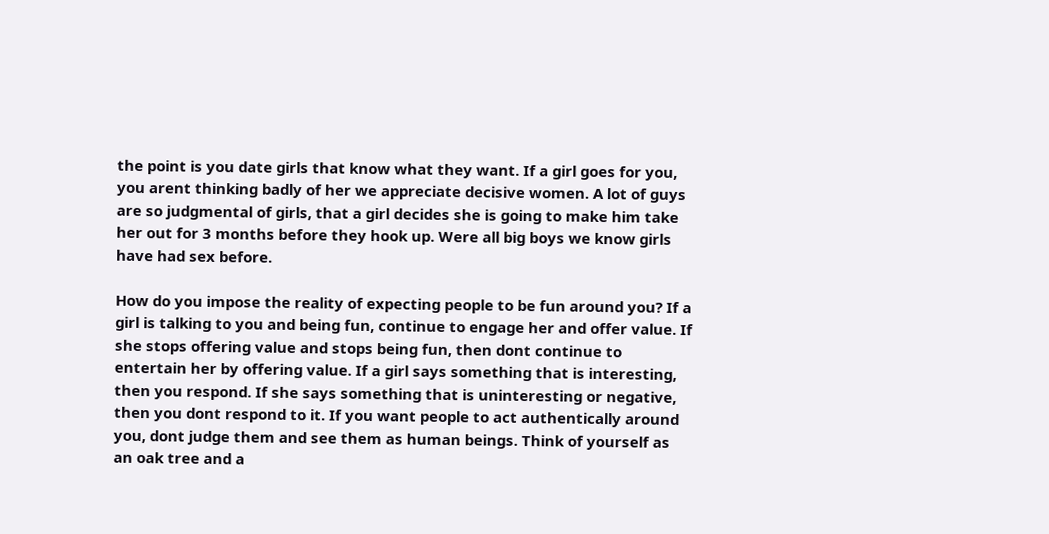the point is you date girls that know what they want. If a girl goes for you, you arent thinking badly of her we appreciate decisive women. A lot of guys are so judgmental of girls, that a girl decides she is going to make him take her out for 3 months before they hook up. Were all big boys we know girls have had sex before.

How do you impose the reality of expecting people to be fun around you? If a girl is talking to you and being fun, continue to engage her and offer value. If she stops offering value and stops being fun, then dont continue to entertain her by offering value. If a girl says something that is interesting, then you respond. If she says something that is uninteresting or negative, then you dont respond to it. If you want people to act authentically around you, dont judge them and see them as human beings. Think of yourself as an oak tree and a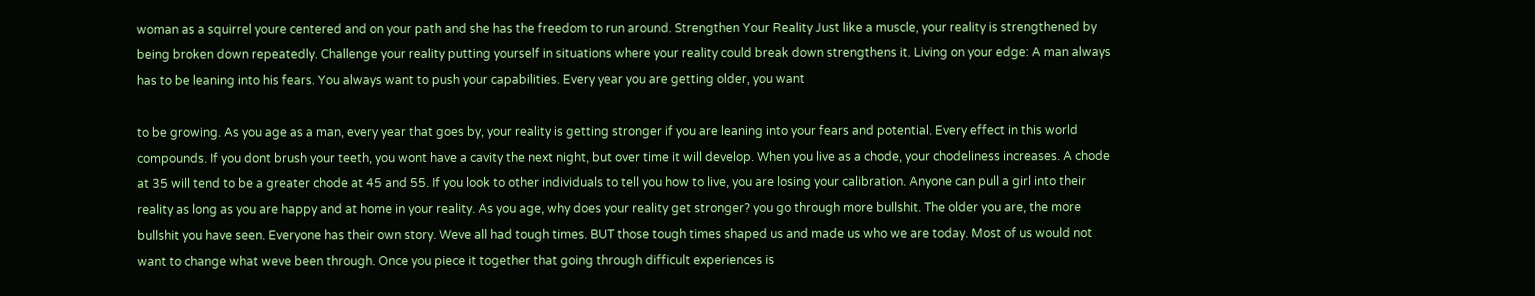woman as a squirrel youre centered and on your path and she has the freedom to run around. Strengthen Your Reality Just like a muscle, your reality is strengthened by being broken down repeatedly. Challenge your reality putting yourself in situations where your reality could break down strengthens it. Living on your edge: A man always has to be leaning into his fears. You always want to push your capabilities. Every year you are getting older, you want

to be growing. As you age as a man, every year that goes by, your reality is getting stronger if you are leaning into your fears and potential. Every effect in this world compounds. If you dont brush your teeth, you wont have a cavity the next night, but over time it will develop. When you live as a chode, your chodeliness increases. A chode at 35 will tend to be a greater chode at 45 and 55. If you look to other individuals to tell you how to live, you are losing your calibration. Anyone can pull a girl into their reality as long as you are happy and at home in your reality. As you age, why does your reality get stronger? you go through more bullshit. The older you are, the more bullshit you have seen. Everyone has their own story. Weve all had tough times. BUT those tough times shaped us and made us who we are today. Most of us would not want to change what weve been through. Once you piece it together that going through difficult experiences is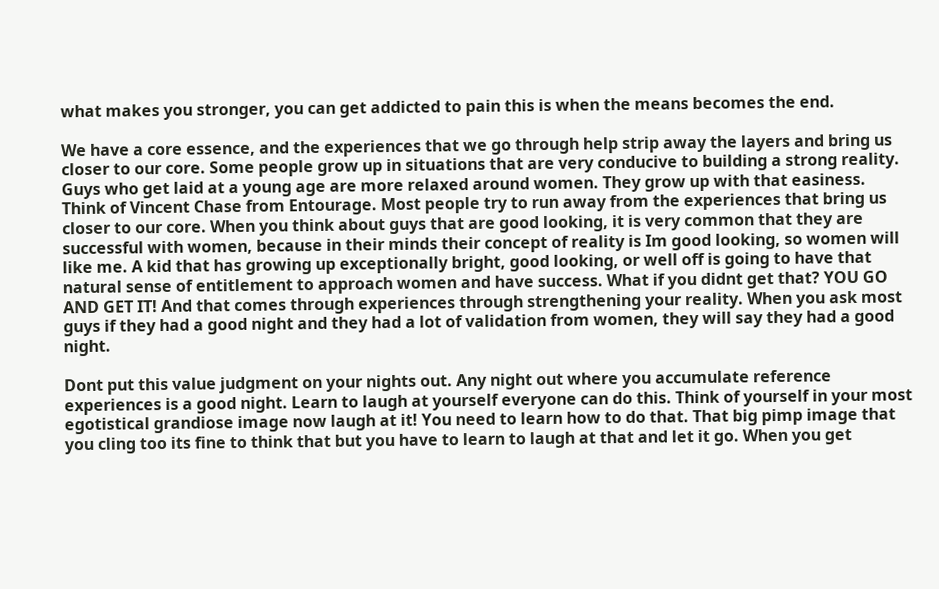what makes you stronger, you can get addicted to pain this is when the means becomes the end.

We have a core essence, and the experiences that we go through help strip away the layers and bring us closer to our core. Some people grow up in situations that are very conducive to building a strong reality. Guys who get laid at a young age are more relaxed around women. They grow up with that easiness. Think of Vincent Chase from Entourage. Most people try to run away from the experiences that bring us closer to our core. When you think about guys that are good looking, it is very common that they are successful with women, because in their minds their concept of reality is Im good looking, so women will like me. A kid that has growing up exceptionally bright, good looking, or well off is going to have that natural sense of entitlement to approach women and have success. What if you didnt get that? YOU GO AND GET IT! And that comes through experiences through strengthening your reality. When you ask most guys if they had a good night and they had a lot of validation from women, they will say they had a good night.

Dont put this value judgment on your nights out. Any night out where you accumulate reference experiences is a good night. Learn to laugh at yourself everyone can do this. Think of yourself in your most egotistical grandiose image now laugh at it! You need to learn how to do that. That big pimp image that you cling too its fine to think that but you have to learn to laugh at that and let it go. When you get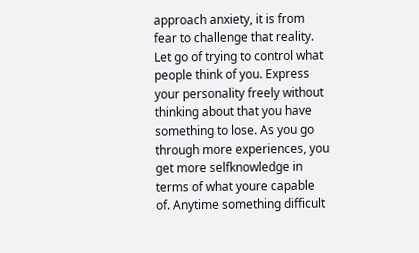approach anxiety, it is from fear to challenge that reality. Let go of trying to control what people think of you. Express your personality freely without thinking about that you have something to lose. As you go through more experiences, you get more selfknowledge in terms of what youre capable of. Anytime something difficult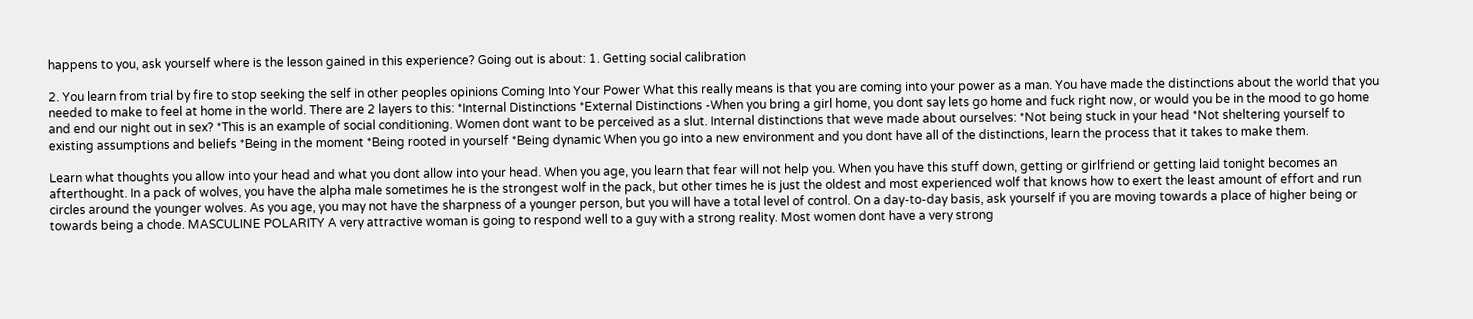happens to you, ask yourself where is the lesson gained in this experience? Going out is about: 1. Getting social calibration

2. You learn from trial by fire to stop seeking the self in other peoples opinions Coming Into Your Power What this really means is that you are coming into your power as a man. You have made the distinctions about the world that you needed to make to feel at home in the world. There are 2 layers to this: *Internal Distinctions *External Distinctions -When you bring a girl home, you dont say lets go home and fuck right now, or would you be in the mood to go home and end our night out in sex? *This is an example of social conditioning. Women dont want to be perceived as a slut. Internal distinctions that weve made about ourselves: *Not being stuck in your head *Not sheltering yourself to existing assumptions and beliefs *Being in the moment *Being rooted in yourself *Being dynamic When you go into a new environment and you dont have all of the distinctions, learn the process that it takes to make them.

Learn what thoughts you allow into your head and what you dont allow into your head. When you age, you learn that fear will not help you. When you have this stuff down, getting or girlfriend or getting laid tonight becomes an afterthought. In a pack of wolves, you have the alpha male sometimes he is the strongest wolf in the pack, but other times he is just the oldest and most experienced wolf that knows how to exert the least amount of effort and run circles around the younger wolves. As you age, you may not have the sharpness of a younger person, but you will have a total level of control. On a day-to-day basis, ask yourself if you are moving towards a place of higher being or towards being a chode. MASCULINE POLARITY A very attractive woman is going to respond well to a guy with a strong reality. Most women dont have a very strong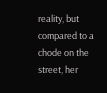reality, but compared to a chode on the street, her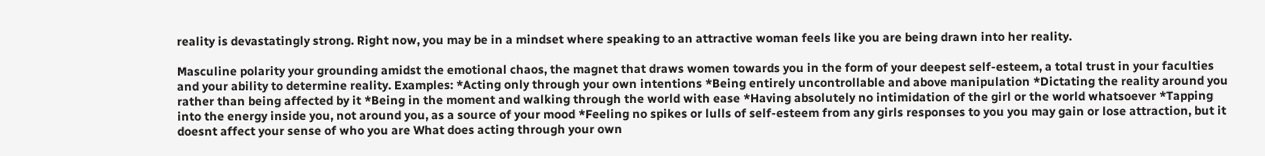reality is devastatingly strong. Right now, you may be in a mindset where speaking to an attractive woman feels like you are being drawn into her reality.

Masculine polarity your grounding amidst the emotional chaos, the magnet that draws women towards you in the form of your deepest self-esteem, a total trust in your faculties and your ability to determine reality. Examples: *Acting only through your own intentions *Being entirely uncontrollable and above manipulation *Dictating the reality around you rather than being affected by it *Being in the moment and walking through the world with ease *Having absolutely no intimidation of the girl or the world whatsoever *Tapping into the energy inside you, not around you, as a source of your mood *Feeling no spikes or lulls of self-esteem from any girls responses to you you may gain or lose attraction, but it doesnt affect your sense of who you are What does acting through your own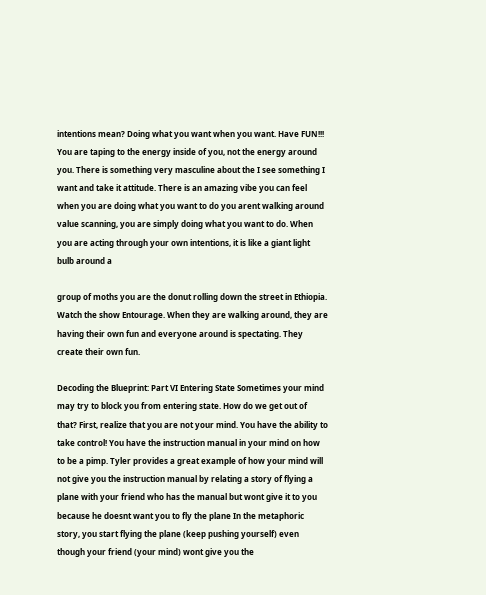intentions mean? Doing what you want when you want. Have FUN!!! You are taping to the energy inside of you, not the energy around you. There is something very masculine about the I see something I want and take it attitude. There is an amazing vibe you can feel when you are doing what you want to do you arent walking around value scanning, you are simply doing what you want to do. When you are acting through your own intentions, it is like a giant light bulb around a

group of moths you are the donut rolling down the street in Ethiopia. Watch the show Entourage. When they are walking around, they are having their own fun and everyone around is spectating. They create their own fun.

Decoding the Blueprint: Part VI Entering State Sometimes your mind may try to block you from entering state. How do we get out of that? First, realize that you are not your mind. You have the ability to take control! You have the instruction manual in your mind on how to be a pimp. Tyler provides a great example of how your mind will not give you the instruction manual by relating a story of flying a plane with your friend who has the manual but wont give it to you because he doesnt want you to fly the plane In the metaphoric story, you start flying the plane (keep pushing yourself) even though your friend (your mind) wont give you the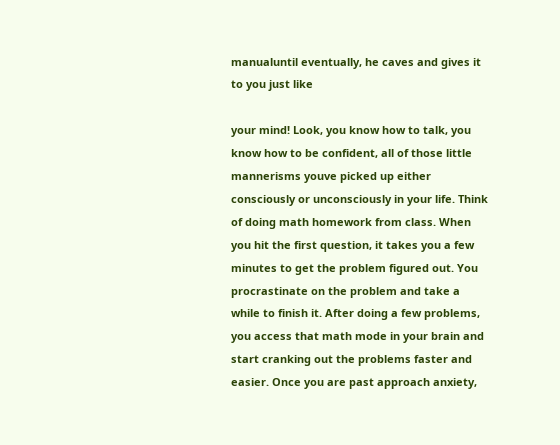manualuntil eventually, he caves and gives it to you just like

your mind! Look, you know how to talk, you know how to be confident, all of those little mannerisms youve picked up either consciously or unconsciously in your life. Think of doing math homework from class. When you hit the first question, it takes you a few minutes to get the problem figured out. You procrastinate on the problem and take a while to finish it. After doing a few problems, you access that math mode in your brain and start cranking out the problems faster and easier. Once you are past approach anxiety,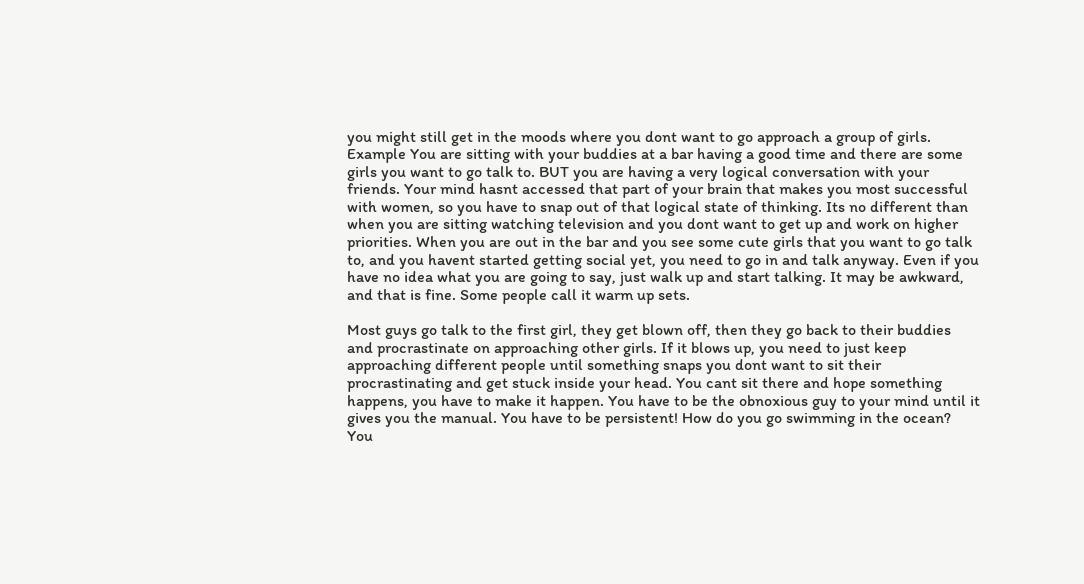you might still get in the moods where you dont want to go approach a group of girls. Example You are sitting with your buddies at a bar having a good time and there are some girls you want to go talk to. BUT you are having a very logical conversation with your friends. Your mind hasnt accessed that part of your brain that makes you most successful with women, so you have to snap out of that logical state of thinking. Its no different than when you are sitting watching television and you dont want to get up and work on higher priorities. When you are out in the bar and you see some cute girls that you want to go talk to, and you havent started getting social yet, you need to go in and talk anyway. Even if you have no idea what you are going to say, just walk up and start talking. It may be awkward, and that is fine. Some people call it warm up sets.

Most guys go talk to the first girl, they get blown off, then they go back to their buddies and procrastinate on approaching other girls. If it blows up, you need to just keep approaching different people until something snaps you dont want to sit their procrastinating and get stuck inside your head. You cant sit there and hope something happens, you have to make it happen. You have to be the obnoxious guy to your mind until it gives you the manual. You have to be persistent! How do you go swimming in the ocean? You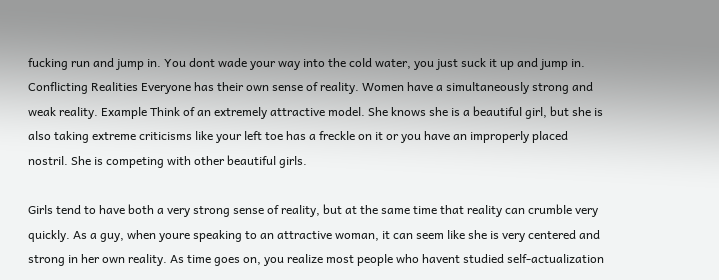fucking run and jump in. You dont wade your way into the cold water, you just suck it up and jump in. Conflicting Realities Everyone has their own sense of reality. Women have a simultaneously strong and weak reality. Example Think of an extremely attractive model. She knows she is a beautiful girl, but she is also taking extreme criticisms like your left toe has a freckle on it or you have an improperly placed nostril. She is competing with other beautiful girls.

Girls tend to have both a very strong sense of reality, but at the same time that reality can crumble very quickly. As a guy, when youre speaking to an attractive woman, it can seem like she is very centered and strong in her own reality. As time goes on, you realize most people who havent studied self-actualization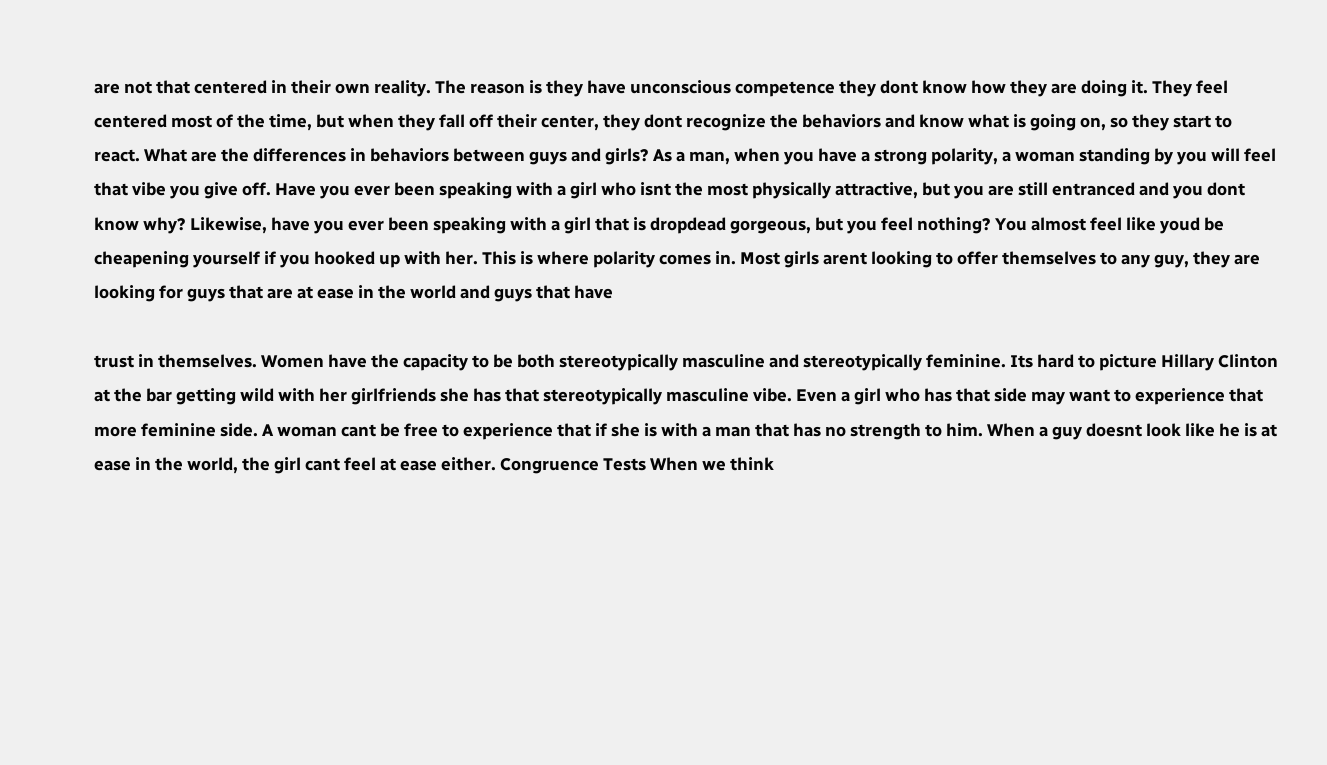are not that centered in their own reality. The reason is they have unconscious competence they dont know how they are doing it. They feel centered most of the time, but when they fall off their center, they dont recognize the behaviors and know what is going on, so they start to react. What are the differences in behaviors between guys and girls? As a man, when you have a strong polarity, a woman standing by you will feel that vibe you give off. Have you ever been speaking with a girl who isnt the most physically attractive, but you are still entranced and you dont know why? Likewise, have you ever been speaking with a girl that is dropdead gorgeous, but you feel nothing? You almost feel like youd be cheapening yourself if you hooked up with her. This is where polarity comes in. Most girls arent looking to offer themselves to any guy, they are looking for guys that are at ease in the world and guys that have

trust in themselves. Women have the capacity to be both stereotypically masculine and stereotypically feminine. Its hard to picture Hillary Clinton at the bar getting wild with her girlfriends she has that stereotypically masculine vibe. Even a girl who has that side may want to experience that more feminine side. A woman cant be free to experience that if she is with a man that has no strength to him. When a guy doesnt look like he is at ease in the world, the girl cant feel at ease either. Congruence Tests When we think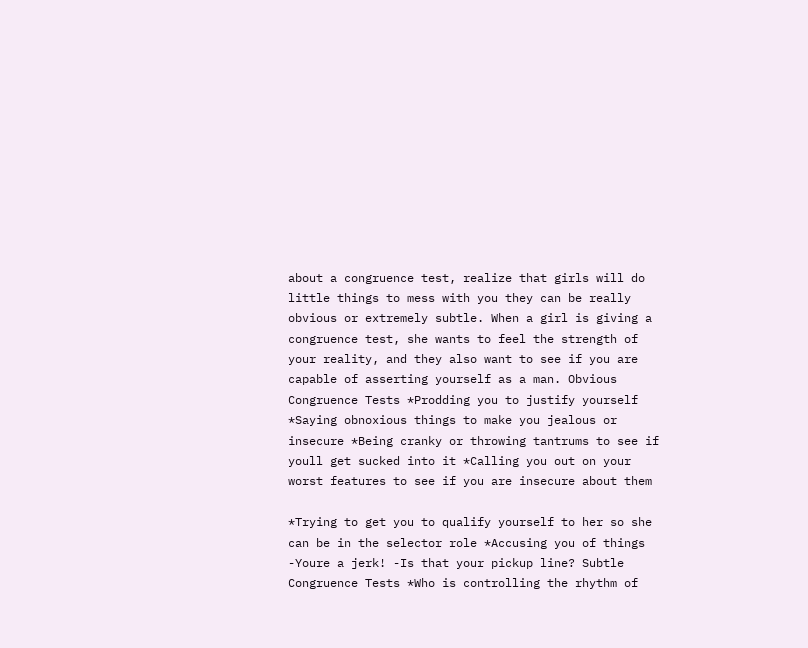about a congruence test, realize that girls will do little things to mess with you they can be really obvious or extremely subtle. When a girl is giving a congruence test, she wants to feel the strength of your reality, and they also want to see if you are capable of asserting yourself as a man. Obvious Congruence Tests *Prodding you to justify yourself *Saying obnoxious things to make you jealous or insecure *Being cranky or throwing tantrums to see if youll get sucked into it *Calling you out on your worst features to see if you are insecure about them

*Trying to get you to qualify yourself to her so she can be in the selector role *Accusing you of things -Youre a jerk! -Is that your pickup line? Subtle Congruence Tests *Who is controlling the rhythm of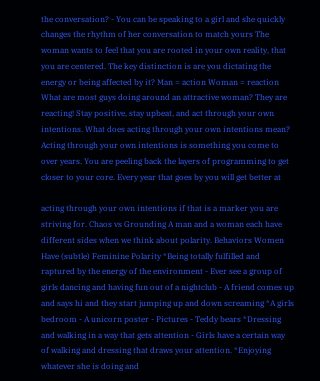the conversation? - You can be speaking to a girl and she quickly changes the rhythm of her conversation to match yours The woman wants to feel that you are rooted in your own reality, that you are centered. The key distinction is are you dictating the energy or being affected by it? Man = action Woman = reaction What are most guys doing around an attractive woman? They are reacting! Stay positive, stay upbeat, and act through your own intentions. What does acting through your own intentions mean? Acting through your own intentions is something you come to over years. You are peeling back the layers of programming to get closer to your core. Every year that goes by you will get better at

acting through your own intentions if that is a marker you are striving for. Chaos vs Grounding A man and a woman each have different sides when we think about polarity. Behaviors Women Have (subtle) Feminine Polarity *Being totally fulfilled and raptured by the energy of the environment - Ever see a group of girls dancing and having fun out of a nightclub - A friend comes up and says hi and they start jumping up and down screaming *A girls bedroom - A unicorn poster - Pictures - Teddy bears *Dressing and walking in a way that gets attention - Girls have a certain way of walking and dressing that draws your attention. *Enjoying whatever she is doing and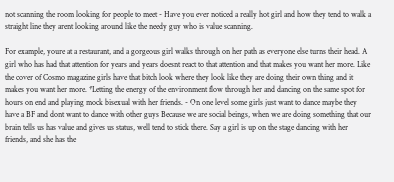not scanning the room looking for people to meet - Have you ever noticed a really hot girl and how they tend to walk a straight line they arent looking around like the needy guy who is value scanning.

For example, youre at a restaurant, and a gorgeous girl walks through on her path as everyone else turns their head. A girl who has had that attention for years and years doesnt react to that attention and that makes you want her more. Like the cover of Cosmo magazine girls have that bitch look where they look like they are doing their own thing and it makes you want her more. *Letting the energy of the environment flow through her and dancing on the same spot for hours on end and playing mock bisexual with her friends. - On one level some girls just want to dance maybe they have a BF and dont want to dance with other guys Because we are social beings, when we are doing something that our brain tells us has value and gives us status, well tend to stick there. Say a girl is up on the stage dancing with her friends, and she has the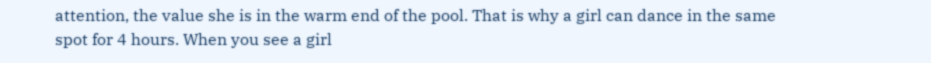attention, the value she is in the warm end of the pool. That is why a girl can dance in the same spot for 4 hours. When you see a girl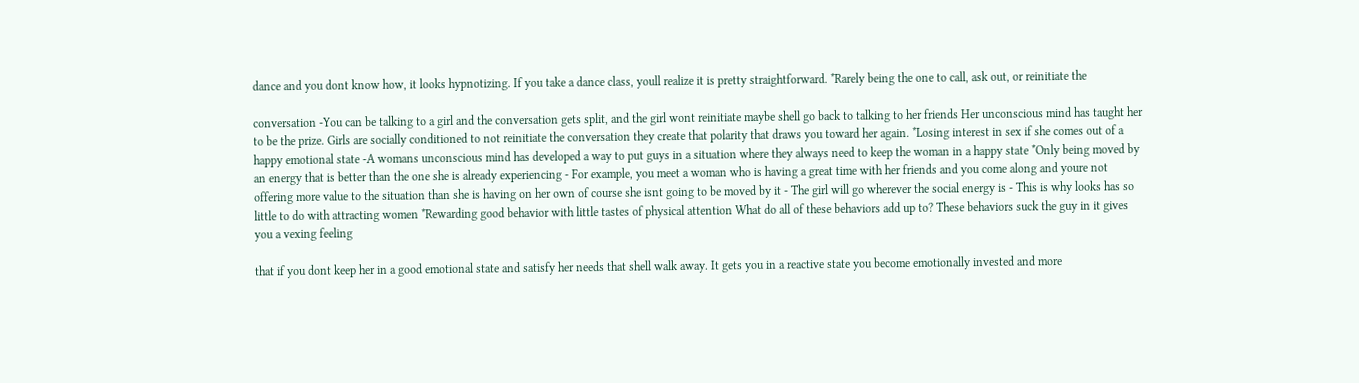dance and you dont know how, it looks hypnotizing. If you take a dance class, youll realize it is pretty straightforward. *Rarely being the one to call, ask out, or reinitiate the

conversation -You can be talking to a girl and the conversation gets split, and the girl wont reinitiate maybe shell go back to talking to her friends Her unconscious mind has taught her to be the prize. Girls are socially conditioned to not reinitiate the conversation they create that polarity that draws you toward her again. *Losing interest in sex if she comes out of a happy emotional state -A womans unconscious mind has developed a way to put guys in a situation where they always need to keep the woman in a happy state *Only being moved by an energy that is better than the one she is already experiencing - For example, you meet a woman who is having a great time with her friends and you come along and youre not offering more value to the situation than she is having on her own of course she isnt going to be moved by it - The girl will go wherever the social energy is - This is why looks has so little to do with attracting women *Rewarding good behavior with little tastes of physical attention What do all of these behaviors add up to? These behaviors suck the guy in it gives you a vexing feeling

that if you dont keep her in a good emotional state and satisfy her needs that shell walk away. It gets you in a reactive state you become emotionally invested and more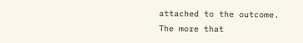attached to the outcome. The more that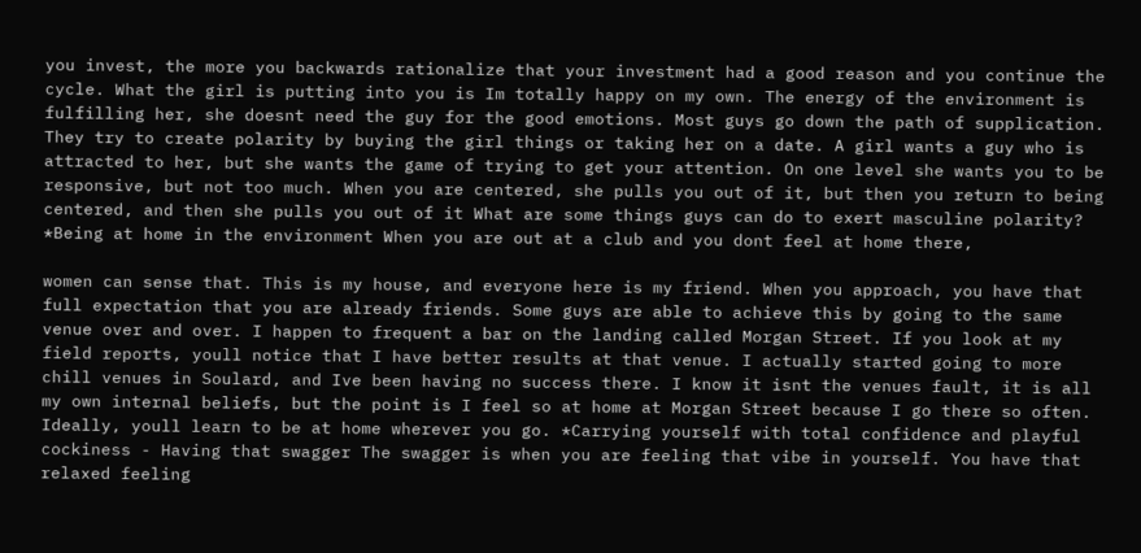you invest, the more you backwards rationalize that your investment had a good reason and you continue the cycle. What the girl is putting into you is Im totally happy on my own. The energy of the environment is fulfilling her, she doesnt need the guy for the good emotions. Most guys go down the path of supplication. They try to create polarity by buying the girl things or taking her on a date. A girl wants a guy who is attracted to her, but she wants the game of trying to get your attention. On one level she wants you to be responsive, but not too much. When you are centered, she pulls you out of it, but then you return to being centered, and then she pulls you out of it What are some things guys can do to exert masculine polarity? *Being at home in the environment When you are out at a club and you dont feel at home there,

women can sense that. This is my house, and everyone here is my friend. When you approach, you have that full expectation that you are already friends. Some guys are able to achieve this by going to the same venue over and over. I happen to frequent a bar on the landing called Morgan Street. If you look at my field reports, youll notice that I have better results at that venue. I actually started going to more chill venues in Soulard, and Ive been having no success there. I know it isnt the venues fault, it is all my own internal beliefs, but the point is I feel so at home at Morgan Street because I go there so often. Ideally, youll learn to be at home wherever you go. *Carrying yourself with total confidence and playful cockiness - Having that swagger The swagger is when you are feeling that vibe in yourself. You have that relaxed feeling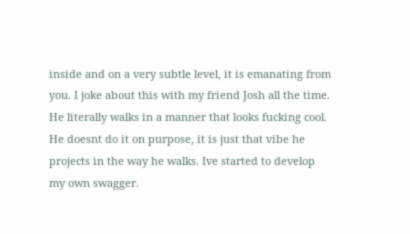inside and on a very subtle level, it is emanating from you. I joke about this with my friend Josh all the time. He literally walks in a manner that looks fucking cool. He doesnt do it on purpose, it is just that vibe he projects in the way he walks. Ive started to develop my own swagger.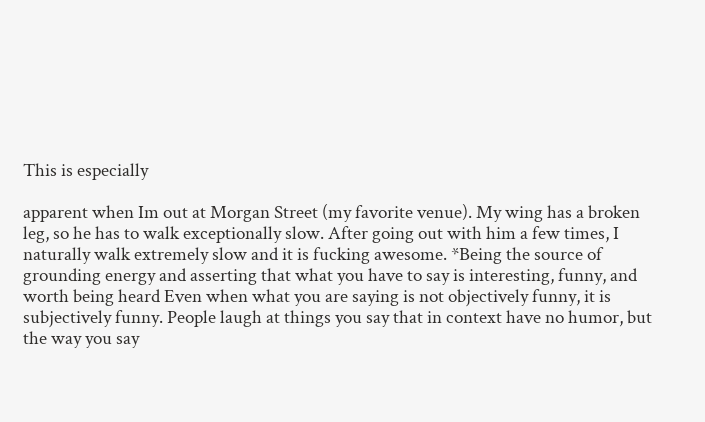This is especially

apparent when Im out at Morgan Street (my favorite venue). My wing has a broken leg, so he has to walk exceptionally slow. After going out with him a few times, I naturally walk extremely slow and it is fucking awesome. *Being the source of grounding energy and asserting that what you have to say is interesting, funny, and worth being heard Even when what you are saying is not objectively funny, it is subjectively funny. People laugh at things you say that in context have no humor, but the way you say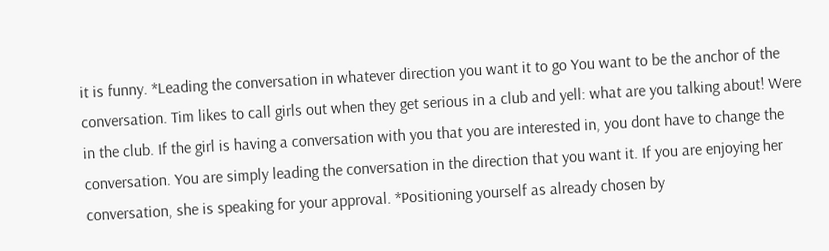it is funny. *Leading the conversation in whatever direction you want it to go You want to be the anchor of the conversation. Tim likes to call girls out when they get serious in a club and yell: what are you talking about! Were in the club. If the girl is having a conversation with you that you are interested in, you dont have to change the conversation. You are simply leading the conversation in the direction that you want it. If you are enjoying her conversation, she is speaking for your approval. *Positioning yourself as already chosen by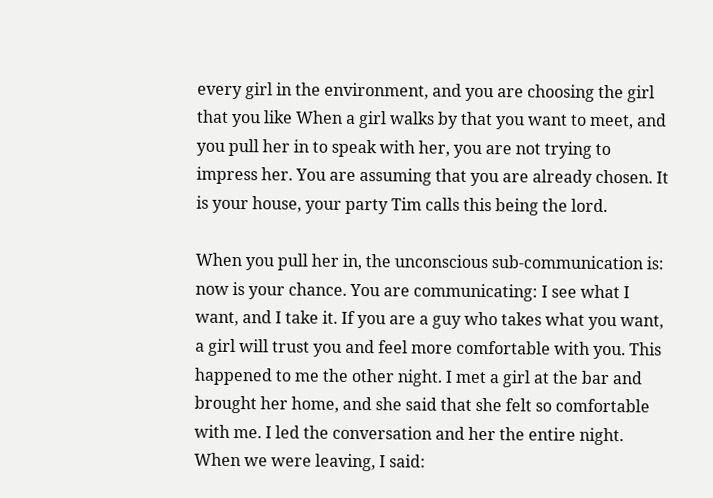every girl in the environment, and you are choosing the girl that you like When a girl walks by that you want to meet, and you pull her in to speak with her, you are not trying to impress her. You are assuming that you are already chosen. It is your house, your party Tim calls this being the lord.

When you pull her in, the unconscious sub-communication is: now is your chance. You are communicating: I see what I want, and I take it. If you are a guy who takes what you want, a girl will trust you and feel more comfortable with you. This happened to me the other night. I met a girl at the bar and brought her home, and she said that she felt so comfortable with me. I led the conversation and her the entire night. When we were leaving, I said: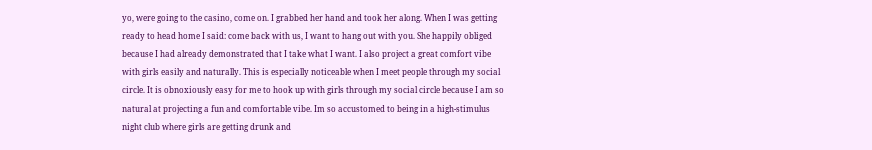yo, were going to the casino, come on. I grabbed her hand and took her along. When I was getting ready to head home I said: come back with us, I want to hang out with you. She happily obliged because I had already demonstrated that I take what I want. I also project a great comfort vibe with girls easily and naturally. This is especially noticeable when I meet people through my social circle. It is obnoxiously easy for me to hook up with girls through my social circle because I am so natural at projecting a fun and comfortable vibe. Im so accustomed to being in a high-stimulus night club where girls are getting drunk and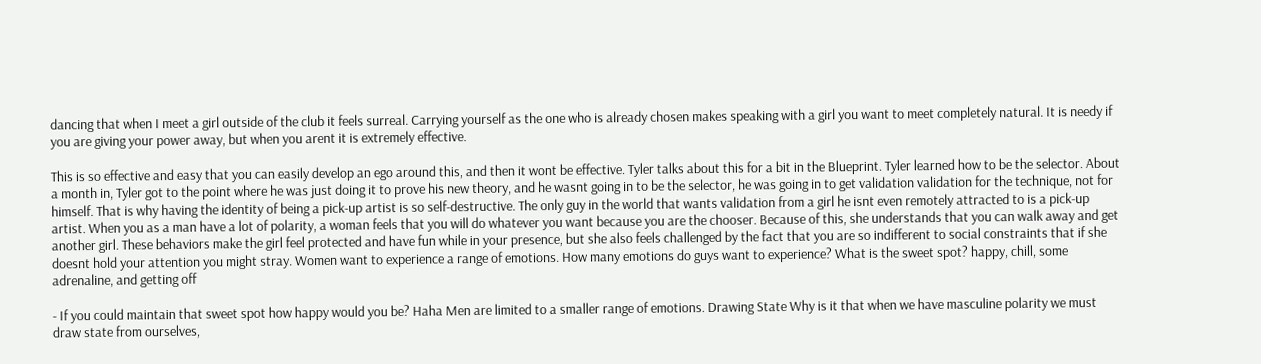dancing that when I meet a girl outside of the club it feels surreal. Carrying yourself as the one who is already chosen makes speaking with a girl you want to meet completely natural. It is needy if you are giving your power away, but when you arent it is extremely effective.

This is so effective and easy that you can easily develop an ego around this, and then it wont be effective. Tyler talks about this for a bit in the Blueprint. Tyler learned how to be the selector. About a month in, Tyler got to the point where he was just doing it to prove his new theory, and he wasnt going in to be the selector, he was going in to get validation validation for the technique, not for himself. That is why having the identity of being a pick-up artist is so self-destructive. The only guy in the world that wants validation from a girl he isnt even remotely attracted to is a pick-up artist. When you as a man have a lot of polarity, a woman feels that you will do whatever you want because you are the chooser. Because of this, she understands that you can walk away and get another girl. These behaviors make the girl feel protected and have fun while in your presence, but she also feels challenged by the fact that you are so indifferent to social constraints that if she doesnt hold your attention you might stray. Women want to experience a range of emotions. How many emotions do guys want to experience? What is the sweet spot? happy, chill, some adrenaline, and getting off

- If you could maintain that sweet spot how happy would you be? Haha Men are limited to a smaller range of emotions. Drawing State Why is it that when we have masculine polarity we must draw state from ourselves,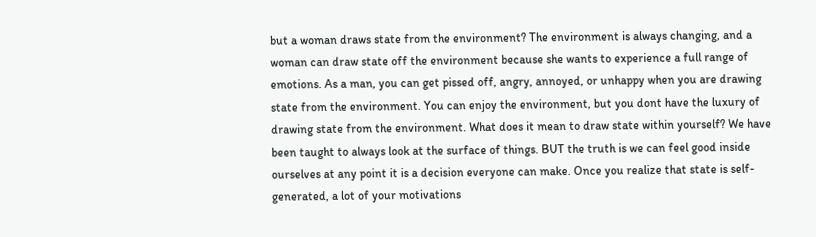but a woman draws state from the environment? The environment is always changing, and a woman can draw state off the environment because she wants to experience a full range of emotions. As a man, you can get pissed off, angry, annoyed, or unhappy when you are drawing state from the environment. You can enjoy the environment, but you dont have the luxury of drawing state from the environment. What does it mean to draw state within yourself? We have been taught to always look at the surface of things. BUT the truth is we can feel good inside ourselves at any point it is a decision everyone can make. Once you realize that state is self-generated, a lot of your motivations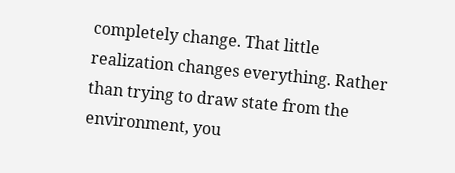completely change. That little realization changes everything. Rather than trying to draw state from the environment, you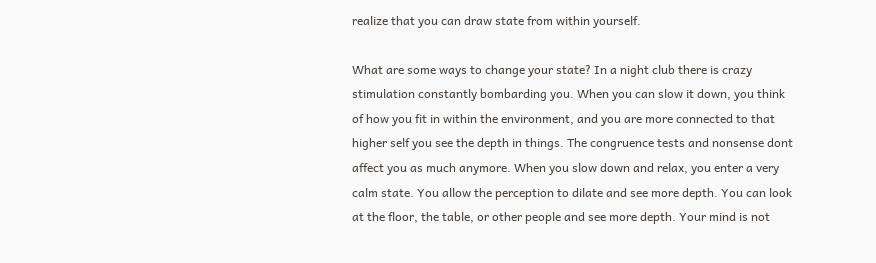realize that you can draw state from within yourself.

What are some ways to change your state? In a night club there is crazy stimulation constantly bombarding you. When you can slow it down, you think of how you fit in within the environment, and you are more connected to that higher self you see the depth in things. The congruence tests and nonsense dont affect you as much anymore. When you slow down and relax, you enter a very calm state. You allow the perception to dilate and see more depth. You can look at the floor, the table, or other people and see more depth. Your mind is not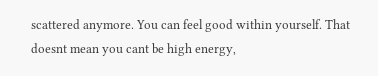scattered anymore. You can feel good within yourself. That doesnt mean you cant be high energy,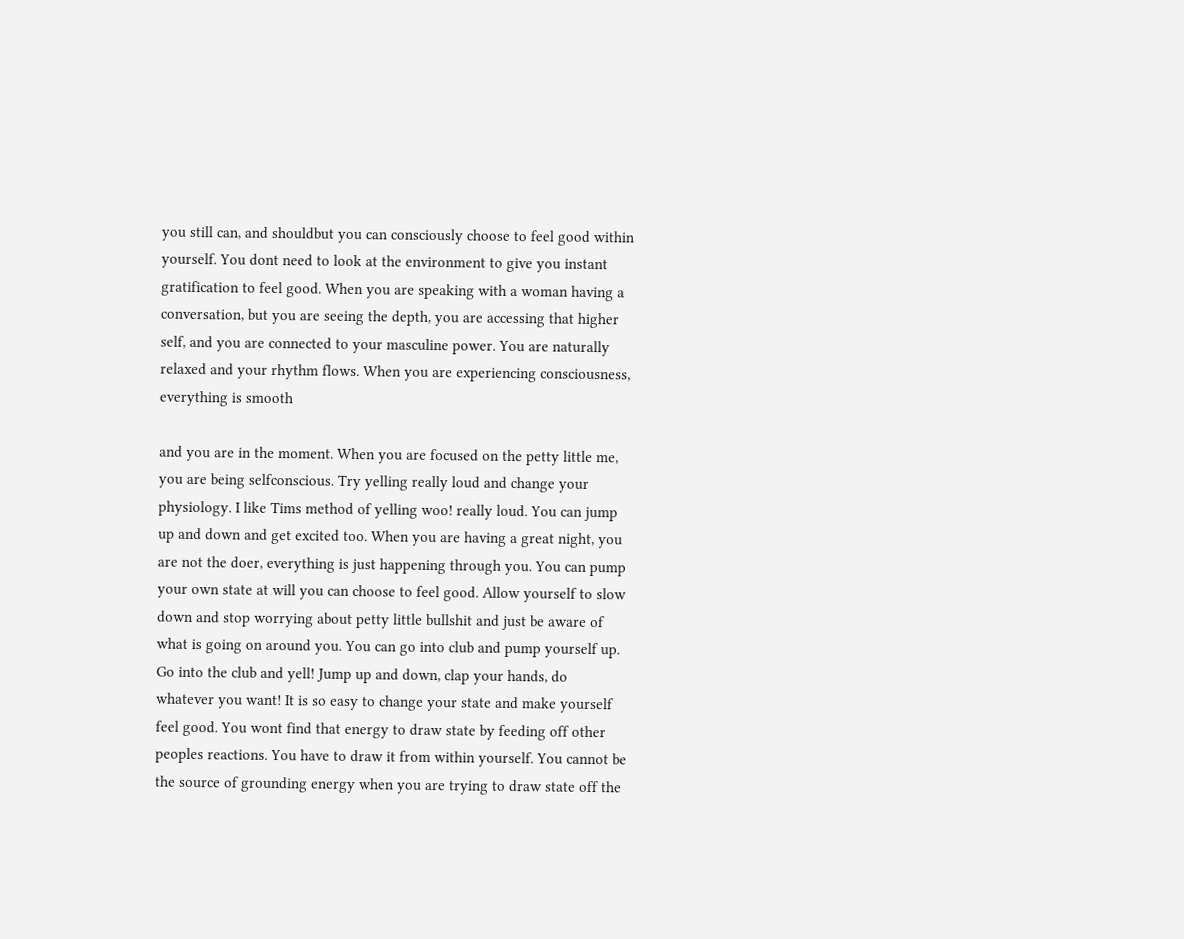you still can, and shouldbut you can consciously choose to feel good within yourself. You dont need to look at the environment to give you instant gratification to feel good. When you are speaking with a woman having a conversation, but you are seeing the depth, you are accessing that higher self, and you are connected to your masculine power. You are naturally relaxed and your rhythm flows. When you are experiencing consciousness, everything is smooth

and you are in the moment. When you are focused on the petty little me, you are being selfconscious. Try yelling really loud and change your physiology. I like Tims method of yelling woo! really loud. You can jump up and down and get excited too. When you are having a great night, you are not the doer, everything is just happening through you. You can pump your own state at will you can choose to feel good. Allow yourself to slow down and stop worrying about petty little bullshit and just be aware of what is going on around you. You can go into club and pump yourself up. Go into the club and yell! Jump up and down, clap your hands, do whatever you want! It is so easy to change your state and make yourself feel good. You wont find that energy to draw state by feeding off other peoples reactions. You have to draw it from within yourself. You cannot be the source of grounding energy when you are trying to draw state off the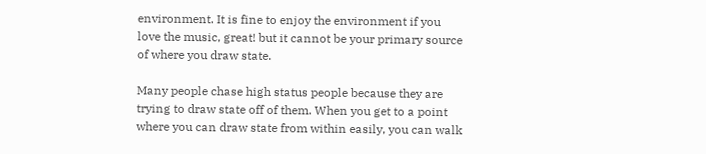environment. It is fine to enjoy the environment if you love the music, great! but it cannot be your primary source of where you draw state.

Many people chase high status people because they are trying to draw state off of them. When you get to a point where you can draw state from within easily, you can walk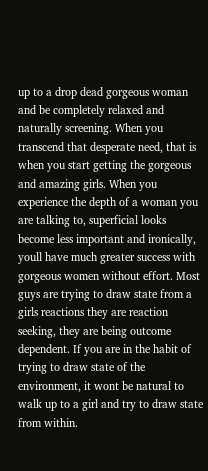up to a drop dead gorgeous woman and be completely relaxed and naturally screening. When you transcend that desperate need, that is when you start getting the gorgeous and amazing girls. When you experience the depth of a woman you are talking to, superficial looks become less important and ironically, youll have much greater success with gorgeous women without effort. Most guys are trying to draw state from a girls reactions they are reaction seeking, they are being outcome dependent. If you are in the habit of trying to draw state of the environment, it wont be natural to walk up to a girl and try to draw state from within.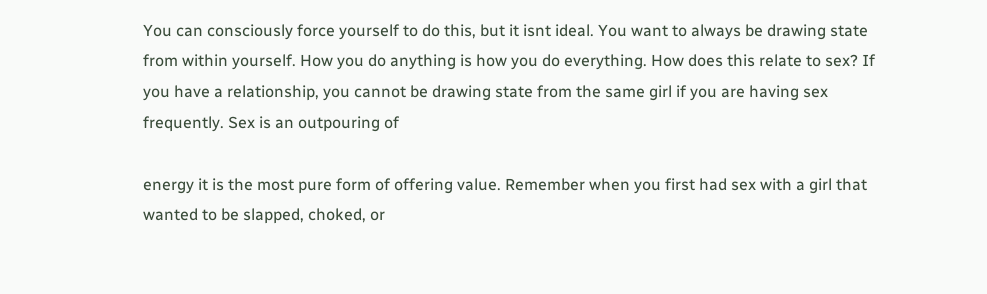You can consciously force yourself to do this, but it isnt ideal. You want to always be drawing state from within yourself. How you do anything is how you do everything. How does this relate to sex? If you have a relationship, you cannot be drawing state from the same girl if you are having sex frequently. Sex is an outpouring of

energy it is the most pure form of offering value. Remember when you first had sex with a girl that wanted to be slapped, choked, or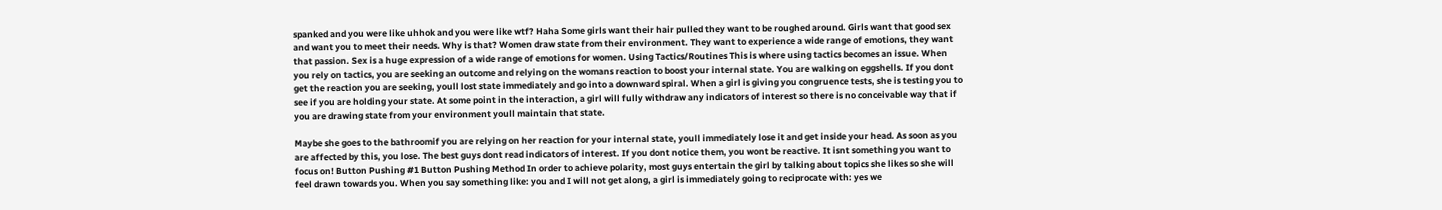spanked and you were like uhhok and you were like wtf? Haha Some girls want their hair pulled they want to be roughed around. Girls want that good sex and want you to meet their needs. Why is that? Women draw state from their environment. They want to experience a wide range of emotions, they want that passion. Sex is a huge expression of a wide range of emotions for women. Using Tactics/Routines This is where using tactics becomes an issue. When you rely on tactics, you are seeking an outcome and relying on the womans reaction to boost your internal state. You are walking on eggshells. If you dont get the reaction you are seeking, youll lost state immediately and go into a downward spiral. When a girl is giving you congruence tests, she is testing you to see if you are holding your state. At some point in the interaction, a girl will fully withdraw any indicators of interest so there is no conceivable way that if you are drawing state from your environment youll maintain that state.

Maybe she goes to the bathroomif you are relying on her reaction for your internal state, youll immediately lose it and get inside your head. As soon as you are affected by this, you lose. The best guys dont read indicators of interest. If you dont notice them, you wont be reactive. It isnt something you want to focus on! Button Pushing #1 Button Pushing Method In order to achieve polarity, most guys entertain the girl by talking about topics she likes so she will feel drawn towards you. When you say something like: you and I will not get along, a girl is immediately going to reciprocate with: yes we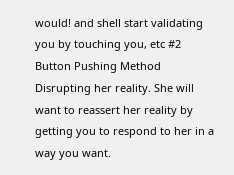would! and shell start validating you by touching you, etc #2 Button Pushing Method Disrupting her reality. She will want to reassert her reality by getting you to respond to her in a way you want.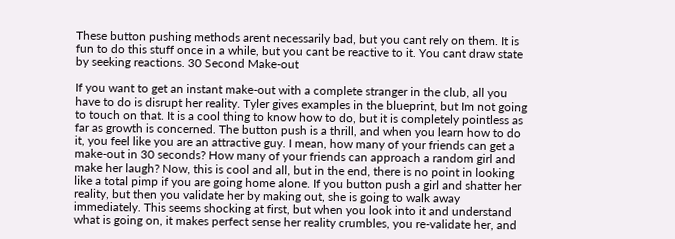These button pushing methods arent necessarily bad, but you cant rely on them. It is fun to do this stuff once in a while, but you cant be reactive to it. You cant draw state by seeking reactions. 30 Second Make-out

If you want to get an instant make-out with a complete stranger in the club, all you have to do is disrupt her reality. Tyler gives examples in the blueprint, but Im not going to touch on that. It is a cool thing to know how to do, but it is completely pointless as far as growth is concerned. The button push is a thrill, and when you learn how to do it, you feel like you are an attractive guy. I mean, how many of your friends can get a make-out in 30 seconds? How many of your friends can approach a random girl and make her laugh? Now, this is cool and all, but in the end, there is no point in looking like a total pimp if you are going home alone. If you button push a girl and shatter her reality, but then you validate her by making out, she is going to walk away immediately. This seems shocking at first, but when you look into it and understand what is going on, it makes perfect sense her reality crumbles, you re-validate her, and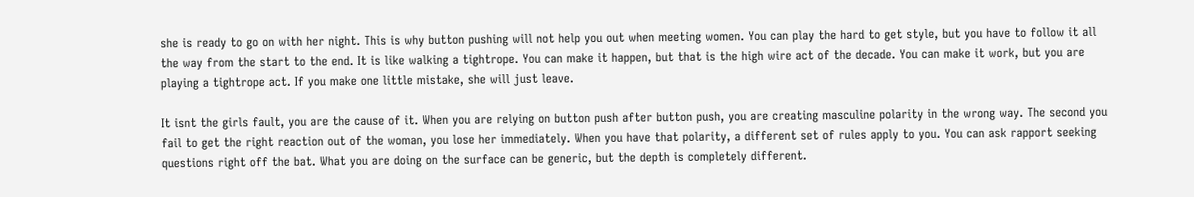she is ready to go on with her night. This is why button pushing will not help you out when meeting women. You can play the hard to get style, but you have to follow it all the way from the start to the end. It is like walking a tightrope. You can make it happen, but that is the high wire act of the decade. You can make it work, but you are playing a tightrope act. If you make one little mistake, she will just leave.

It isnt the girls fault, you are the cause of it. When you are relying on button push after button push, you are creating masculine polarity in the wrong way. The second you fail to get the right reaction out of the woman, you lose her immediately. When you have that polarity, a different set of rules apply to you. You can ask rapport seeking questions right off the bat. What you are doing on the surface can be generic, but the depth is completely different.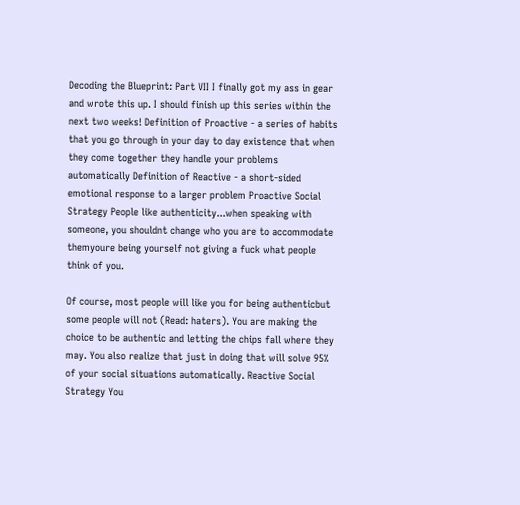Decoding the Blueprint: Part VII I finally got my ass in gear and wrote this up. I should finish up this series within the next two weeks! Definition of Proactive - a series of habits that you go through in your day to day existence that when they come together they handle your problems automatically Definition of Reactive - a short-sided emotional response to a larger problem Proactive Social Strategy People like authenticity...when speaking with someone, you shouldnt change who you are to accommodate themyoure being yourself not giving a fuck what people think of you.

Of course, most people will like you for being authenticbut some people will not (Read: haters). You are making the choice to be authentic and letting the chips fall where they may. You also realize that just in doing that will solve 95% of your social situations automatically. Reactive Social Strategy You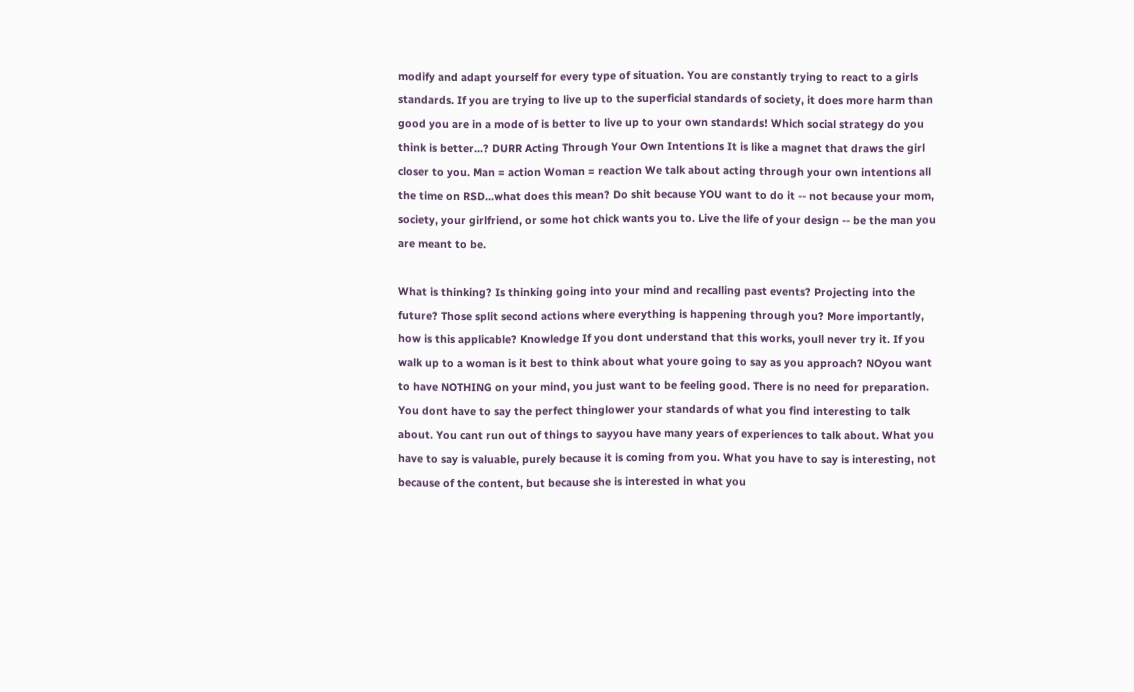modify and adapt yourself for every type of situation. You are constantly trying to react to a girls standards. If you are trying to live up to the superficial standards of society, it does more harm than good you are in a mode of is better to live up to your own standards! Which social strategy do you think is better...? DURR Acting Through Your Own Intentions It is like a magnet that draws the girl closer to you. Man = action Woman = reaction We talk about acting through your own intentions all the time on RSD...what does this mean? Do shit because YOU want to do it -- not because your mom, society, your girlfriend, or some hot chick wants you to. Live the life of your design -- be the man you are meant to be.

What is thinking? Is thinking going into your mind and recalling past events? Projecting into the future? Those split second actions where everything is happening through you? More importantly, how is this applicable? Knowledge If you dont understand that this works, youll never try it. If you walk up to a woman is it best to think about what youre going to say as you approach? NOyou want to have NOTHING on your mind, you just want to be feeling good. There is no need for preparation. You dont have to say the perfect thinglower your standards of what you find interesting to talk about. You cant run out of things to sayyou have many years of experiences to talk about. What you have to say is valuable, purely because it is coming from you. What you have to say is interesting, not because of the content, but because she is interested in what you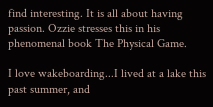find interesting. It is all about having passion. Ozzie stresses this in his phenomenal book The Physical Game.

I love wakeboarding...I lived at a lake this past summer, and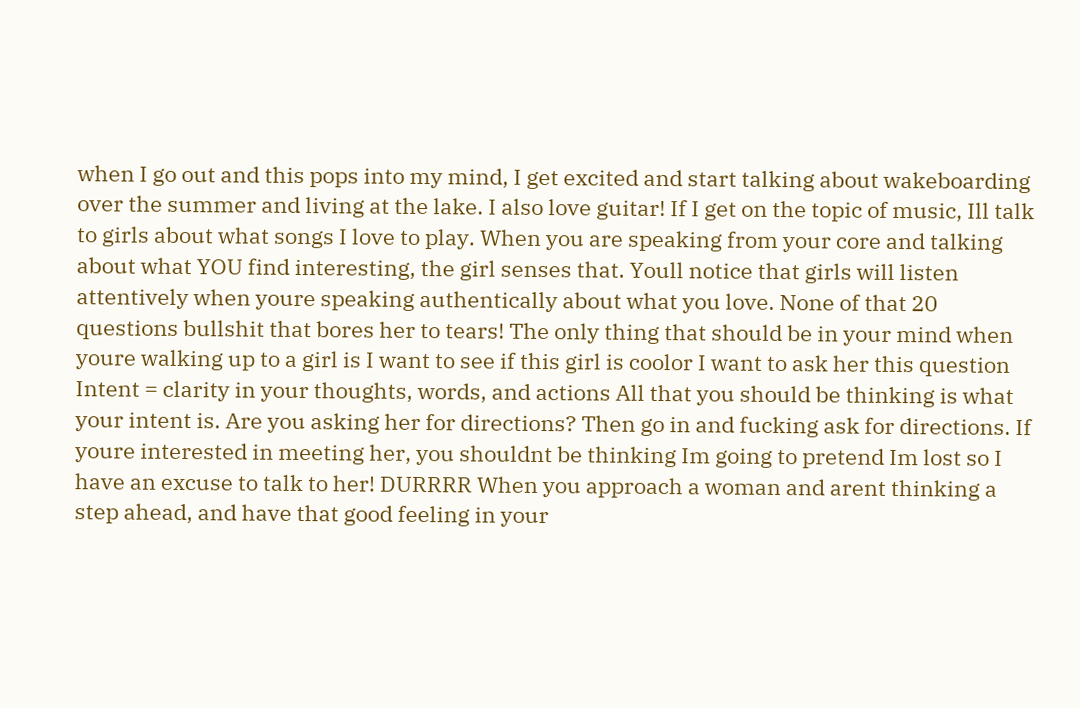when I go out and this pops into my mind, I get excited and start talking about wakeboarding over the summer and living at the lake. I also love guitar! If I get on the topic of music, Ill talk to girls about what songs I love to play. When you are speaking from your core and talking about what YOU find interesting, the girl senses that. Youll notice that girls will listen attentively when youre speaking authentically about what you love. None of that 20 questions bullshit that bores her to tears! The only thing that should be in your mind when youre walking up to a girl is I want to see if this girl is coolor I want to ask her this question Intent = clarity in your thoughts, words, and actions All that you should be thinking is what your intent is. Are you asking her for directions? Then go in and fucking ask for directions. If youre interested in meeting her, you shouldnt be thinking Im going to pretend Im lost so I have an excuse to talk to her! DURRRR When you approach a woman and arent thinking a step ahead, and have that good feeling in your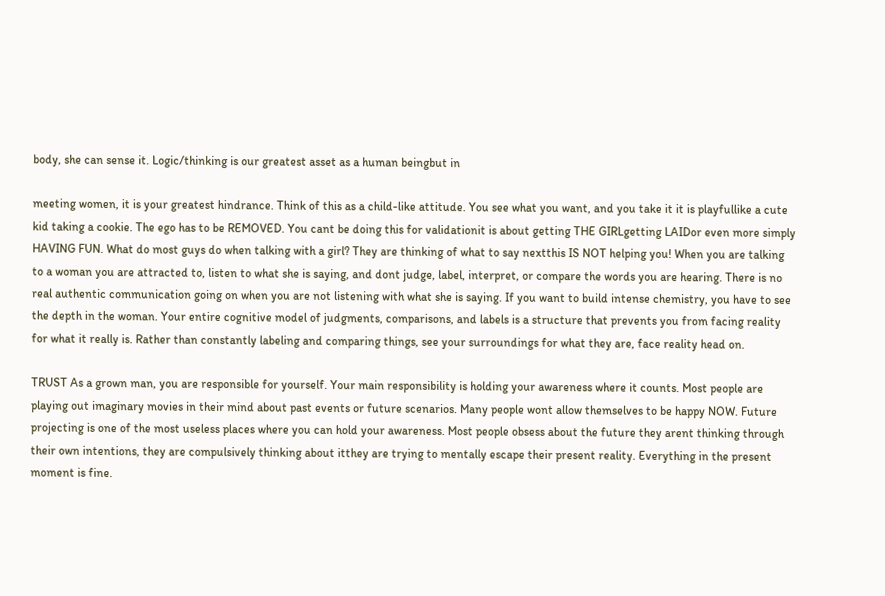body, she can sense it. Logic/thinking is our greatest asset as a human beingbut in

meeting women, it is your greatest hindrance. Think of this as a child-like attitude. You see what you want, and you take it it is playfullike a cute kid taking a cookie. The ego has to be REMOVED. You cant be doing this for validationit is about getting THE GIRLgetting LAIDor even more simply HAVING FUN. What do most guys do when talking with a girl? They are thinking of what to say nextthis IS NOT helping you! When you are talking to a woman you are attracted to, listen to what she is saying, and dont judge, label, interpret, or compare the words you are hearing. There is no real authentic communication going on when you are not listening with what she is saying. If you want to build intense chemistry, you have to see the depth in the woman. Your entire cognitive model of judgments, comparisons, and labels is a structure that prevents you from facing reality for what it really is. Rather than constantly labeling and comparing things, see your surroundings for what they are, face reality head on.

TRUST As a grown man, you are responsible for yourself. Your main responsibility is holding your awareness where it counts. Most people are playing out imaginary movies in their mind about past events or future scenarios. Many people wont allow themselves to be happy NOW. Future projecting is one of the most useless places where you can hold your awareness. Most people obsess about the future they arent thinking through their own intentions, they are compulsively thinking about itthey are trying to mentally escape their present reality. Everything in the present moment is fine.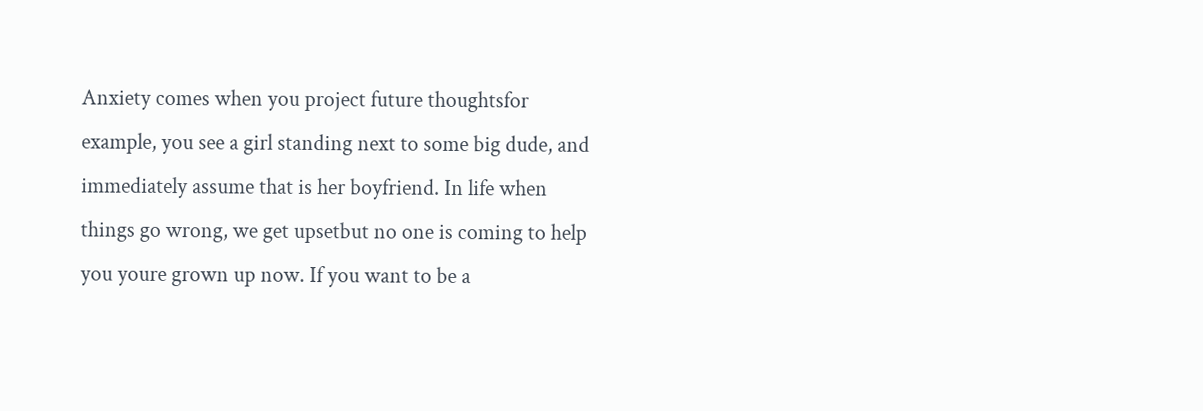Anxiety comes when you project future thoughtsfor example, you see a girl standing next to some big dude, and immediately assume that is her boyfriend. In life when things go wrong, we get upsetbut no one is coming to help you youre grown up now. If you want to be a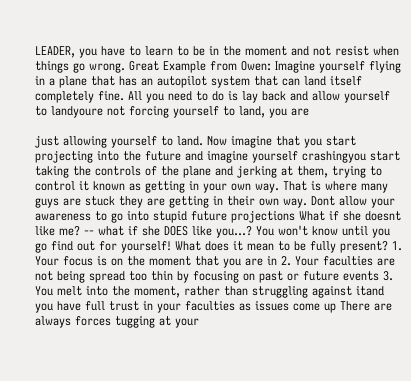LEADER, you have to learn to be in the moment and not resist when things go wrong. Great Example from Owen: Imagine yourself flying in a plane that has an autopilot system that can land itself completely fine. All you need to do is lay back and allow yourself to landyoure not forcing yourself to land, you are

just allowing yourself to land. Now imagine that you start projecting into the future and imagine yourself crashingyou start taking the controls of the plane and jerking at them, trying to control it known as getting in your own way. That is where many guys are stuck they are getting in their own way. Dont allow your awareness to go into stupid future projections What if she doesnt like me? -- what if she DOES like you...? You won't know until you go find out for yourself! What does it mean to be fully present? 1. Your focus is on the moment that you are in 2. Your faculties are not being spread too thin by focusing on past or future events 3. You melt into the moment, rather than struggling against itand you have full trust in your faculties as issues come up There are always forces tugging at your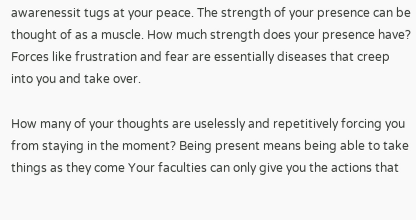awarenessit tugs at your peace. The strength of your presence can be thought of as a muscle. How much strength does your presence have? Forces like frustration and fear are essentially diseases that creep into you and take over.

How many of your thoughts are uselessly and repetitively forcing you from staying in the moment? Being present means being able to take things as they come Your faculties can only give you the actions that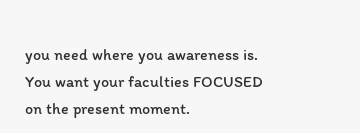you need where you awareness is. You want your faculties FOCUSED on the present moment.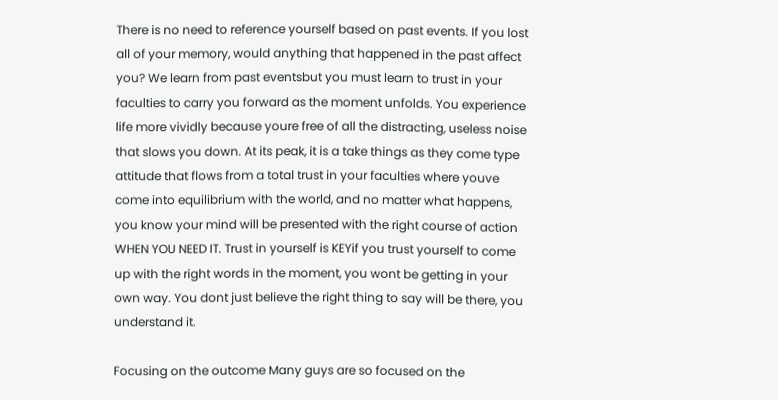There is no need to reference yourself based on past events. If you lost all of your memory, would anything that happened in the past affect you? We learn from past eventsbut you must learn to trust in your faculties to carry you forward as the moment unfolds. You experience life more vividly because youre free of all the distracting, useless noise that slows you down. At its peak, it is a take things as they come type attitude that flows from a total trust in your faculties where youve come into equilibrium with the world, and no matter what happens, you know your mind will be presented with the right course of action WHEN YOU NEED IT. Trust in yourself is KEYif you trust yourself to come up with the right words in the moment, you wont be getting in your own way. You dont just believe the right thing to say will be there, you understand it.

Focusing on the outcome Many guys are so focused on the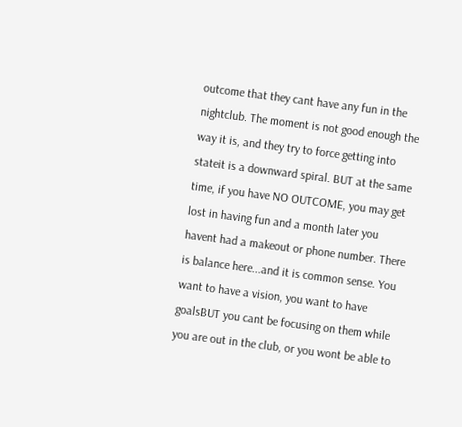outcome that they cant have any fun in the nightclub. The moment is not good enough the way it is, and they try to force getting into stateit is a downward spiral. BUT at the same time, if you have NO OUTCOME, you may get lost in having fun and a month later you havent had a makeout or phone number. There is balance here...and it is common sense. You want to have a vision, you want to have goalsBUT you cant be focusing on them while you are out in the club, or you wont be able to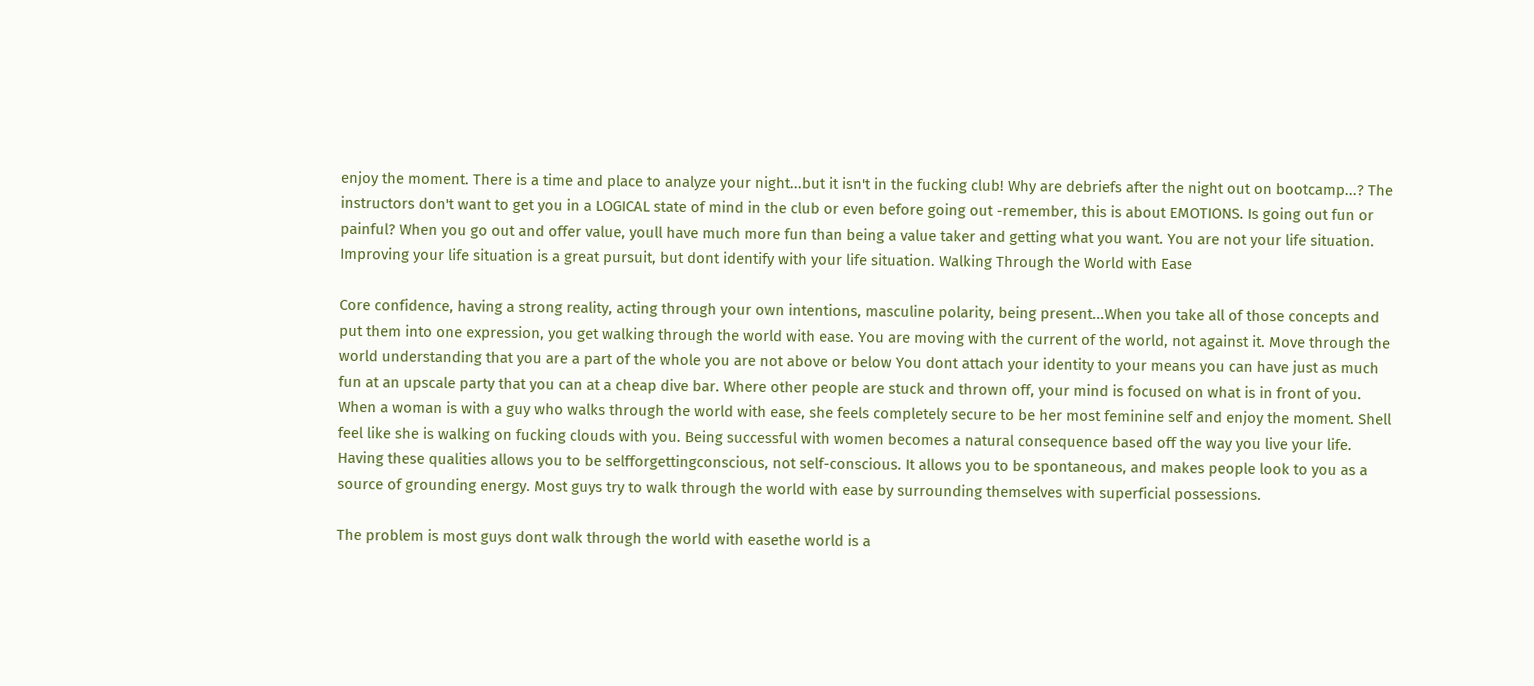enjoy the moment. There is a time and place to analyze your night...but it isn't in the fucking club! Why are debriefs after the night out on bootcamp...? The instructors don't want to get you in a LOGICAL state of mind in the club or even before going out -remember, this is about EMOTIONS. Is going out fun or painful? When you go out and offer value, youll have much more fun than being a value taker and getting what you want. You are not your life situation. Improving your life situation is a great pursuit, but dont identify with your life situation. Walking Through the World with Ease

Core confidence, having a strong reality, acting through your own intentions, masculine polarity, being present...When you take all of those concepts and put them into one expression, you get walking through the world with ease. You are moving with the current of the world, not against it. Move through the world understanding that you are a part of the whole you are not above or below You dont attach your identity to your means you can have just as much fun at an upscale party that you can at a cheap dive bar. Where other people are stuck and thrown off, your mind is focused on what is in front of you. When a woman is with a guy who walks through the world with ease, she feels completely secure to be her most feminine self and enjoy the moment. Shell feel like she is walking on fucking clouds with you. Being successful with women becomes a natural consequence based off the way you live your life. Having these qualities allows you to be selfforgettingconscious, not self-conscious. It allows you to be spontaneous, and makes people look to you as a source of grounding energy. Most guys try to walk through the world with ease by surrounding themselves with superficial possessions.

The problem is most guys dont walk through the world with easethe world is a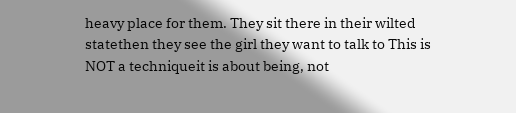heavy place for them. They sit there in their wilted statethen they see the girl they want to talk to This is NOT a techniqueit is about being, not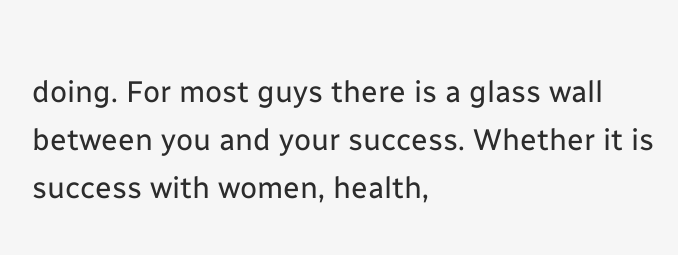doing. For most guys there is a glass wall between you and your success. Whether it is success with women, health,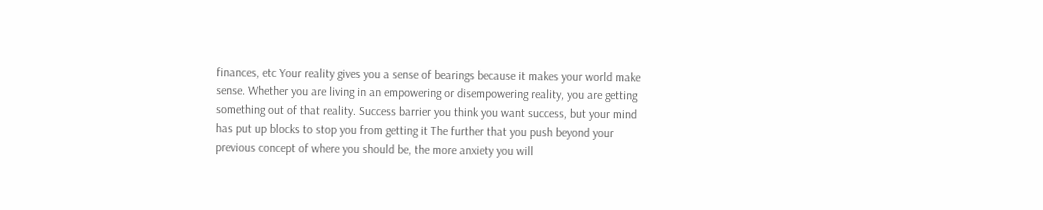finances, etc Your reality gives you a sense of bearings because it makes your world make sense. Whether you are living in an empowering or disempowering reality, you are getting something out of that reality. Success barrier you think you want success, but your mind has put up blocks to stop you from getting it The further that you push beyond your previous concept of where you should be, the more anxiety you will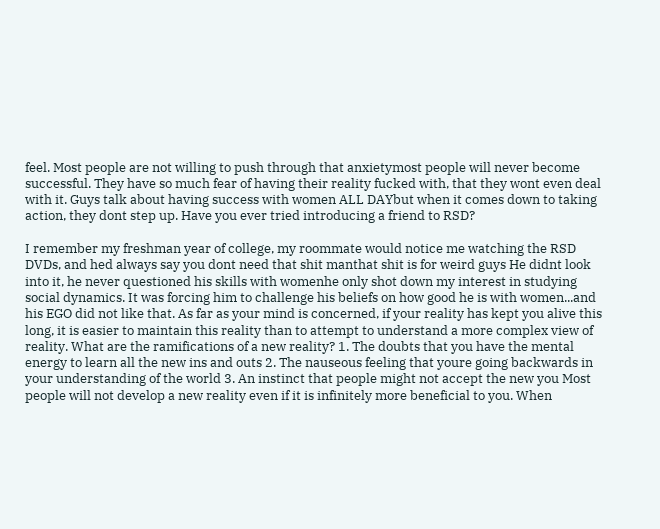feel. Most people are not willing to push through that anxietymost people will never become successful. They have so much fear of having their reality fucked with, that they wont even deal with it. Guys talk about having success with women ALL DAYbut when it comes down to taking action, they dont step up. Have you ever tried introducing a friend to RSD?

I remember my freshman year of college, my roommate would notice me watching the RSD DVDs, and hed always say you dont need that shit manthat shit is for weird guys He didnt look into it, he never questioned his skills with womenhe only shot down my interest in studying social dynamics. It was forcing him to challenge his beliefs on how good he is with women...and his EGO did not like that. As far as your mind is concerned, if your reality has kept you alive this long, it is easier to maintain this reality than to attempt to understand a more complex view of reality. What are the ramifications of a new reality? 1. The doubts that you have the mental energy to learn all the new ins and outs 2. The nauseous feeling that youre going backwards in your understanding of the world 3. An instinct that people might not accept the new you Most people will not develop a new reality even if it is infinitely more beneficial to you. When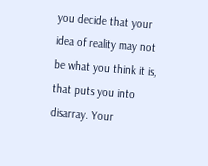you decide that your idea of reality may not be what you think it is, that puts you into disarray. Your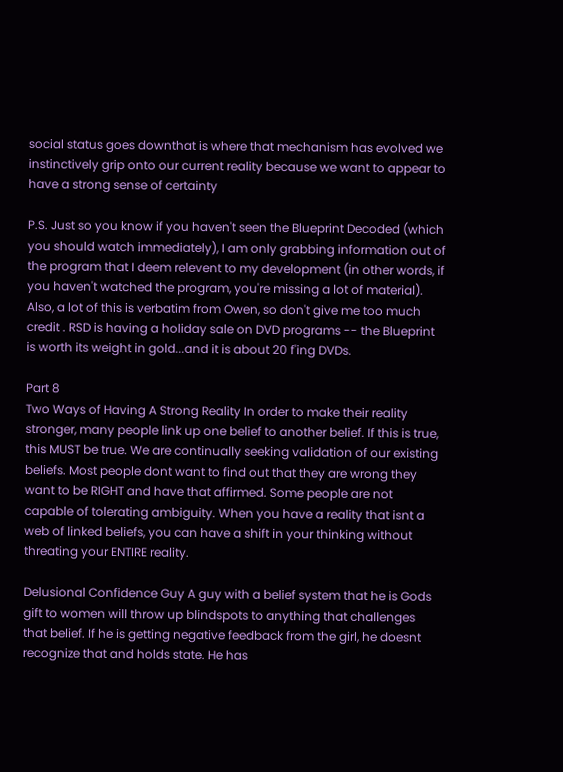social status goes downthat is where that mechanism has evolved we instinctively grip onto our current reality because we want to appear to have a strong sense of certainty

P.S. Just so you know if you haven't seen the Blueprint Decoded (which you should watch immediately), I am only grabbing information out of the program that I deem relevent to my development (in other words, if you haven't watched the program, you're missing a lot of material). Also, a lot of this is verbatim from Owen, so don't give me too much credit . RSD is having a holiday sale on DVD programs -- the Blueprint is worth its weight in gold...and it is about 20 f'ing DVDs.

Part 8
Two Ways of Having A Strong Reality In order to make their reality stronger, many people link up one belief to another belief. If this is true, this MUST be true. We are continually seeking validation of our existing beliefs. Most people dont want to find out that they are wrong they want to be RIGHT and have that affirmed. Some people are not capable of tolerating ambiguity. When you have a reality that isnt a web of linked beliefs, you can have a shift in your thinking without threating your ENTIRE reality.

Delusional Confidence Guy A guy with a belief system that he is Gods gift to women will throw up blindspots to anything that challenges that belief. If he is getting negative feedback from the girl, he doesnt recognize that and holds state. He has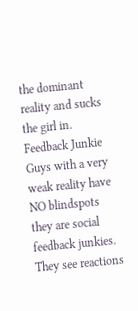the dominant reality and sucks the girl in. Feedback Junkie Guys with a very weak reality have NO blindspots they are social feedback junkies. They see reactions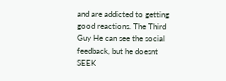and are addicted to getting good reactions. The Third Guy He can see the social feedback, but he doesnt SEEK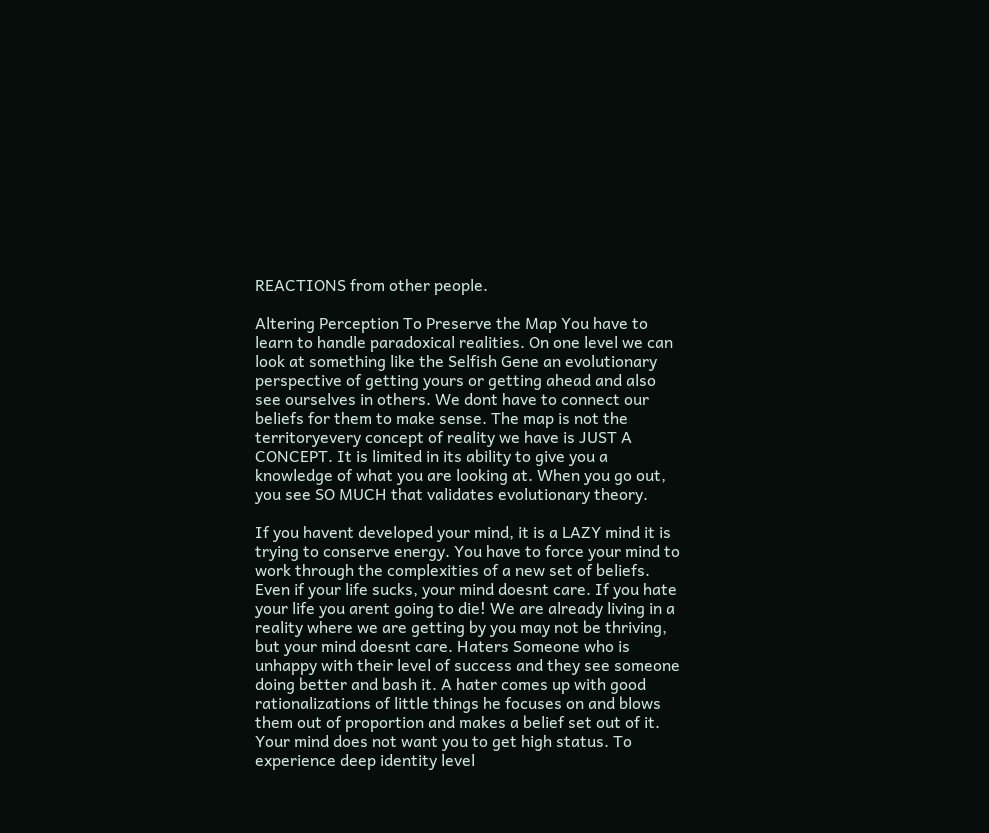REACTIONS from other people.

Altering Perception To Preserve the Map You have to learn to handle paradoxical realities. On one level we can look at something like the Selfish Gene an evolutionary perspective of getting yours or getting ahead and also see ourselves in others. We dont have to connect our beliefs for them to make sense. The map is not the territoryevery concept of reality we have is JUST A CONCEPT. It is limited in its ability to give you a knowledge of what you are looking at. When you go out, you see SO MUCH that validates evolutionary theory.

If you havent developed your mind, it is a LAZY mind it is trying to conserve energy. You have to force your mind to work through the complexities of a new set of beliefs. Even if your life sucks, your mind doesnt care. If you hate your life you arent going to die! We are already living in a reality where we are getting by you may not be thriving, but your mind doesnt care. Haters Someone who is unhappy with their level of success and they see someone doing better and bash it. A hater comes up with good rationalizations of little things he focuses on and blows them out of proportion and makes a belief set out of it. Your mind does not want you to get high status. To experience deep identity level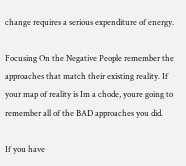change requires a serious expenditure of energy.

Focusing On the Negative People remember the approaches that match their existing reality. If your map of reality is Im a chode, youre going to remember all of the BAD approaches you did.

If you have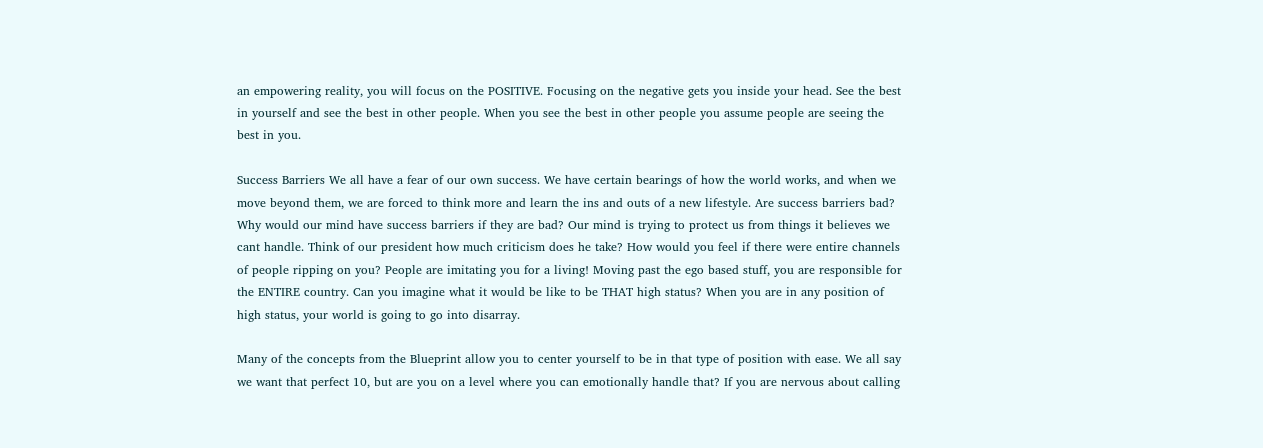an empowering reality, you will focus on the POSITIVE. Focusing on the negative gets you inside your head. See the best in yourself and see the best in other people. When you see the best in other people you assume people are seeing the best in you.

Success Barriers We all have a fear of our own success. We have certain bearings of how the world works, and when we move beyond them, we are forced to think more and learn the ins and outs of a new lifestyle. Are success barriers bad? Why would our mind have success barriers if they are bad? Our mind is trying to protect us from things it believes we cant handle. Think of our president how much criticism does he take? How would you feel if there were entire channels of people ripping on you? People are imitating you for a living! Moving past the ego based stuff, you are responsible for the ENTIRE country. Can you imagine what it would be like to be THAT high status? When you are in any position of high status, your world is going to go into disarray.

Many of the concepts from the Blueprint allow you to center yourself to be in that type of position with ease. We all say we want that perfect 10, but are you on a level where you can emotionally handle that? If you are nervous about calling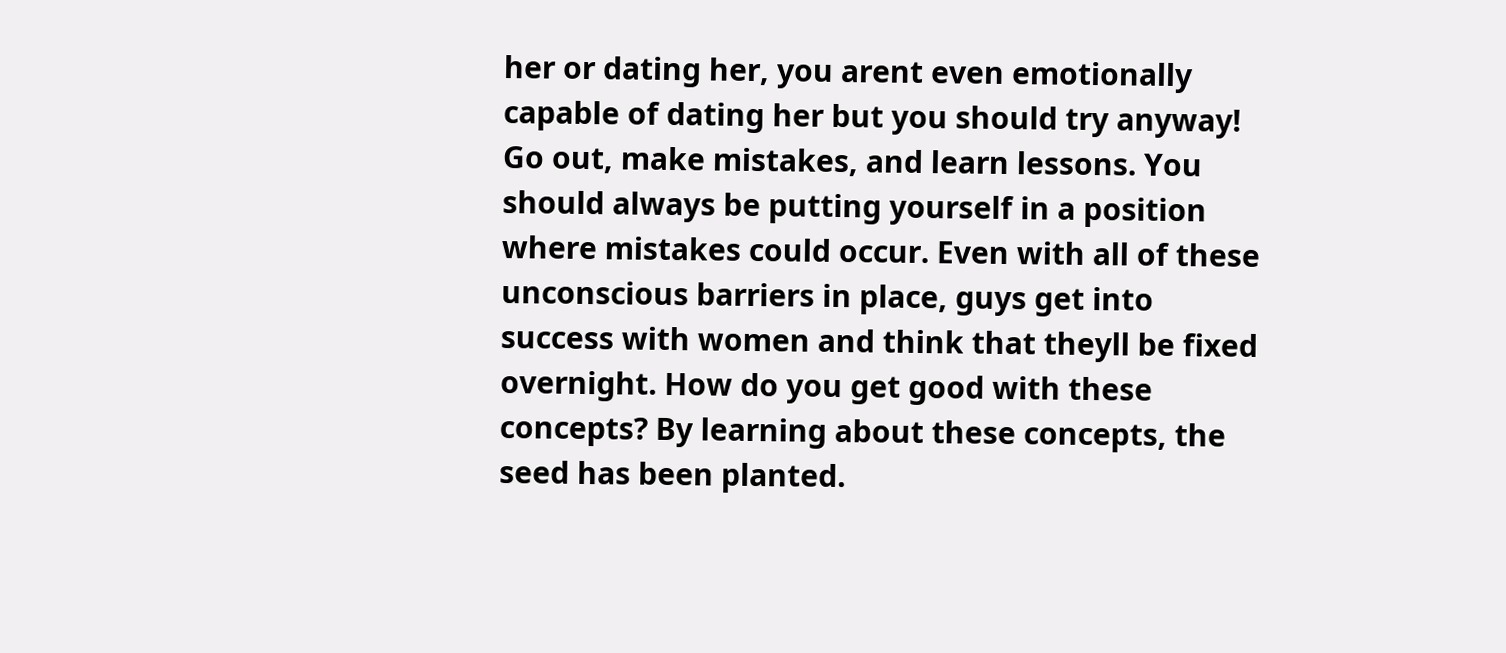her or dating her, you arent even emotionally capable of dating her but you should try anyway! Go out, make mistakes, and learn lessons. You should always be putting yourself in a position where mistakes could occur. Even with all of these unconscious barriers in place, guys get into success with women and think that theyll be fixed overnight. How do you get good with these concepts? By learning about these concepts, the seed has been planted.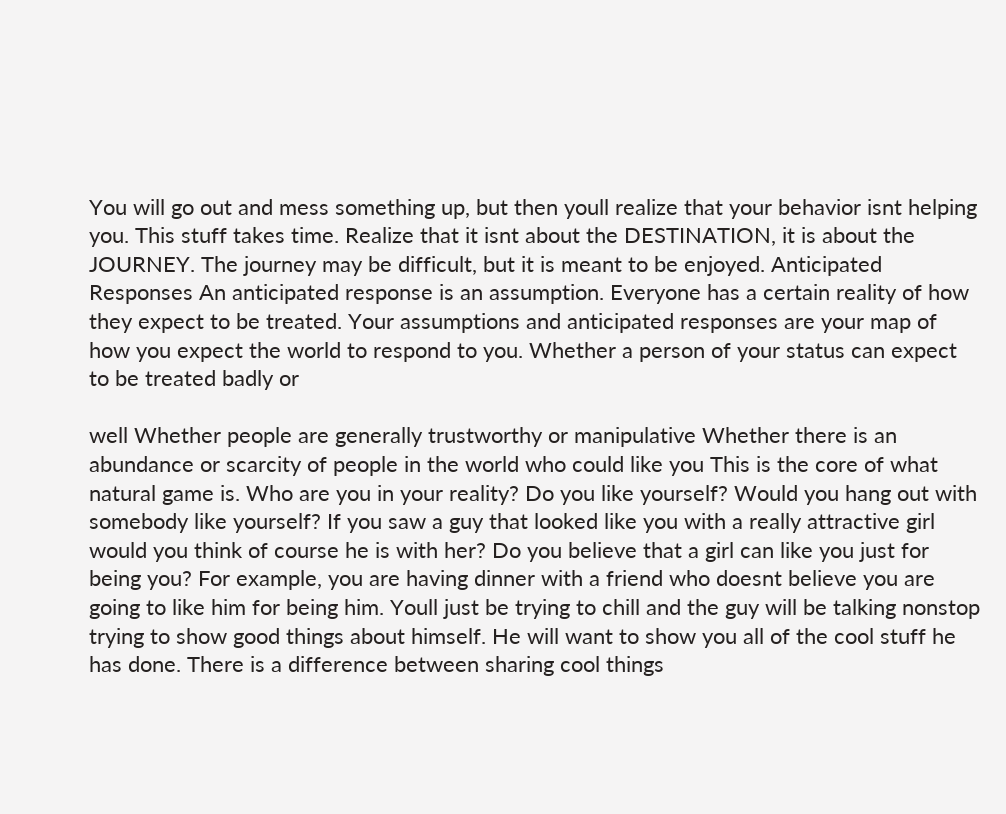You will go out and mess something up, but then youll realize that your behavior isnt helping you. This stuff takes time. Realize that it isnt about the DESTINATION, it is about the JOURNEY. The journey may be difficult, but it is meant to be enjoyed. Anticipated Responses An anticipated response is an assumption. Everyone has a certain reality of how they expect to be treated. Your assumptions and anticipated responses are your map of how you expect the world to respond to you. Whether a person of your status can expect to be treated badly or

well Whether people are generally trustworthy or manipulative Whether there is an abundance or scarcity of people in the world who could like you This is the core of what natural game is. Who are you in your reality? Do you like yourself? Would you hang out with somebody like yourself? If you saw a guy that looked like you with a really attractive girl would you think of course he is with her? Do you believe that a girl can like you just for being you? For example, you are having dinner with a friend who doesnt believe you are going to like him for being him. Youll just be trying to chill and the guy will be talking nonstop trying to show good things about himself. He will want to show you all of the cool stuff he has done. There is a difference between sharing cool things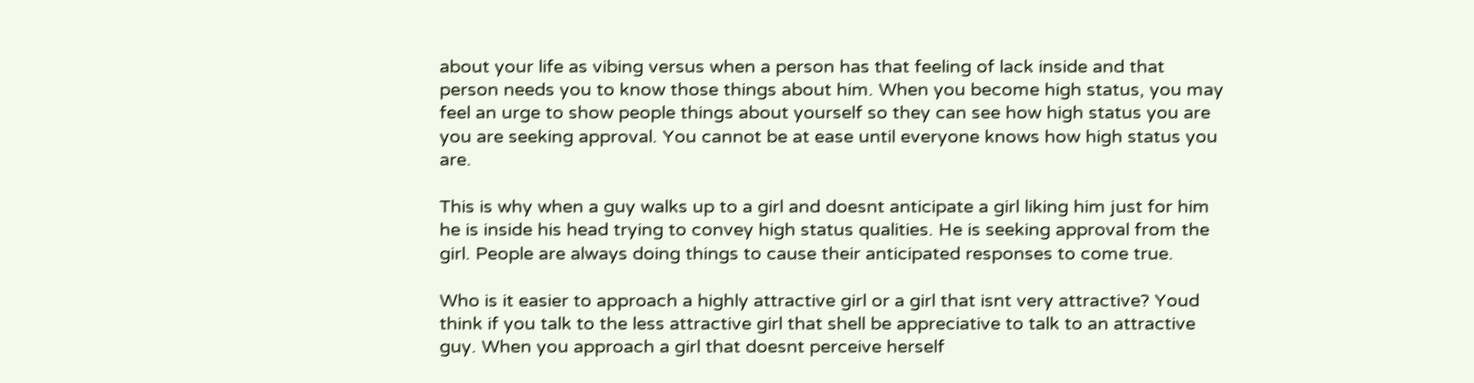about your life as vibing versus when a person has that feeling of lack inside and that person needs you to know those things about him. When you become high status, you may feel an urge to show people things about yourself so they can see how high status you are you are seeking approval. You cannot be at ease until everyone knows how high status you are.

This is why when a guy walks up to a girl and doesnt anticipate a girl liking him just for him he is inside his head trying to convey high status qualities. He is seeking approval from the girl. People are always doing things to cause their anticipated responses to come true.

Who is it easier to approach a highly attractive girl or a girl that isnt very attractive? Youd think if you talk to the less attractive girl that shell be appreciative to talk to an attractive guy. When you approach a girl that doesnt perceive herself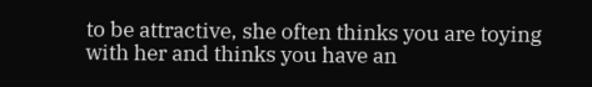to be attractive, she often thinks you are toying with her and thinks you have an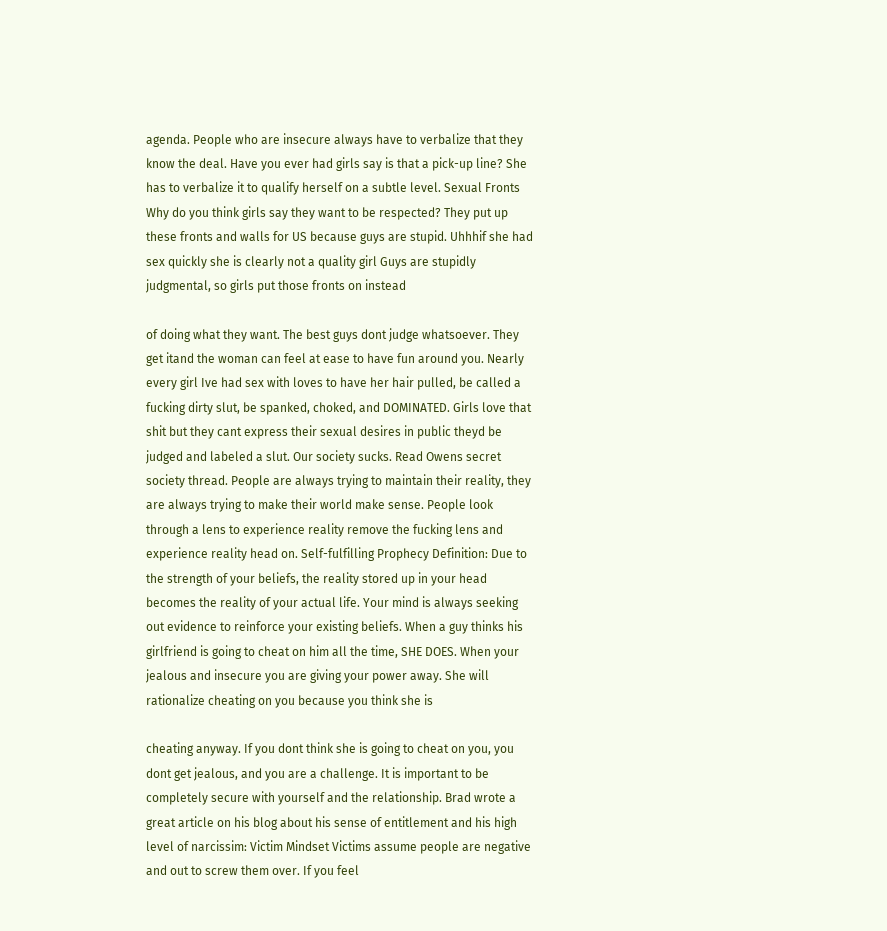agenda. People who are insecure always have to verbalize that they know the deal. Have you ever had girls say is that a pick-up line? She has to verbalize it to qualify herself on a subtle level. Sexual Fronts Why do you think girls say they want to be respected? They put up these fronts and walls for US because guys are stupid. Uhhhif she had sex quickly she is clearly not a quality girl Guys are stupidly judgmental, so girls put those fronts on instead

of doing what they want. The best guys dont judge whatsoever. They get itand the woman can feel at ease to have fun around you. Nearly every girl Ive had sex with loves to have her hair pulled, be called a fucking dirty slut, be spanked, choked, and DOMINATED. Girls love that shit but they cant express their sexual desires in public theyd be judged and labeled a slut. Our society sucks. Read Owens secret society thread. People are always trying to maintain their reality, they are always trying to make their world make sense. People look through a lens to experience reality remove the fucking lens and experience reality head on. Self-fulfilling Prophecy Definition: Due to the strength of your beliefs, the reality stored up in your head becomes the reality of your actual life. Your mind is always seeking out evidence to reinforce your existing beliefs. When a guy thinks his girlfriend is going to cheat on him all the time, SHE DOES. When your jealous and insecure you are giving your power away. She will rationalize cheating on you because you think she is

cheating anyway. If you dont think she is going to cheat on you, you dont get jealous, and you are a challenge. It is important to be completely secure with yourself and the relationship. Brad wrote a great article on his blog about his sense of entitlement and his high level of narcissim: Victim Mindset Victims assume people are negative and out to screw them over. If you feel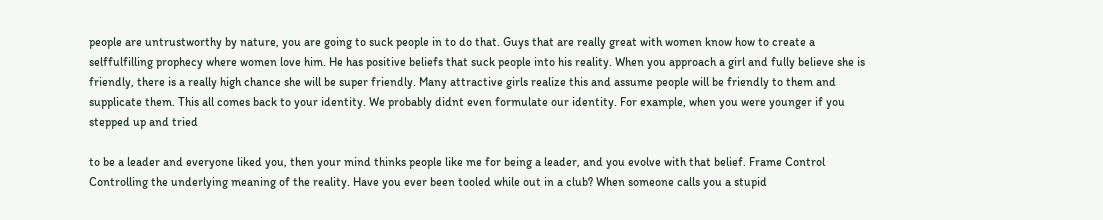people are untrustworthy by nature, you are going to suck people in to do that. Guys that are really great with women know how to create a selffulfilling prophecy where women love him. He has positive beliefs that suck people into his reality. When you approach a girl and fully believe she is friendly, there is a really high chance she will be super friendly. Many attractive girls realize this and assume people will be friendly to them and supplicate them. This all comes back to your identity. We probably didnt even formulate our identity. For example, when you were younger if you stepped up and tried

to be a leader and everyone liked you, then your mind thinks people like me for being a leader, and you evolve with that belief. Frame Control Controlling the underlying meaning of the reality. Have you ever been tooled while out in a club? When someone calls you a stupid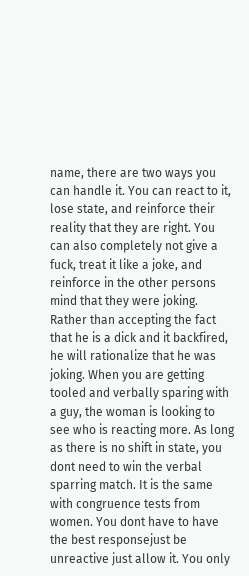name, there are two ways you can handle it. You can react to it, lose state, and reinforce their reality that they are right. You can also completely not give a fuck, treat it like a joke, and reinforce in the other persons mind that they were joking. Rather than accepting the fact that he is a dick and it backfired, he will rationalize that he was joking. When you are getting tooled and verbally sparing with a guy, the woman is looking to see who is reacting more. As long as there is no shift in state, you dont need to win the verbal sparring match. It is the same with congruence tests from women. You dont have to have the best responsejust be unreactive just allow it. You only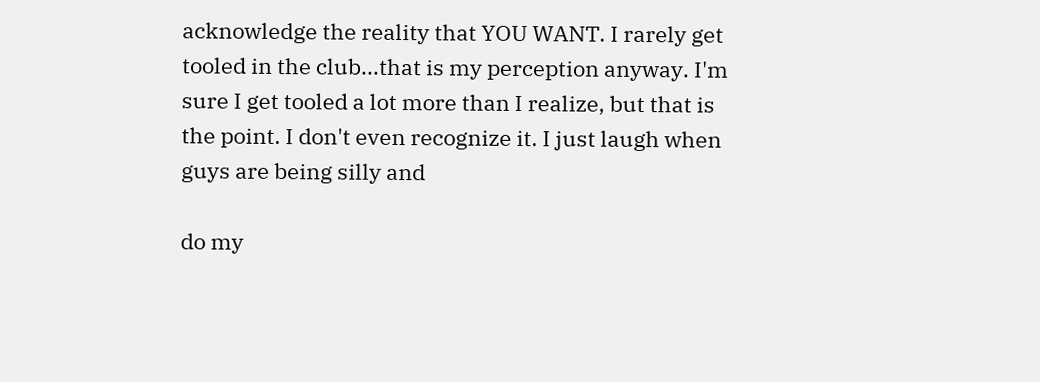acknowledge the reality that YOU WANT. I rarely get tooled in the club...that is my perception anyway. I'm sure I get tooled a lot more than I realize, but that is the point. I don't even recognize it. I just laugh when guys are being silly and

do my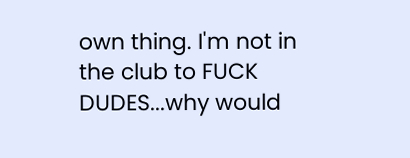own thing. I'm not in the club to FUCK DUDES...why would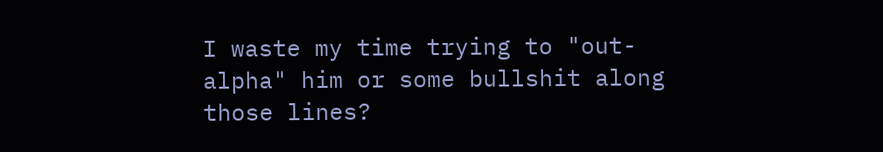I waste my time trying to "out-alpha" him or some bullshit along those lines?